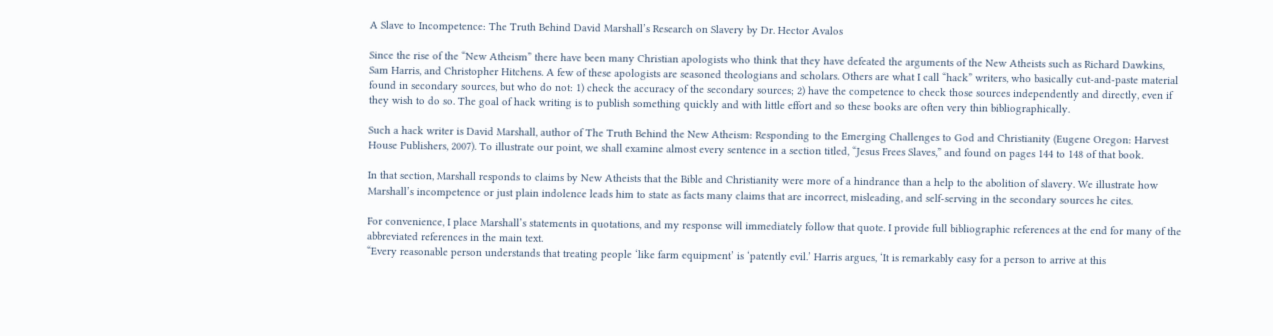A Slave to Incompetence: The Truth Behind David Marshall’s Research on Slavery by Dr. Hector Avalos

Since the rise of the “New Atheism” there have been many Christian apologists who think that they have defeated the arguments of the New Atheists such as Richard Dawkins, Sam Harris, and Christopher Hitchens. A few of these apologists are seasoned theologians and scholars. Others are what I call “hack” writers, who basically cut-and-paste material found in secondary sources, but who do not: 1) check the accuracy of the secondary sources; 2) have the competence to check those sources independently and directly, even if they wish to do so. The goal of hack writing is to publish something quickly and with little effort and so these books are often very thin bibliographically.

Such a hack writer is David Marshall, author of The Truth Behind the New Atheism: Responding to the Emerging Challenges to God and Christianity (Eugene Oregon: Harvest House Publishers, 2007). To illustrate our point, we shall examine almost every sentence in a section titled, “Jesus Frees Slaves,” and found on pages 144 to 148 of that book.

In that section, Marshall responds to claims by New Atheists that the Bible and Christianity were more of a hindrance than a help to the abolition of slavery. We illustrate how Marshall’s incompetence or just plain indolence leads him to state as facts many claims that are incorrect, misleading, and self-serving in the secondary sources he cites.

For convenience, I place Marshall’s statements in quotations, and my response will immediately follow that quote. I provide full bibliographic references at the end for many of the abbreviated references in the main text.
“Every reasonable person understands that treating people ‘like farm equipment’ is ‘patently evil.’ Harris argues, ‘It is remarkably easy for a person to arrive at this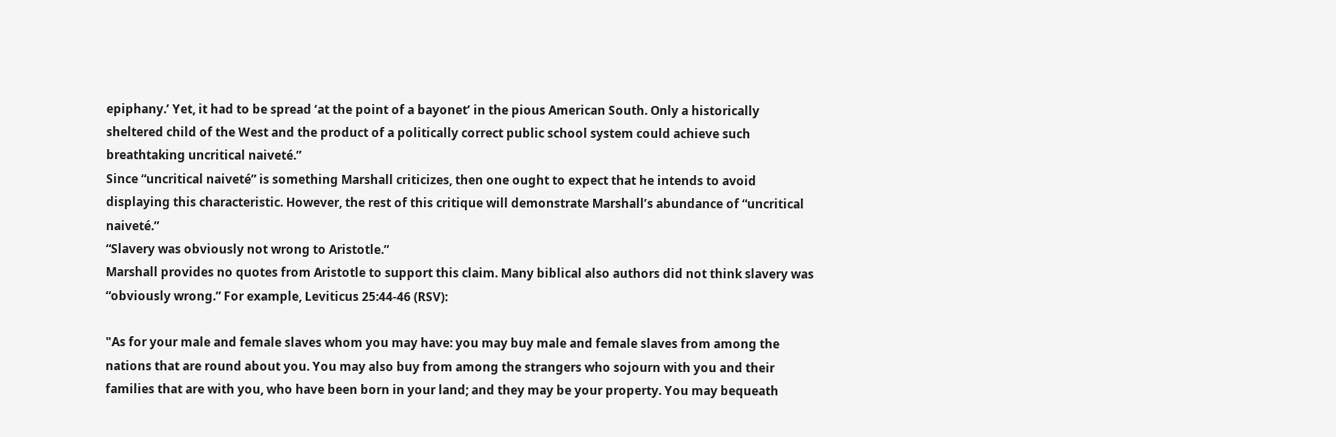epiphany.’ Yet, it had to be spread ‘at the point of a bayonet’ in the pious American South. Only a historically sheltered child of the West and the product of a politically correct public school system could achieve such breathtaking uncritical naiveté.”
Since “uncritical naiveté” is something Marshall criticizes, then one ought to expect that he intends to avoid displaying this characteristic. However, the rest of this critique will demonstrate Marshall’s abundance of “uncritical naiveté.”
“Slavery was obviously not wrong to Aristotle.”
Marshall provides no quotes from Aristotle to support this claim. Many biblical also authors did not think slavery was “obviously wrong.” For example, Leviticus 25:44-46 (RSV):

"As for your male and female slaves whom you may have: you may buy male and female slaves from among the nations that are round about you. You may also buy from among the strangers who sojourn with you and their families that are with you, who have been born in your land; and they may be your property. You may bequeath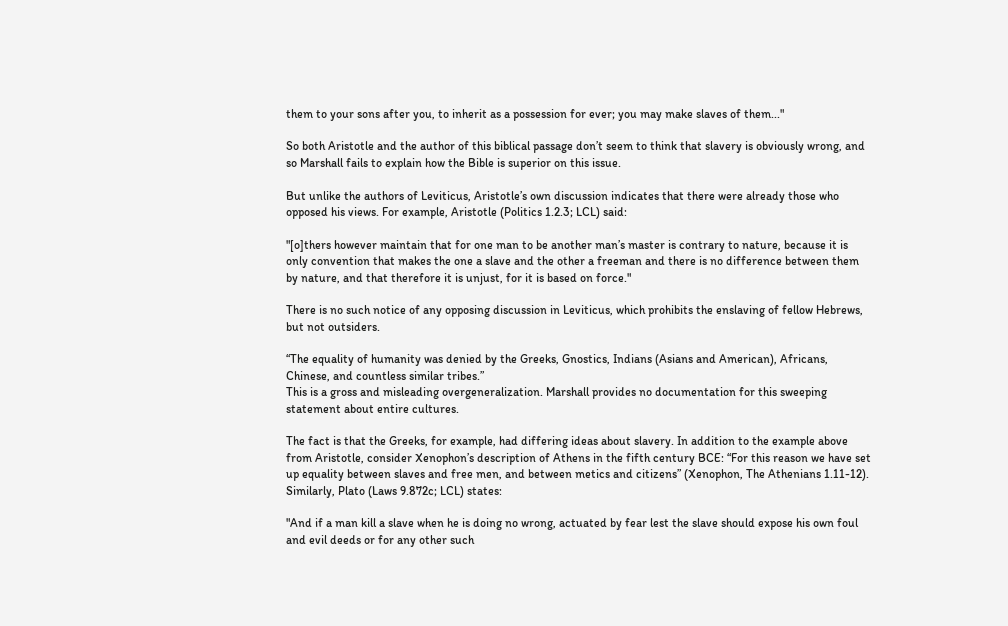them to your sons after you, to inherit as a possession for ever; you may make slaves of them..."

So both Aristotle and the author of this biblical passage don’t seem to think that slavery is obviously wrong, and so Marshall fails to explain how the Bible is superior on this issue.

But unlike the authors of Leviticus, Aristotle’s own discussion indicates that there were already those who opposed his views. For example, Aristotle (Politics 1.2.3; LCL) said:

"[o]thers however maintain that for one man to be another man’s master is contrary to nature, because it is only convention that makes the one a slave and the other a freeman and there is no difference between them by nature, and that therefore it is unjust, for it is based on force."

There is no such notice of any opposing discussion in Leviticus, which prohibits the enslaving of fellow Hebrews, but not outsiders.

“The equality of humanity was denied by the Greeks, Gnostics, Indians (Asians and American), Africans, Chinese, and countless similar tribes.”
This is a gross and misleading overgeneralization. Marshall provides no documentation for this sweeping statement about entire cultures.

The fact is that the Greeks, for example, had differing ideas about slavery. In addition to the example above from Aristotle, consider Xenophon’s description of Athens in the fifth century BCE: “For this reason we have set up equality between slaves and free men, and between metics and citizens” (Xenophon, The Athenians 1.11-12). Similarly, Plato (Laws 9.872c; LCL) states:

"And if a man kill a slave when he is doing no wrong, actuated by fear lest the slave should expose his own foul and evil deeds or for any other such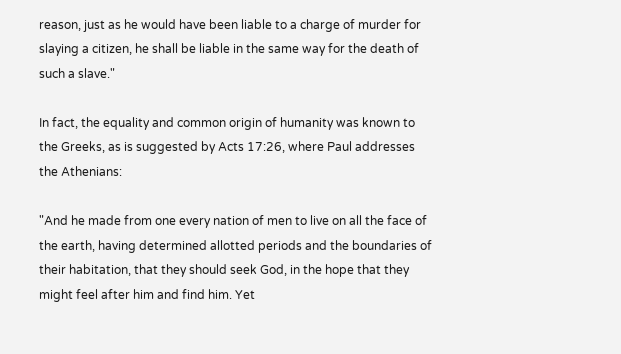reason, just as he would have been liable to a charge of murder for slaying a citizen, he shall be liable in the same way for the death of such a slave."

In fact, the equality and common origin of humanity was known to the Greeks, as is suggested by Acts 17:26, where Paul addresses the Athenians:

"And he made from one every nation of men to live on all the face of the earth, having determined allotted periods and the boundaries of their habitation, that they should seek God, in the hope that they might feel after him and find him. Yet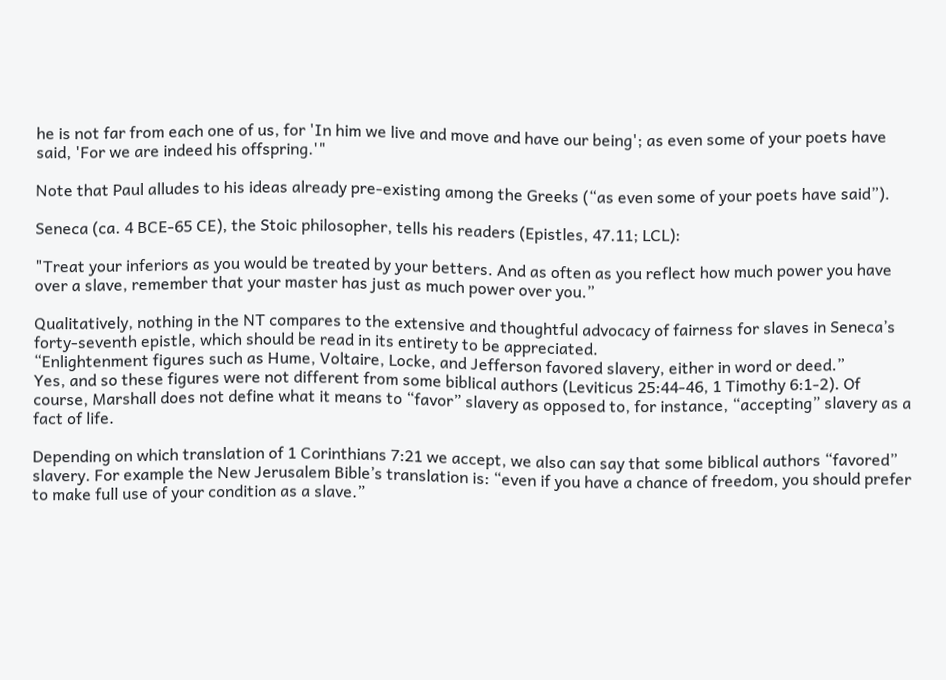he is not far from each one of us, for 'In him we live and move and have our being'; as even some of your poets have said, 'For we are indeed his offspring.'"

Note that Paul alludes to his ideas already pre-existing among the Greeks (“as even some of your poets have said”).

Seneca (ca. 4 BCE-65 CE), the Stoic philosopher, tells his readers (Epistles, 47.11; LCL):

"Treat your inferiors as you would be treated by your betters. And as often as you reflect how much power you have over a slave, remember that your master has just as much power over you.”

Qualitatively, nothing in the NT compares to the extensive and thoughtful advocacy of fairness for slaves in Seneca’s forty-seventh epistle, which should be read in its entirety to be appreciated.
“Enlightenment figures such as Hume, Voltaire, Locke, and Jefferson favored slavery, either in word or deed.”
Yes, and so these figures were not different from some biblical authors (Leviticus 25:44-46, 1 Timothy 6:1-2). Of course, Marshall does not define what it means to “favor” slavery as opposed to, for instance, “accepting” slavery as a fact of life.

Depending on which translation of 1 Corinthians 7:21 we accept, we also can say that some biblical authors “favored” slavery. For example the New Jerusalem Bible’s translation is: “even if you have a chance of freedom, you should prefer to make full use of your condition as a slave.”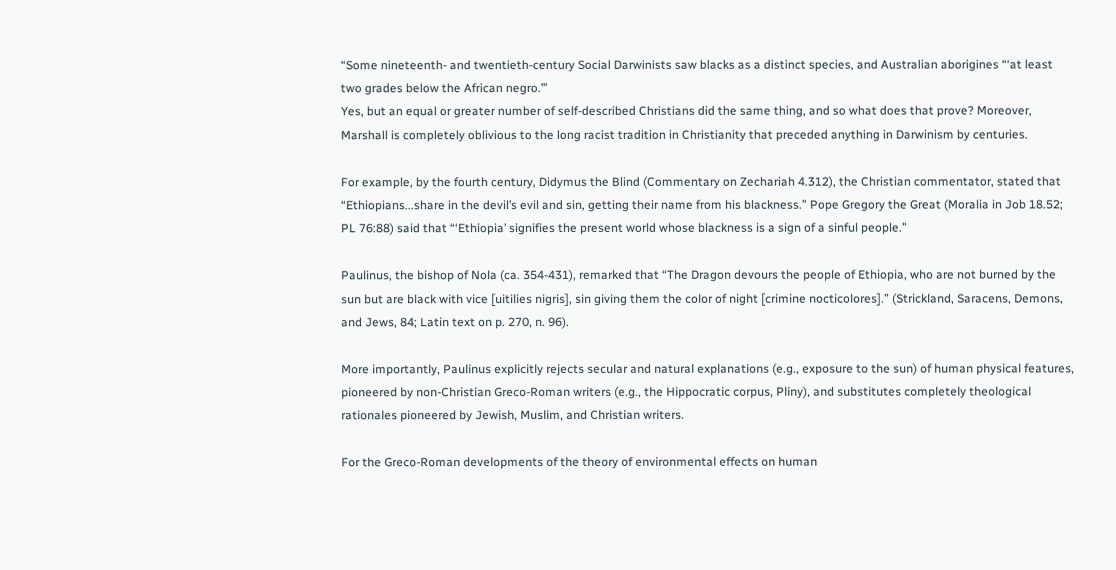“Some nineteenth- and twentieth-century Social Darwinists saw blacks as a distinct species, and Australian aborigines “‘at least two grades below the African negro.’”
Yes, but an equal or greater number of self-described Christians did the same thing, and so what does that prove? Moreover, Marshall is completely oblivious to the long racist tradition in Christianity that preceded anything in Darwinism by centuries.

For example, by the fourth century, Didymus the Blind (Commentary on Zechariah 4.312), the Christian commentator, stated that “Ethiopians...share in the devil’s evil and sin, getting their name from his blackness.” Pope Gregory the Great (Moralia in Job 18.52; PL 76:88) said that “‘Ethiopia’ signifies the present world whose blackness is a sign of a sinful people.”

Paulinus, the bishop of Nola (ca. 354-431), remarked that “The Dragon devours the people of Ethiopia, who are not burned by the sun but are black with vice [uitilies nigris], sin giving them the color of night [crimine nocticolores].” (Strickland, Saracens, Demons, and Jews, 84; Latin text on p. 270, n. 96).

More importantly, Paulinus explicitly rejects secular and natural explanations (e.g., exposure to the sun) of human physical features, pioneered by non-Christian Greco-Roman writers (e.g., the Hippocratic corpus, Pliny), and substitutes completely theological rationales pioneered by Jewish, Muslim, and Christian writers.

For the Greco-Roman developments of the theory of environmental effects on human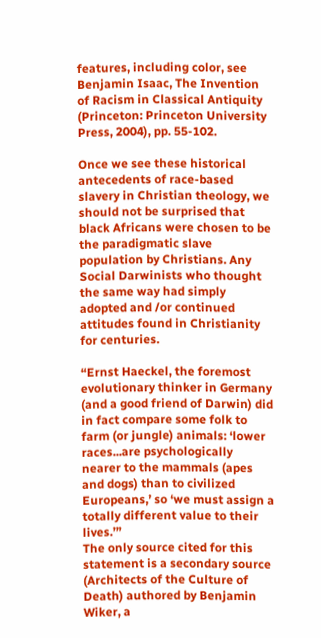features, including color, see Benjamin Isaac, The Invention of Racism in Classical Antiquity (Princeton: Princeton University Press, 2004), pp. 55-102.

Once we see these historical antecedents of race-based slavery in Christian theology, we should not be surprised that black Africans were chosen to be the paradigmatic slave population by Christians. Any Social Darwinists who thought the same way had simply adopted and /or continued attitudes found in Christianity for centuries.

“Ernst Haeckel, the foremost evolutionary thinker in Germany (and a good friend of Darwin) did in fact compare some folk to farm (or jungle) animals: ‘lower races...are psychologically nearer to the mammals (apes and dogs) than to civilized Europeans,’ so ‘we must assign a totally different value to their lives.’”
The only source cited for this statement is a secondary source (Architects of the Culture of Death) authored by Benjamin Wiker, a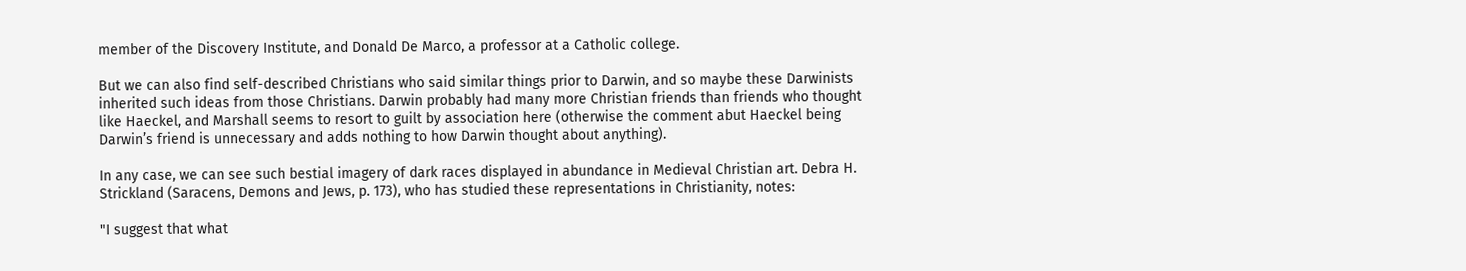member of the Discovery Institute, and Donald De Marco, a professor at a Catholic college.

But we can also find self-described Christians who said similar things prior to Darwin, and so maybe these Darwinists inherited such ideas from those Christians. Darwin probably had many more Christian friends than friends who thought like Haeckel, and Marshall seems to resort to guilt by association here (otherwise the comment abut Haeckel being Darwin’s friend is unnecessary and adds nothing to how Darwin thought about anything).

In any case, we can see such bestial imagery of dark races displayed in abundance in Medieval Christian art. Debra H. Strickland (Saracens, Demons and Jews, p. 173), who has studied these representations in Christianity, notes:

"I suggest that what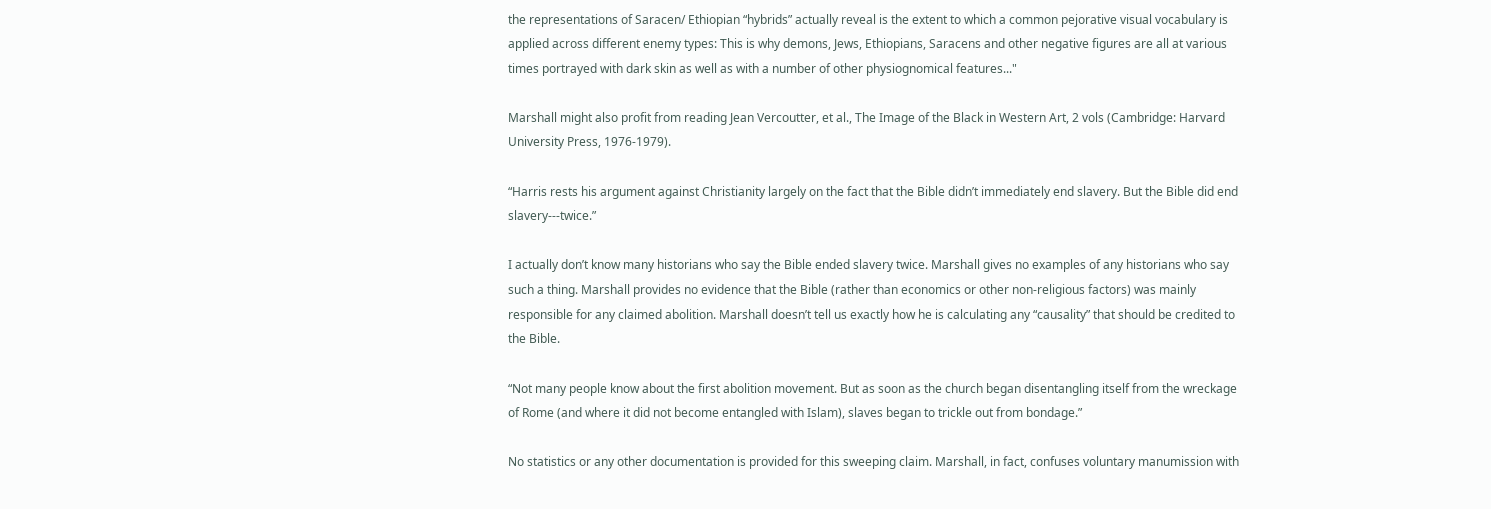the representations of Saracen/ Ethiopian “hybrids” actually reveal is the extent to which a common pejorative visual vocabulary is applied across different enemy types: This is why demons, Jews, Ethiopians, Saracens and other negative figures are all at various times portrayed with dark skin as well as with a number of other physiognomical features..."

Marshall might also profit from reading Jean Vercoutter, et al., The Image of the Black in Western Art, 2 vols (Cambridge: Harvard University Press, 1976-1979).

“Harris rests his argument against Christianity largely on the fact that the Bible didn’t immediately end slavery. But the Bible did end slavery---twice.”

I actually don’t know many historians who say the Bible ended slavery twice. Marshall gives no examples of any historians who say such a thing. Marshall provides no evidence that the Bible (rather than economics or other non-religious factors) was mainly responsible for any claimed abolition. Marshall doesn’t tell us exactly how he is calculating any “causality” that should be credited to the Bible.

“Not many people know about the first abolition movement. But as soon as the church began disentangling itself from the wreckage of Rome (and where it did not become entangled with Islam), slaves began to trickle out from bondage.”

No statistics or any other documentation is provided for this sweeping claim. Marshall, in fact, confuses voluntary manumission with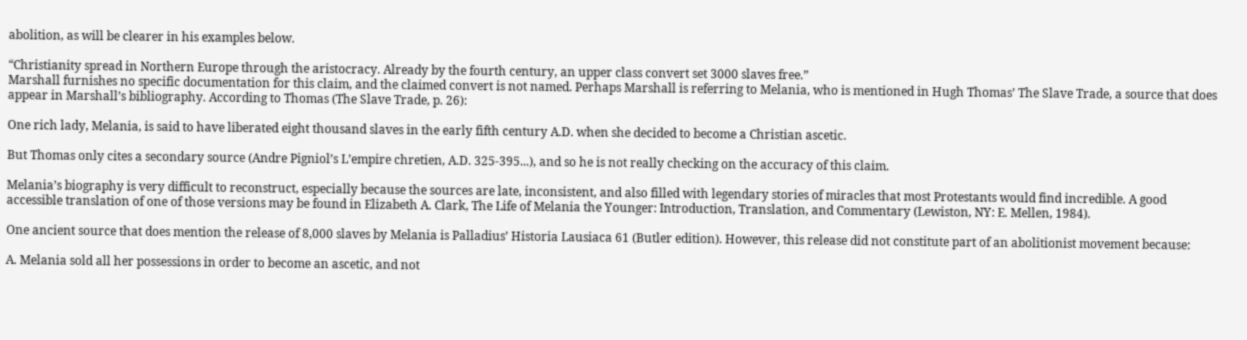abolition, as will be clearer in his examples below.

“Christianity spread in Northern Europe through the aristocracy. Already by the fourth century, an upper class convert set 3000 slaves free.”
Marshall furnishes no specific documentation for this claim, and the claimed convert is not named. Perhaps Marshall is referring to Melania, who is mentioned in Hugh Thomas’ The Slave Trade, a source that does appear in Marshall’s bibliography. According to Thomas (The Slave Trade, p. 26):

One rich lady, Melania, is said to have liberated eight thousand slaves in the early fifth century A.D. when she decided to become a Christian ascetic.

But Thomas only cites a secondary source (Andre Pigniol’s L’empire chretien, A.D. 325-395...), and so he is not really checking on the accuracy of this claim.

Melania’s biography is very difficult to reconstruct, especially because the sources are late, inconsistent, and also filled with legendary stories of miracles that most Protestants would find incredible. A good accessible translation of one of those versions may be found in Elizabeth A. Clark, The Life of Melania the Younger: Introduction, Translation, and Commentary (Lewiston, NY: E. Mellen, 1984).

One ancient source that does mention the release of 8,000 slaves by Melania is Palladius’ Historia Lausiaca 61 (Butler edition). However, this release did not constitute part of an abolitionist movement because:

A. Melania sold all her possessions in order to become an ascetic, and not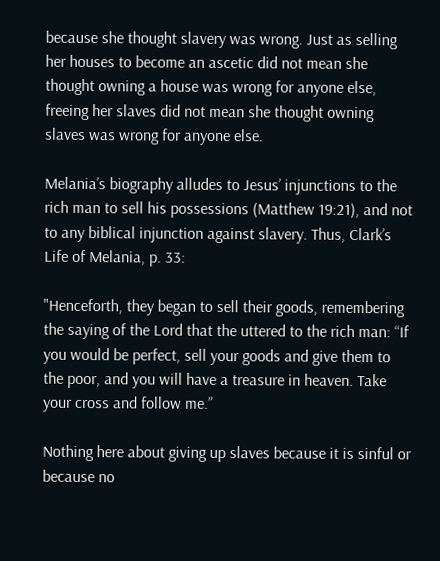because she thought slavery was wrong. Just as selling her houses to become an ascetic did not mean she thought owning a house was wrong for anyone else, freeing her slaves did not mean she thought owning slaves was wrong for anyone else.

Melania’s biography alludes to Jesus’ injunctions to the rich man to sell his possessions (Matthew 19:21), and not to any biblical injunction against slavery. Thus, Clark’s Life of Melania, p. 33:

"Henceforth, they began to sell their goods, remembering the saying of the Lord that the uttered to the rich man: “If you would be perfect, sell your goods and give them to the poor, and you will have a treasure in heaven. Take your cross and follow me.”

Nothing here about giving up slaves because it is sinful or because no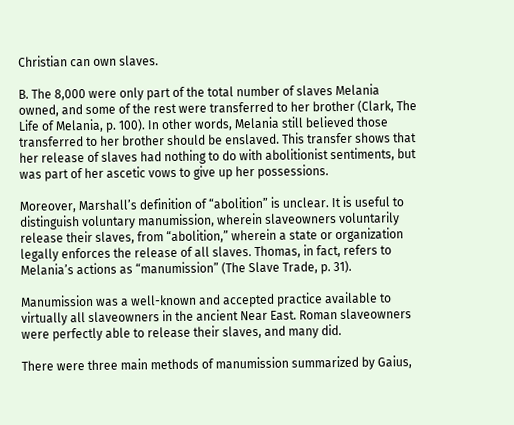Christian can own slaves.

B. The 8,000 were only part of the total number of slaves Melania owned, and some of the rest were transferred to her brother (Clark, The Life of Melania, p. 100). In other words, Melania still believed those transferred to her brother should be enslaved. This transfer shows that her release of slaves had nothing to do with abolitionist sentiments, but was part of her ascetic vows to give up her possessions.

Moreover, Marshall’s definition of “abolition” is unclear. It is useful to distinguish voluntary manumission, wherein slaveowners voluntarily release their slaves, from “abolition,” wherein a state or organization legally enforces the release of all slaves. Thomas, in fact, refers to Melania’s actions as “manumission” (The Slave Trade, p. 31).

Manumission was a well-known and accepted practice available to virtually all slaveowners in the ancient Near East. Roman slaveowners were perfectly able to release their slaves, and many did.

There were three main methods of manumission summarized by Gaius,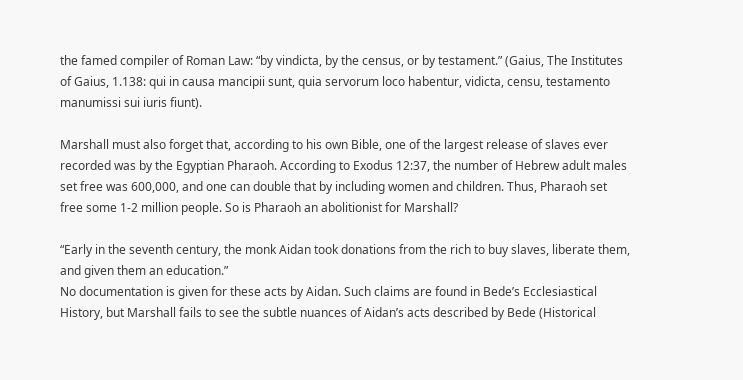the famed compiler of Roman Law: “by vindicta, by the census, or by testament.” (Gaius, The Institutes of Gaius, 1.138: qui in causa mancipii sunt, quia servorum loco habentur, vidicta, censu, testamento manumissi sui iuris fiunt).

Marshall must also forget that, according to his own Bible, one of the largest release of slaves ever recorded was by the Egyptian Pharaoh. According to Exodus 12:37, the number of Hebrew adult males set free was 600,000, and one can double that by including women and children. Thus, Pharaoh set free some 1-2 million people. So is Pharaoh an abolitionist for Marshall?

“Early in the seventh century, the monk Aidan took donations from the rich to buy slaves, liberate them, and given them an education.”
No documentation is given for these acts by Aidan. Such claims are found in Bede’s Ecclesiastical History, but Marshall fails to see the subtle nuances of Aidan’s acts described by Bede (Historical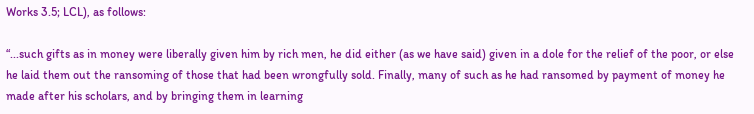Works 3.5; LCL), as follows:

“...such gifts as in money were liberally given him by rich men, he did either (as we have said) given in a dole for the relief of the poor, or else he laid them out the ransoming of those that had been wrongfully sold. Finally, many of such as he had ransomed by payment of money he made after his scholars, and by bringing them in learning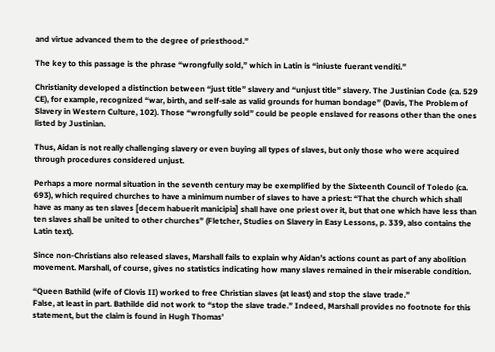and virtue advanced them to the degree of priesthood.”

The key to this passage is the phrase “wrongfully sold,” which in Latin is “iniuste fuerant venditi.”

Christianity developed a distinction between “just title” slavery and “unjust title” slavery. The Justinian Code (ca. 529 CE), for example, recognized “war, birth, and self-sale as valid grounds for human bondage” (Davis, The Problem of Slavery in Western Culture, 102). Those “wrongfully sold” could be people enslaved for reasons other than the ones listed by Justinian.

Thus, Aidan is not really challenging slavery or even buying all types of slaves, but only those who were acquired through procedures considered unjust.

Perhaps a more normal situation in the seventh century may be exemplified by the Sixteenth Council of Toledo (ca. 693), which required churches to have a minimum number of slaves to have a priest: “That the church which shall have as many as ten slaves [decem habuerit manicipia] shall have one priest over it, but that one which have less than ten slaves shall be united to other churches” (Fletcher, Studies on Slavery in Easy Lessons, p. 339, also contains the Latin text).

Since non-Christians also released slaves, Marshall fails to explain why Aidan’s actions count as part of any abolition movement. Marshall, of course, gives no statistics indicating how many slaves remained in their miserable condition.

“Queen Bathild (wife of Clovis II) worked to free Christian slaves (at least) and stop the slave trade.”
False, at least in part. Bathilde did not work to “stop the slave trade.” Indeed, Marshall provides no footnote for this statement, but the claim is found in Hugh Thomas’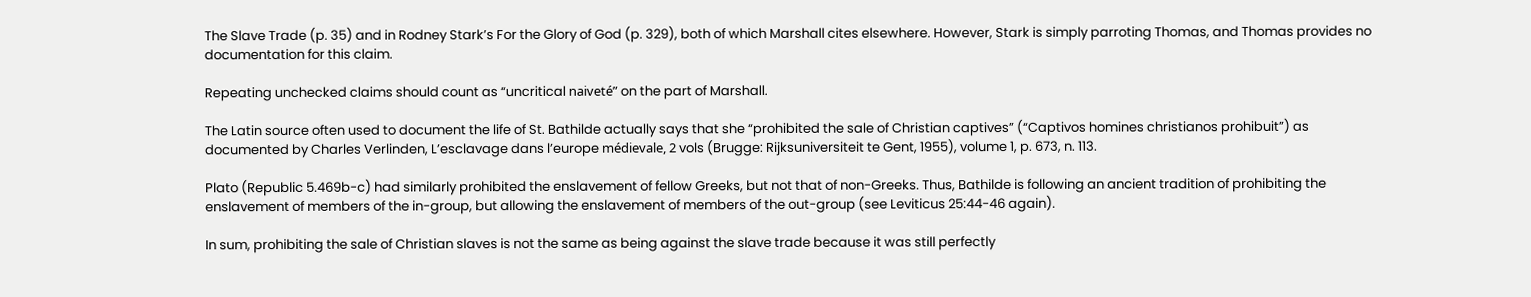The Slave Trade (p. 35) and in Rodney Stark’s For the Glory of God (p. 329), both of which Marshall cites elsewhere. However, Stark is simply parroting Thomas, and Thomas provides no documentation for this claim.

Repeating unchecked claims should count as “uncritical naiveté” on the part of Marshall.

The Latin source often used to document the life of St. Bathilde actually says that she “prohibited the sale of Christian captives” (“Captivos homines christianos prohibuit”) as documented by Charles Verlinden, L’esclavage dans l’europe médievale, 2 vols (Brugge: Rijksuniversiteit te Gent, 1955), volume 1, p. 673, n. 113.

Plato (Republic 5.469b-c) had similarly prohibited the enslavement of fellow Greeks, but not that of non-Greeks. Thus, Bathilde is following an ancient tradition of prohibiting the enslavement of members of the in-group, but allowing the enslavement of members of the out-group (see Leviticus 25:44-46 again).

In sum, prohibiting the sale of Christian slaves is not the same as being against the slave trade because it was still perfectly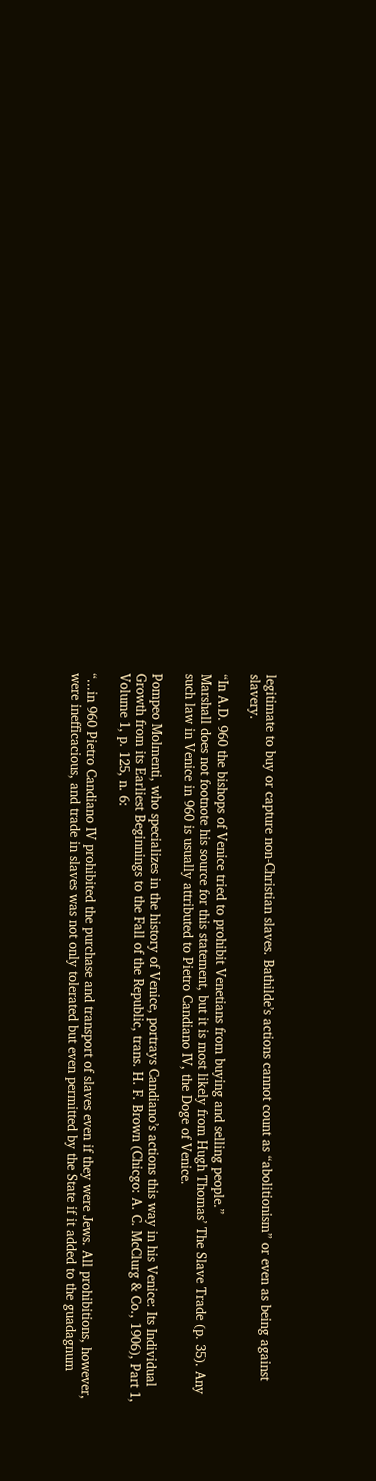legitimate to buy or capture non-Christian slaves. Bathilde’s actions cannot count as “abolitionism” or even as being against slavery.

“In A.D. 960 the bishops of Venice tried to prohibit Venetians from buying and selling people.”
Marshall does not footnote his source for this statement, but it is most likely from Hugh Thomas’ The Slave Trade (p. 35). Any such law in Venice in 960 is usually attributed to Pietro Candiano IV, the Doge of Venice.

Pompeo Molmenti, who specializes in the history of Venice, portrays Candiano’s actions this way in his Venice: Its Individual Growth from its Earliest Beginnings to the Fall of the Republic, trans. H. F. Brown (Chicgo: A. C. McClurg & Co., 1906), Part 1, Volume 1, p. 125, n. 6:

“...in 960 Pietro Candiano IV prohibited the purchase and transport of slaves even if they were Jews. All prohibitions, however, were inefficacious, and trade in slaves was not only tolerated but even permitted by the State if it added to the guadagnum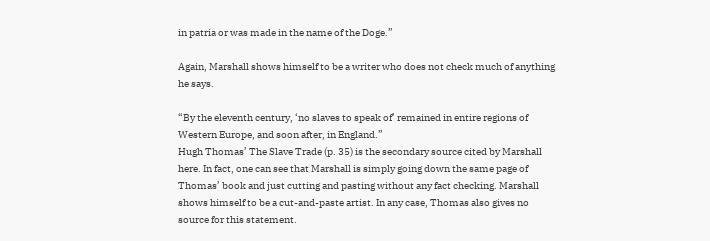in patria or was made in the name of the Doge.”

Again, Marshall shows himself to be a writer who does not check much of anything he says.

“By the eleventh century, ‘no slaves to speak of’ remained in entire regions of Western Europe, and soon after, in England.”
Hugh Thomas’ The Slave Trade (p. 35) is the secondary source cited by Marshall here. In fact, one can see that Marshall is simply going down the same page of Thomas’ book and just cutting and pasting without any fact checking. Marshall shows himself to be a cut-and-paste artist. In any case, Thomas also gives no source for this statement.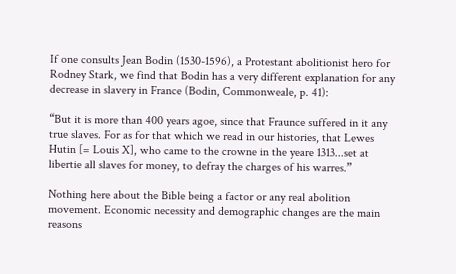If one consults Jean Bodin (1530-1596), a Protestant abolitionist hero for Rodney Stark, we find that Bodin has a very different explanation for any decrease in slavery in France (Bodin, Commonweale, p. 41):

“But it is more than 400 years agoe, since that Fraunce suffered in it any true slaves. For as for that which we read in our histories, that Lewes Hutin [= Louis X], who came to the crowne in the yeare 1313...set at libertie all slaves for money, to defray the charges of his warres.”

Nothing here about the Bible being a factor or any real abolition movement. Economic necessity and demographic changes are the main reasons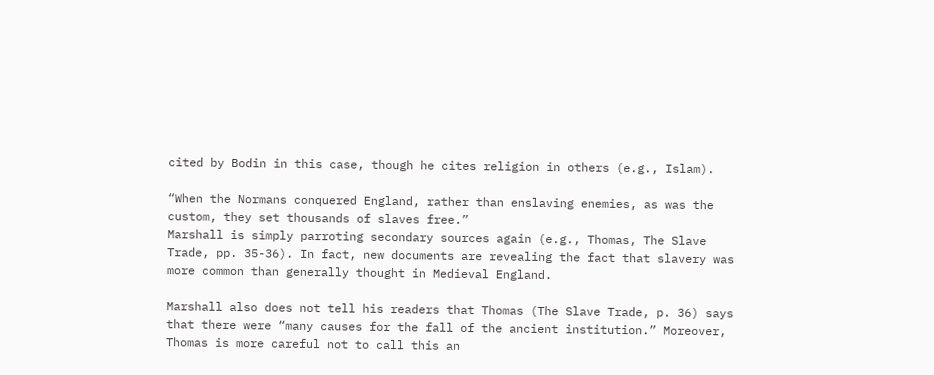cited by Bodin in this case, though he cites religion in others (e.g., Islam).

“When the Normans conquered England, rather than enslaving enemies, as was the custom, they set thousands of slaves free.”
Marshall is simply parroting secondary sources again (e.g., Thomas, The Slave Trade, pp. 35-36). In fact, new documents are revealing the fact that slavery was more common than generally thought in Medieval England.

Marshall also does not tell his readers that Thomas (The Slave Trade, p. 36) says that there were “many causes for the fall of the ancient institution.” Moreover, Thomas is more careful not to call this an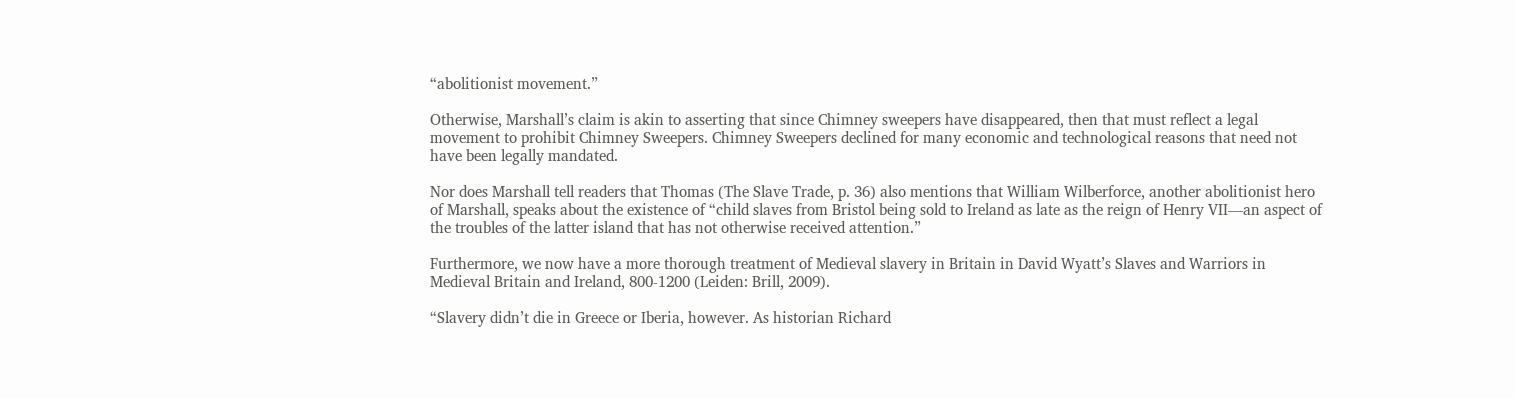“abolitionist movement.”

Otherwise, Marshall’s claim is akin to asserting that since Chimney sweepers have disappeared, then that must reflect a legal movement to prohibit Chimney Sweepers. Chimney Sweepers declined for many economic and technological reasons that need not have been legally mandated.

Nor does Marshall tell readers that Thomas (The Slave Trade, p. 36) also mentions that William Wilberforce, another abolitionist hero of Marshall, speaks about the existence of “child slaves from Bristol being sold to Ireland as late as the reign of Henry VII—an aspect of the troubles of the latter island that has not otherwise received attention.”

Furthermore, we now have a more thorough treatment of Medieval slavery in Britain in David Wyatt’s Slaves and Warriors in Medieval Britain and Ireland, 800-1200 (Leiden: Brill, 2009).

“Slavery didn’t die in Greece or Iberia, however. As historian Richard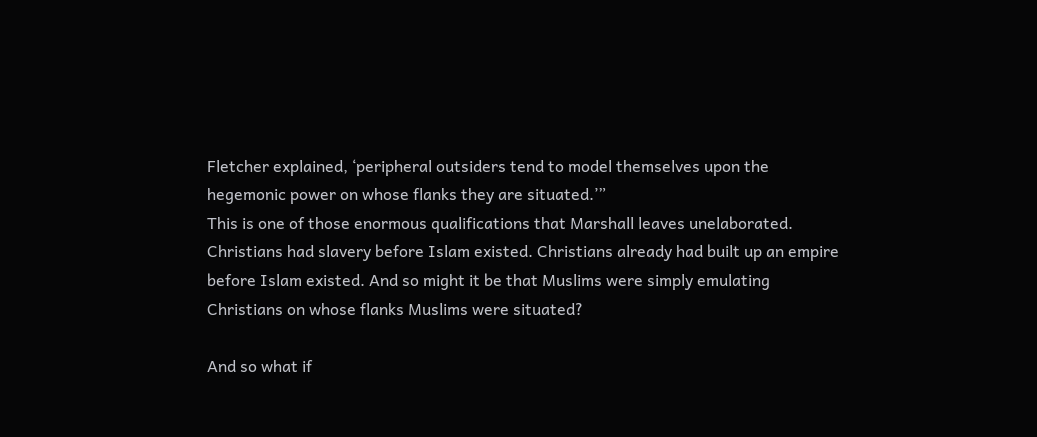Fletcher explained, ‘peripheral outsiders tend to model themselves upon the hegemonic power on whose flanks they are situated.’”
This is one of those enormous qualifications that Marshall leaves unelaborated. Christians had slavery before Islam existed. Christians already had built up an empire before Islam existed. And so might it be that Muslims were simply emulating Christians on whose flanks Muslims were situated?

And so what if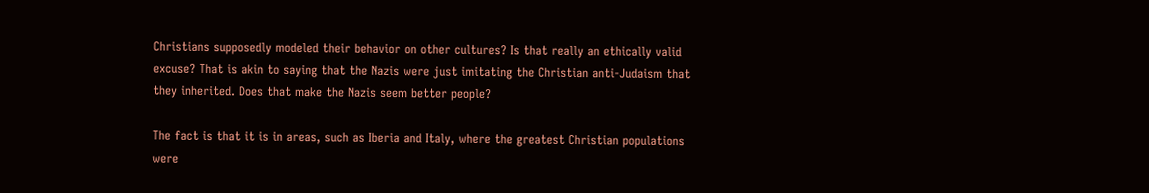Christians supposedly modeled their behavior on other cultures? Is that really an ethically valid excuse? That is akin to saying that the Nazis were just imitating the Christian anti-Judaism that they inherited. Does that make the Nazis seem better people?

The fact is that it is in areas, such as Iberia and Italy, where the greatest Christian populations were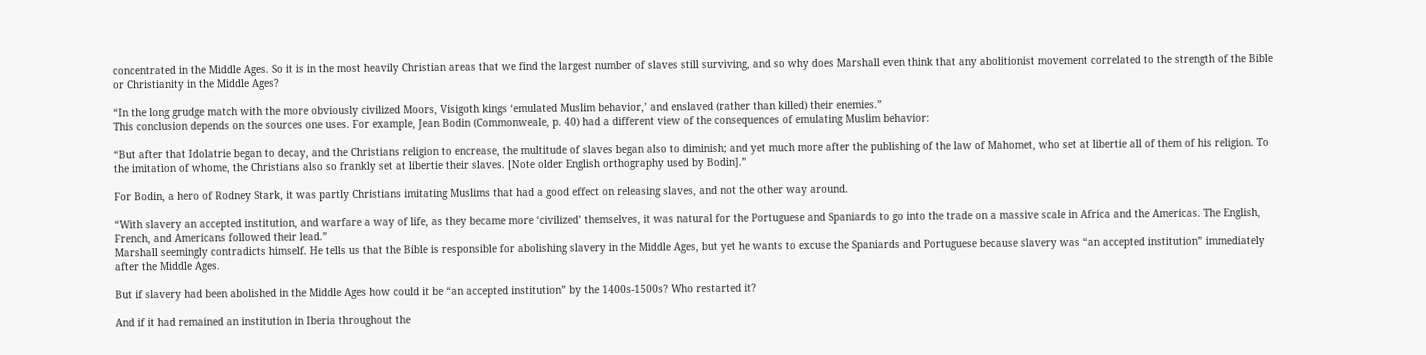concentrated in the Middle Ages. So it is in the most heavily Christian areas that we find the largest number of slaves still surviving, and so why does Marshall even think that any abolitionist movement correlated to the strength of the Bible or Christianity in the Middle Ages?

“In the long grudge match with the more obviously civilized Moors, Visigoth kings ‘emulated Muslim behavior,’ and enslaved (rather than killed) their enemies.”
This conclusion depends on the sources one uses. For example, Jean Bodin (Commonweale, p. 40) had a different view of the consequences of emulating Muslim behavior:

“But after that Idolatrie began to decay, and the Christians religion to encrease, the multitude of slaves began also to diminish; and yet much more after the publishing of the law of Mahomet, who set at libertie all of them of his religion. To the imitation of whome, the Christians also so frankly set at libertie their slaves. [Note older English orthography used by Bodin].”

For Bodin, a hero of Rodney Stark, it was partly Christians imitating Muslims that had a good effect on releasing slaves, and not the other way around.

“With slavery an accepted institution, and warfare a way of life, as they became more ‘civilized’ themselves, it was natural for the Portuguese and Spaniards to go into the trade on a massive scale in Africa and the Americas. The English, French, and Americans followed their lead.”
Marshall seemingly contradicts himself. He tells us that the Bible is responsible for abolishing slavery in the Middle Ages, but yet he wants to excuse the Spaniards and Portuguese because slavery was “an accepted institution” immediately after the Middle Ages.

But if slavery had been abolished in the Middle Ages how could it be “an accepted institution” by the 1400s-1500s? Who restarted it?

And if it had remained an institution in Iberia throughout the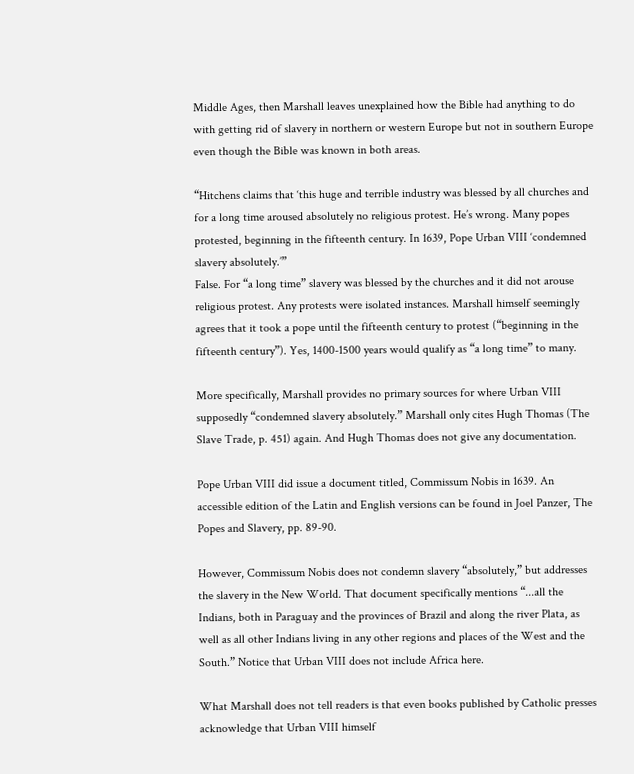Middle Ages, then Marshall leaves unexplained how the Bible had anything to do with getting rid of slavery in northern or western Europe but not in southern Europe even though the Bible was known in both areas.

“Hitchens claims that ‘this huge and terrible industry was blessed by all churches and for a long time aroused absolutely no religious protest. He’s wrong. Many popes protested, beginning in the fifteenth century. In 1639, Pope Urban VIII ‘condemned slavery absolutely.’”
False. For “a long time” slavery was blessed by the churches and it did not arouse religious protest. Any protests were isolated instances. Marshall himself seemingly agrees that it took a pope until the fifteenth century to protest (“beginning in the fifteenth century”). Yes, 1400-1500 years would qualify as “a long time” to many.

More specifically, Marshall provides no primary sources for where Urban VIII supposedly “condemned slavery absolutely.” Marshall only cites Hugh Thomas (The Slave Trade, p. 451) again. And Hugh Thomas does not give any documentation.

Pope Urban VIII did issue a document titled, Commissum Nobis in 1639. An accessible edition of the Latin and English versions can be found in Joel Panzer, The Popes and Slavery, pp. 89-90.

However, Commissum Nobis does not condemn slavery “absolutely,” but addresses the slavery in the New World. That document specifically mentions “...all the Indians, both in Paraguay and the provinces of Brazil and along the river Plata, as well as all other Indians living in any other regions and places of the West and the South.” Notice that Urban VIII does not include Africa here.

What Marshall does not tell readers is that even books published by Catholic presses acknowledge that Urban VIII himself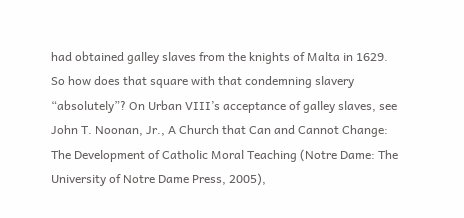had obtained galley slaves from the knights of Malta in 1629. So how does that square with that condemning slavery “absolutely”? On Urban VIII’s acceptance of galley slaves, see John T. Noonan, Jr., A Church that Can and Cannot Change: The Development of Catholic Moral Teaching (Notre Dame: The University of Notre Dame Press, 2005),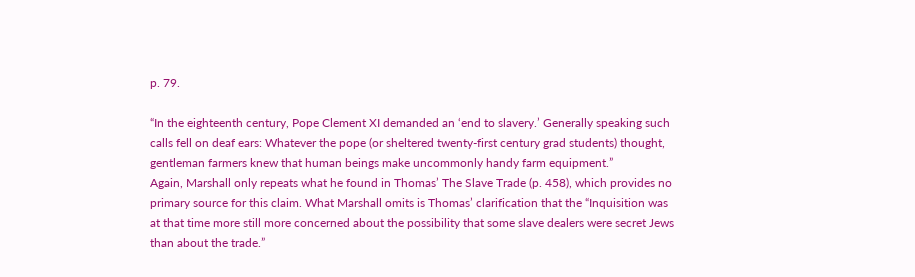p. 79.

“In the eighteenth century, Pope Clement XI demanded an ‘end to slavery.’ Generally speaking such calls fell on deaf ears: Whatever the pope (or sheltered twenty-first century grad students) thought, gentleman farmers knew that human beings make uncommonly handy farm equipment.”
Again, Marshall only repeats what he found in Thomas’ The Slave Trade (p. 458), which provides no primary source for this claim. What Marshall omits is Thomas’ clarification that the “Inquisition was at that time more still more concerned about the possibility that some slave dealers were secret Jews than about the trade.”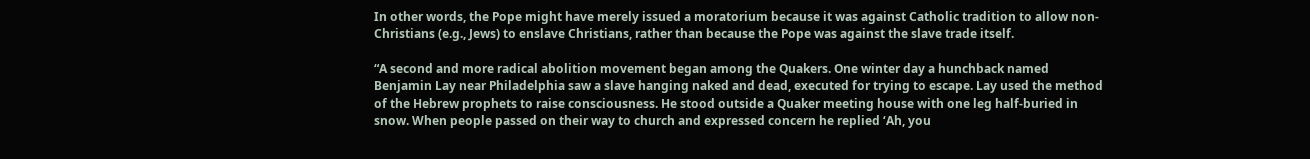In other words, the Pope might have merely issued a moratorium because it was against Catholic tradition to allow non-Christians (e.g., Jews) to enslave Christians, rather than because the Pope was against the slave trade itself.

“A second and more radical abolition movement began among the Quakers. One winter day a hunchback named Benjamin Lay near Philadelphia saw a slave hanging naked and dead, executed for trying to escape. Lay used the method of the Hebrew prophets to raise consciousness. He stood outside a Quaker meeting house with one leg half-buried in snow. When people passed on their way to church and expressed concern he replied ‘Ah, you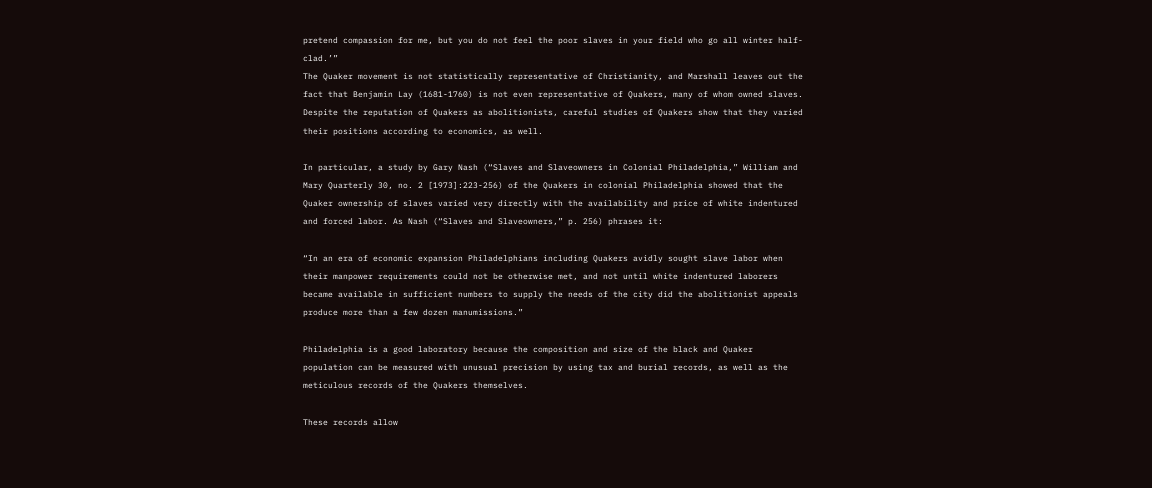pretend compassion for me, but you do not feel the poor slaves in your field who go all winter half-clad.’”
The Quaker movement is not statistically representative of Christianity, and Marshall leaves out the fact that Benjamin Lay (1681-1760) is not even representative of Quakers, many of whom owned slaves. Despite the reputation of Quakers as abolitionists, careful studies of Quakers show that they varied their positions according to economics, as well.

In particular, a study by Gary Nash (“Slaves and Slaveowners in Colonial Philadelphia,” William and Mary Quarterly 30, no. 2 [1973]:223-256) of the Quakers in colonial Philadelphia showed that the Quaker ownership of slaves varied very directly with the availability and price of white indentured and forced labor. As Nash (“Slaves and Slaveowners,” p. 256) phrases it:

“In an era of economic expansion Philadelphians including Quakers avidly sought slave labor when their manpower requirements could not be otherwise met, and not until white indentured laborers became available in sufficient numbers to supply the needs of the city did the abolitionist appeals produce more than a few dozen manumissions.”

Philadelphia is a good laboratory because the composition and size of the black and Quaker population can be measured with unusual precision by using tax and burial records, as well as the meticulous records of the Quakers themselves.

These records allow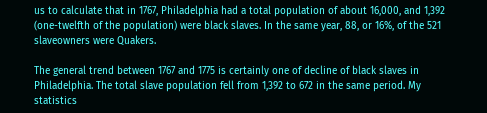us to calculate that in 1767, Philadelphia had a total population of about 16,000, and 1,392 (one-twelfth of the population) were black slaves. In the same year, 88, or 16%, of the 521 slaveowners were Quakers.

The general trend between 1767 and 1775 is certainly one of decline of black slaves in Philadelphia. The total slave population fell from 1,392 to 672 in the same period. My statistics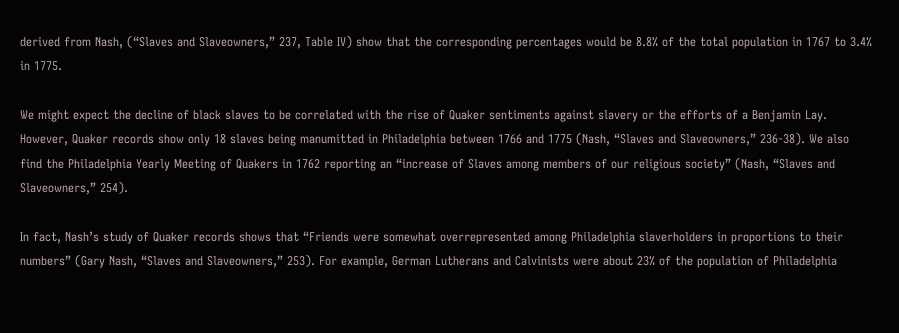derived from Nash, (“Slaves and Slaveowners,” 237, Table IV) show that the corresponding percentages would be 8.8% of the total population in 1767 to 3.4% in 1775.

We might expect the decline of black slaves to be correlated with the rise of Quaker sentiments against slavery or the efforts of a Benjamin Lay. However, Quaker records show only 18 slaves being manumitted in Philadelphia between 1766 and 1775 (Nash, “Slaves and Slaveowners,” 236-38). We also find the Philadelphia Yearly Meeting of Quakers in 1762 reporting an “increase of Slaves among members of our religious society” (Nash, “Slaves and Slaveowners,” 254).

In fact, Nash’s study of Quaker records shows that “Friends were somewhat overrepresented among Philadelphia slaverholders in proportions to their numbers” (Gary Nash, “Slaves and Slaveowners,” 253). For example, German Lutherans and Calvinists were about 23% of the population of Philadelphia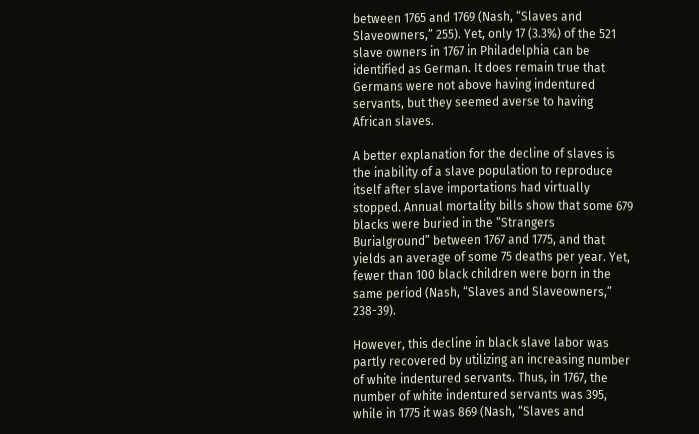between 1765 and 1769 (Nash, “Slaves and Slaveowners,” 255). Yet, only 17 (3.3%) of the 521 slave owners in 1767 in Philadelphia can be identified as German. It does remain true that Germans were not above having indentured servants, but they seemed averse to having African slaves.

A better explanation for the decline of slaves is the inability of a slave population to reproduce itself after slave importations had virtually stopped. Annual mortality bills show that some 679 blacks were buried in the “Strangers Burialground” between 1767 and 1775, and that yields an average of some 75 deaths per year. Yet, fewer than 100 black children were born in the same period (Nash, “Slaves and Slaveowners,” 238-39).

However, this decline in black slave labor was partly recovered by utilizing an increasing number of white indentured servants. Thus, in 1767, the number of white indentured servants was 395, while in 1775 it was 869 (Nash, “Slaves and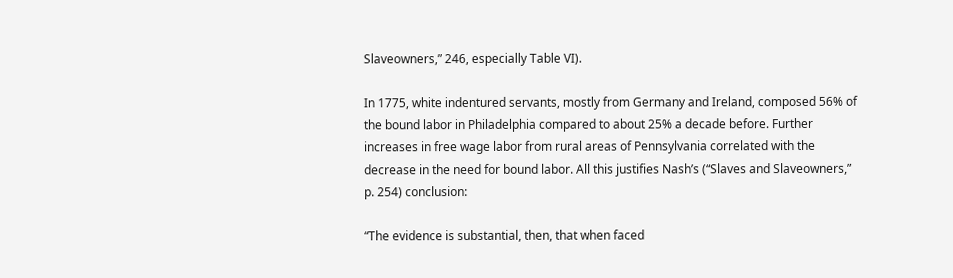Slaveowners,” 246, especially Table VI).

In 1775, white indentured servants, mostly from Germany and Ireland, composed 56% of the bound labor in Philadelphia compared to about 25% a decade before. Further increases in free wage labor from rural areas of Pennsylvania correlated with the decrease in the need for bound labor. All this justifies Nash’s (“Slaves and Slaveowners,” p. 254) conclusion:

“The evidence is substantial, then, that when faced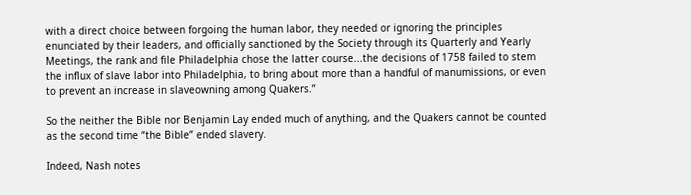with a direct choice between forgoing the human labor, they needed or ignoring the principles enunciated by their leaders, and officially sanctioned by the Society through its Quarterly and Yearly Meetings, the rank and file Philadelphia chose the latter course...the decisions of 1758 failed to stem the influx of slave labor into Philadelphia, to bring about more than a handful of manumissions, or even to prevent an increase in slaveowning among Quakers.”

So the neither the Bible nor Benjamin Lay ended much of anything, and the Quakers cannot be counted as the second time “the Bible” ended slavery.

Indeed, Nash notes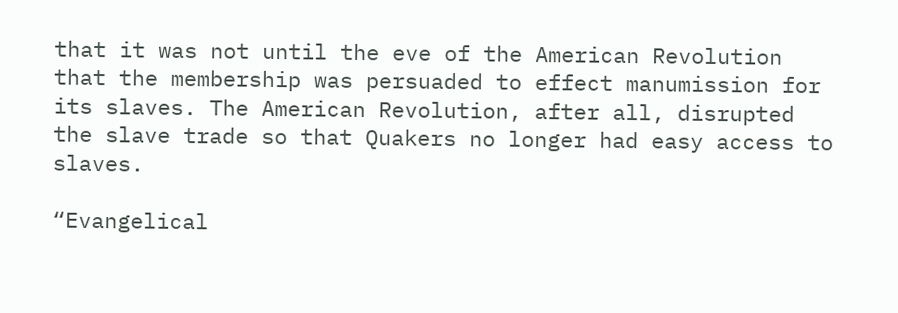that it was not until the eve of the American Revolution that the membership was persuaded to effect manumission for its slaves. The American Revolution, after all, disrupted the slave trade so that Quakers no longer had easy access to slaves.

“Evangelical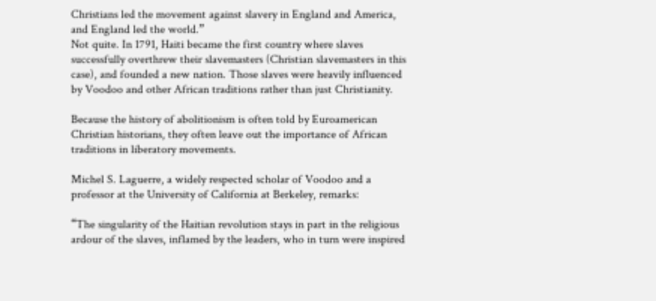Christians led the movement against slavery in England and America, and England led the world.”
Not quite. In 1791, Haiti became the first country where slaves successfully overthrew their slavemasters (Christian slavemasters in this case), and founded a new nation. Those slaves were heavily influenced by Voodoo and other African traditions rather than just Christianity.

Because the history of abolitionism is often told by Euroamerican Christian historians, they often leave out the importance of African traditions in liberatory movements.

Michel S. Laguerre, a widely respected scholar of Voodoo and a professor at the University of California at Berkeley, remarks:

“The singularity of the Haitian revolution stays in part in the religious ardour of the slaves, inflamed by the leaders, who in turn were inspired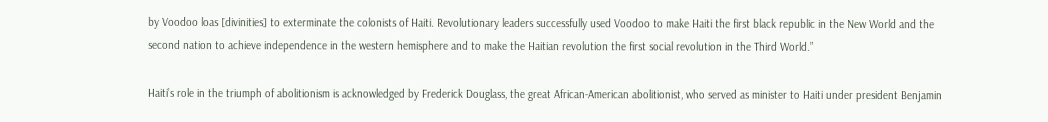by Voodoo loas [divinities] to exterminate the colonists of Haiti. Revolutionary leaders successfully used Voodoo to make Haiti the first black republic in the New World and the second nation to achieve independence in the western hemisphere and to make the Haitian revolution the first social revolution in the Third World.”

Haiti’s role in the triumph of abolitionism is acknowledged by Frederick Douglass, the great African-American abolitionist, who served as minister to Haiti under president Benjamin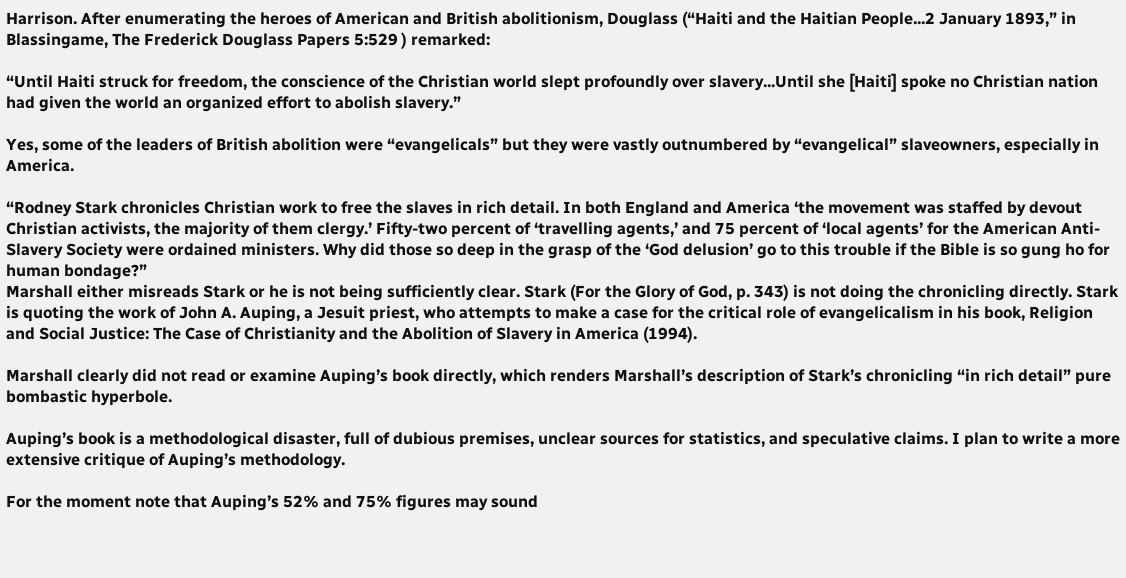Harrison. After enumerating the heroes of American and British abolitionism, Douglass (“Haiti and the Haitian People...2 January 1893,” in Blassingame, The Frederick Douglass Papers 5:529 ) remarked:

“Until Haiti struck for freedom, the conscience of the Christian world slept profoundly over slavery...Until she [Haiti] spoke no Christian nation had given the world an organized effort to abolish slavery.”

Yes, some of the leaders of British abolition were “evangelicals” but they were vastly outnumbered by “evangelical” slaveowners, especially in America.

“Rodney Stark chronicles Christian work to free the slaves in rich detail. In both England and America ‘the movement was staffed by devout Christian activists, the majority of them clergy.’ Fifty-two percent of ‘travelling agents,’ and 75 percent of ‘local agents’ for the American Anti-Slavery Society were ordained ministers. Why did those so deep in the grasp of the ‘God delusion’ go to this trouble if the Bible is so gung ho for human bondage?”
Marshall either misreads Stark or he is not being sufficiently clear. Stark (For the Glory of God, p. 343) is not doing the chronicling directly. Stark is quoting the work of John A. Auping, a Jesuit priest, who attempts to make a case for the critical role of evangelicalism in his book, Religion and Social Justice: The Case of Christianity and the Abolition of Slavery in America (1994).

Marshall clearly did not read or examine Auping’s book directly, which renders Marshall’s description of Stark’s chronicling “in rich detail” pure bombastic hyperbole.

Auping’s book is a methodological disaster, full of dubious premises, unclear sources for statistics, and speculative claims. I plan to write a more extensive critique of Auping’s methodology.

For the moment note that Auping’s 52% and 75% figures may sound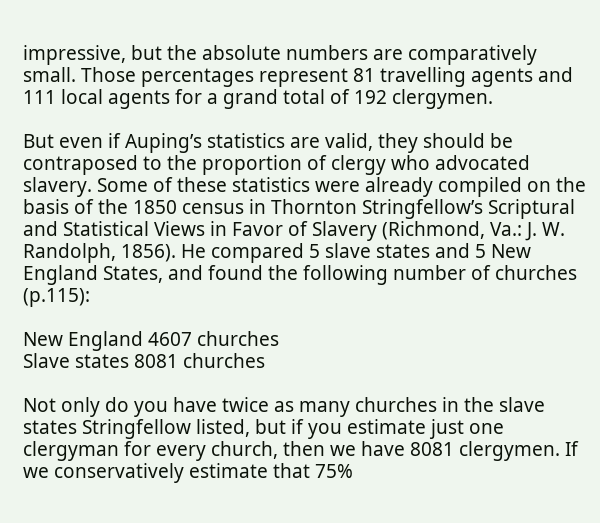impressive, but the absolute numbers are comparatively small. Those percentages represent 81 travelling agents and 111 local agents for a grand total of 192 clergymen.

But even if Auping’s statistics are valid, they should be contraposed to the proportion of clergy who advocated slavery. Some of these statistics were already compiled on the basis of the 1850 census in Thornton Stringfellow’s Scriptural and Statistical Views in Favor of Slavery (Richmond, Va.: J. W. Randolph, 1856). He compared 5 slave states and 5 New England States, and found the following number of churches (p.115):

New England 4607 churches
Slave states 8081 churches

Not only do you have twice as many churches in the slave states Stringfellow listed, but if you estimate just one clergyman for every church, then we have 8081 clergymen. If we conservatively estimate that 75%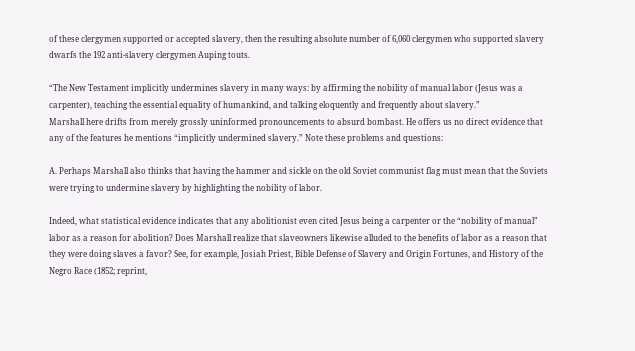of these clergymen supported or accepted slavery, then the resulting absolute number of 6,060 clergymen who supported slavery dwarfs the 192 anti-slavery clergymen Auping touts.

“The New Testament implicitly undermines slavery in many ways: by affirming the nobility of manual labor (Jesus was a carpenter), teaching the essential equality of humankind, and talking eloquently and frequently about slavery.”
Marshall here drifts from merely grossly uninformed pronouncements to absurd bombast. He offers us no direct evidence that any of the features he mentions “implicitly undermined slavery.” Note these problems and questions:

A. Perhaps Marshall also thinks that having the hammer and sickle on the old Soviet communist flag must mean that the Soviets were trying to undermine slavery by highlighting the nobility of labor.

Indeed, what statistical evidence indicates that any abolitionist even cited Jesus being a carpenter or the “nobility of manual” labor as a reason for abolition? Does Marshall realize that slaveowners likewise alluded to the benefits of labor as a reason that they were doing slaves a favor? See, for example, Josiah Priest, Bible Defense of Slavery and Origin Fortunes, and History of the Negro Race (1852; reprint,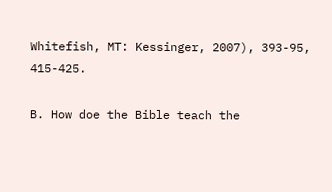Whitefish, MT: Kessinger, 2007), 393-95, 415-425.

B. How doe the Bible teach the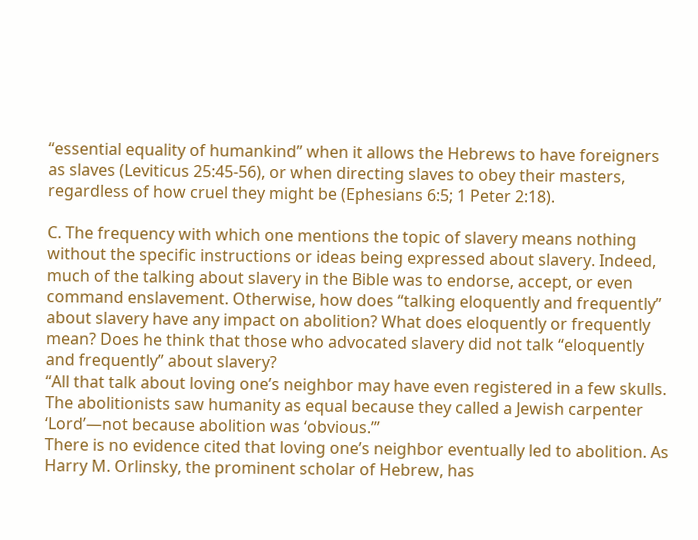“essential equality of humankind” when it allows the Hebrews to have foreigners as slaves (Leviticus 25:45-56), or when directing slaves to obey their masters, regardless of how cruel they might be (Ephesians 6:5; 1 Peter 2:18).

C. The frequency with which one mentions the topic of slavery means nothing without the specific instructions or ideas being expressed about slavery. Indeed, much of the talking about slavery in the Bible was to endorse, accept, or even command enslavement. Otherwise, how does “talking eloquently and frequently” about slavery have any impact on abolition? What does eloquently or frequently mean? Does he think that those who advocated slavery did not talk “eloquently and frequently” about slavery?
“All that talk about loving one’s neighbor may have even registered in a few skulls. The abolitionists saw humanity as equal because they called a Jewish carpenter ‘Lord’—not because abolition was ‘obvious.’”
There is no evidence cited that loving one’s neighbor eventually led to abolition. As Harry M. Orlinsky, the prominent scholar of Hebrew, has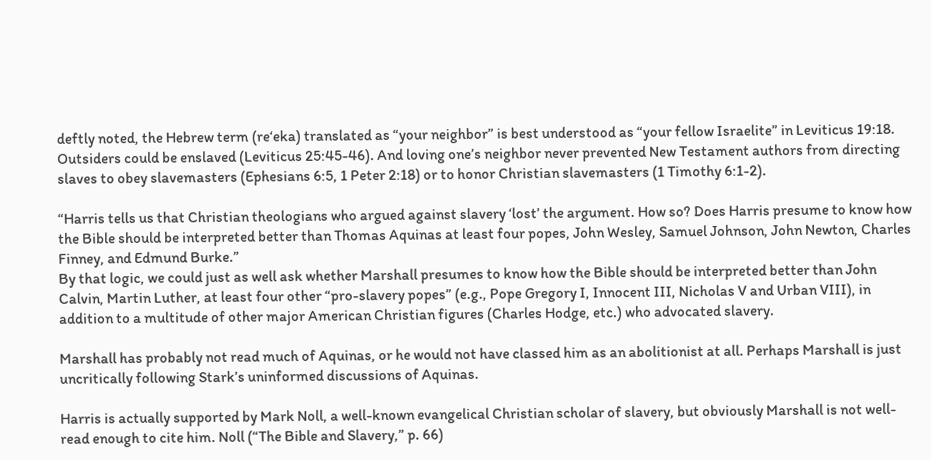deftly noted, the Hebrew term (re‘eka) translated as “your neighbor” is best understood as “your fellow Israelite” in Leviticus 19:18. Outsiders could be enslaved (Leviticus 25:45-46). And loving one’s neighbor never prevented New Testament authors from directing slaves to obey slavemasters (Ephesians 6:5, 1 Peter 2:18) or to honor Christian slavemasters (1 Timothy 6:1-2).

“Harris tells us that Christian theologians who argued against slavery ‘lost’ the argument. How so? Does Harris presume to know how the Bible should be interpreted better than Thomas Aquinas at least four popes, John Wesley, Samuel Johnson, John Newton, Charles Finney, and Edmund Burke.”
By that logic, we could just as well ask whether Marshall presumes to know how the Bible should be interpreted better than John Calvin, Martin Luther, at least four other “pro-slavery popes” (e.g., Pope Gregory I, Innocent III, Nicholas V and Urban VIII), in addition to a multitude of other major American Christian figures (Charles Hodge, etc.) who advocated slavery.

Marshall has probably not read much of Aquinas, or he would not have classed him as an abolitionist at all. Perhaps Marshall is just uncritically following Stark’s uninformed discussions of Aquinas.

Harris is actually supported by Mark Noll, a well-known evangelical Christian scholar of slavery, but obviously Marshall is not well-read enough to cite him. Noll (“The Bible and Slavery,” p. 66)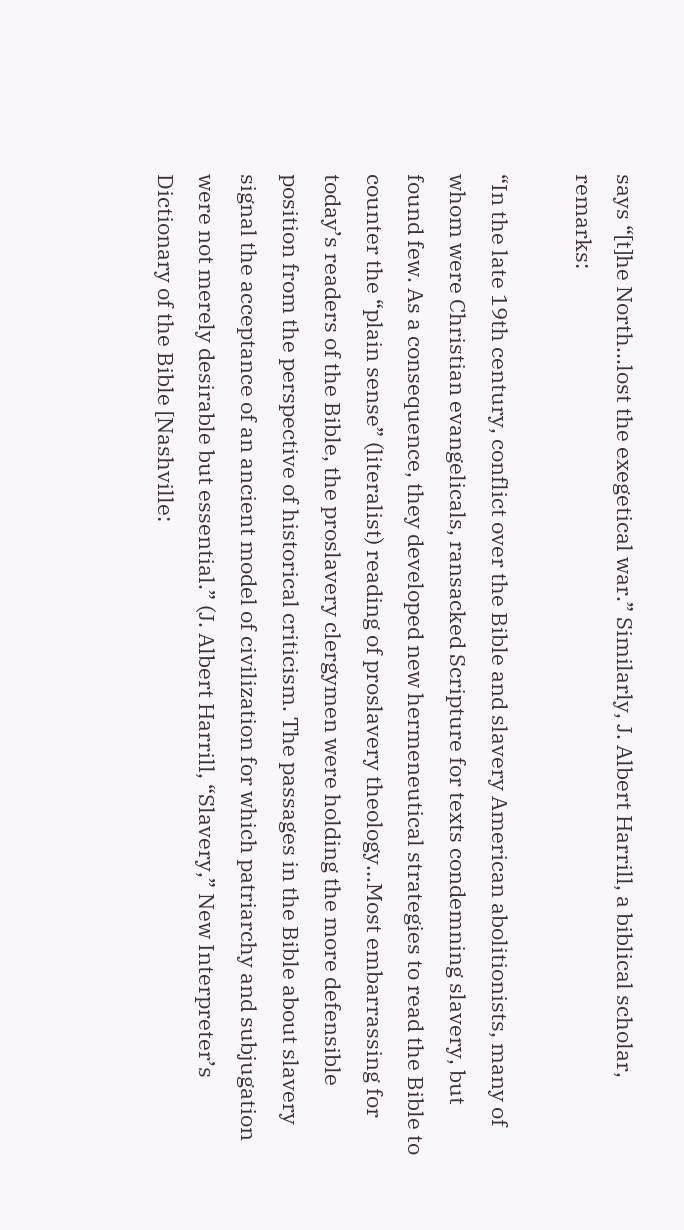says “[t]he North...lost the exegetical war.” Similarly, J. Albert Harrill, a biblical scholar, remarks:

“In the late 19th century, conflict over the Bible and slavery American abolitionists, many of whom were Christian evangelicals, ransacked Scripture for texts condemning slavery, but found few. As a consequence, they developed new hermeneutical strategies to read the Bible to counter the “plain sense” (literalist) reading of proslavery theology...Most embarrassing for today’s readers of the Bible, the proslavery clergymen were holding the more defensible position from the perspective of historical criticism. The passages in the Bible about slavery signal the acceptance of an ancient model of civilization for which patriarchy and subjugation were not merely desirable but essential.” (J. Albert Harrill, “Slavery,” New Interpreter’s Dictionary of the Bible [Nashville: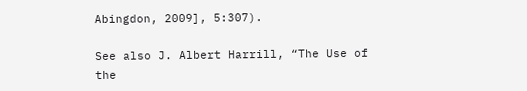Abingdon, 2009], 5:307).

See also J. Albert Harrill, “The Use of the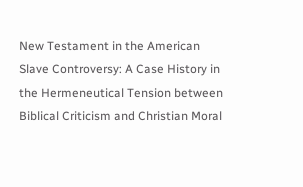New Testament in the American Slave Controversy: A Case History in the Hermeneutical Tension between Biblical Criticism and Christian Moral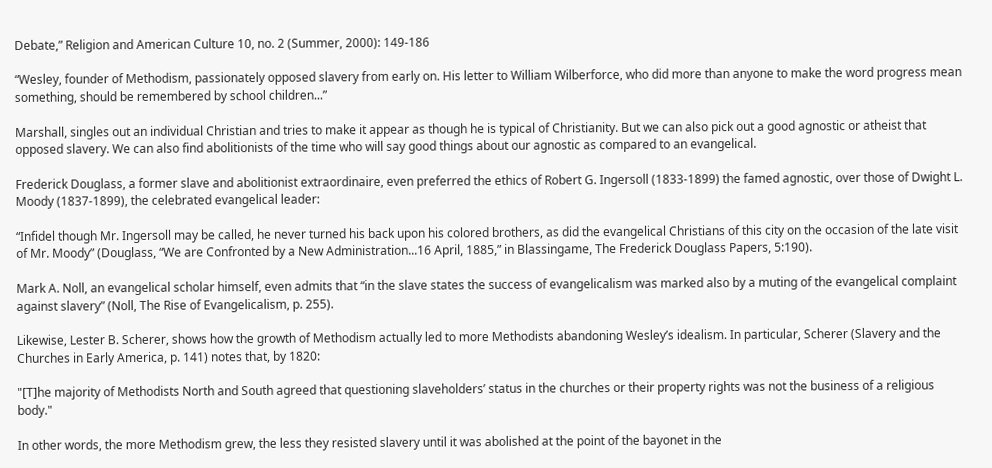Debate,” Religion and American Culture 10, no. 2 (Summer, 2000): 149-186

“Wesley, founder of Methodism, passionately opposed slavery from early on. His letter to William Wilberforce, who did more than anyone to make the word progress mean something, should be remembered by school children...”

Marshall, singles out an individual Christian and tries to make it appear as though he is typical of Christianity. But we can also pick out a good agnostic or atheist that opposed slavery. We can also find abolitionists of the time who will say good things about our agnostic as compared to an evangelical.

Frederick Douglass, a former slave and abolitionist extraordinaire, even preferred the ethics of Robert G. Ingersoll (1833-1899) the famed agnostic, over those of Dwight L. Moody (1837-1899), the celebrated evangelical leader:

“Infidel though Mr. Ingersoll may be called, he never turned his back upon his colored brothers, as did the evangelical Christians of this city on the occasion of the late visit of Mr. Moody” (Douglass, “We are Confronted by a New Administration...16 April, 1885,” in Blassingame, The Frederick Douglass Papers, 5:190).

Mark A. Noll, an evangelical scholar himself, even admits that “in the slave states the success of evangelicalism was marked also by a muting of the evangelical complaint against slavery” (Noll, The Rise of Evangelicalism, p. 255).

Likewise, Lester B. Scherer, shows how the growth of Methodism actually led to more Methodists abandoning Wesley’s idealism. In particular, Scherer (Slavery and the Churches in Early America, p. 141) notes that, by 1820:

"[T]he majority of Methodists North and South agreed that questioning slaveholders’ status in the churches or their property rights was not the business of a religious body."

In other words, the more Methodism grew, the less they resisted slavery until it was abolished at the point of the bayonet in the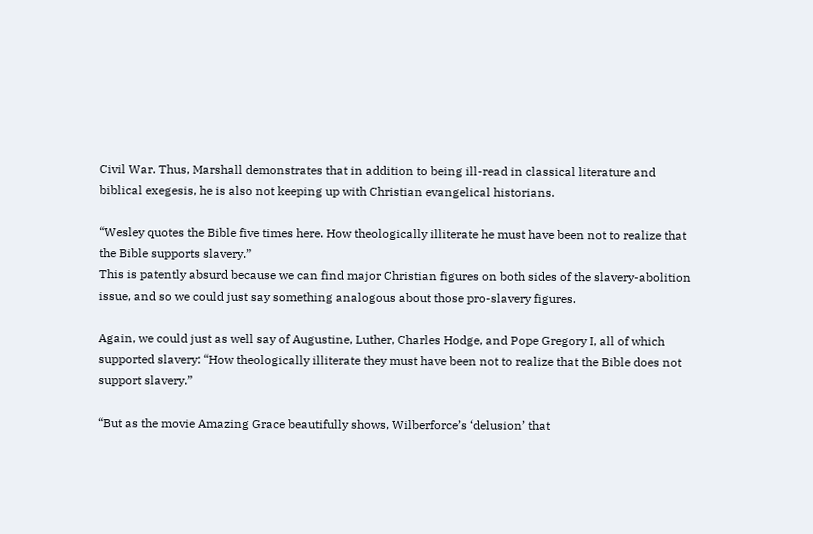Civil War. Thus, Marshall demonstrates that in addition to being ill-read in classical literature and biblical exegesis, he is also not keeping up with Christian evangelical historians.

“Wesley quotes the Bible five times here. How theologically illiterate he must have been not to realize that the Bible supports slavery.”
This is patently absurd because we can find major Christian figures on both sides of the slavery-abolition issue, and so we could just say something analogous about those pro-slavery figures.

Again, we could just as well say of Augustine, Luther, Charles Hodge, and Pope Gregory I, all of which supported slavery: “How theologically illiterate they must have been not to realize that the Bible does not support slavery.”

“But as the movie Amazing Grace beautifully shows, Wilberforce’s ‘delusion’ that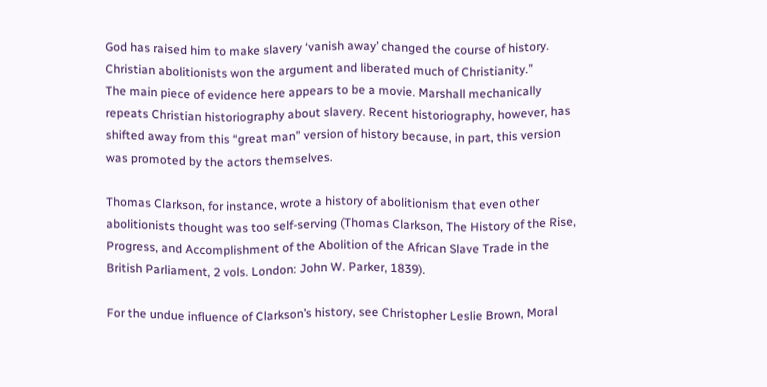God has raised him to make slavery ‘vanish away’ changed the course of history. Christian abolitionists won the argument and liberated much of Christianity.”
The main piece of evidence here appears to be a movie. Marshall mechanically repeats Christian historiography about slavery. Recent historiography, however, has shifted away from this “great man” version of history because, in part, this version was promoted by the actors themselves.

Thomas Clarkson, for instance, wrote a history of abolitionism that even other abolitionists thought was too self-serving (Thomas Clarkson, The History of the Rise, Progress, and Accomplishment of the Abolition of the African Slave Trade in the British Parliament, 2 vols. London: John W. Parker, 1839).

For the undue influence of Clarkson’s history, see Christopher Leslie Brown, Moral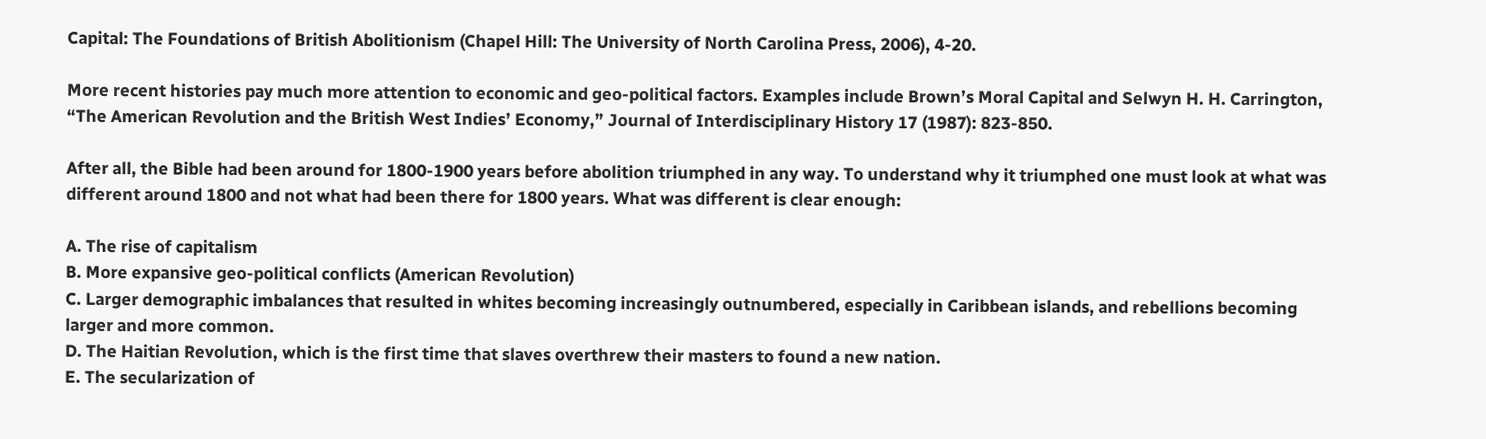Capital: The Foundations of British Abolitionism (Chapel Hill: The University of North Carolina Press, 2006), 4-20.

More recent histories pay much more attention to economic and geo-political factors. Examples include Brown’s Moral Capital and Selwyn H. H. Carrington, “The American Revolution and the British West Indies’ Economy,” Journal of Interdisciplinary History 17 (1987): 823-850.

After all, the Bible had been around for 1800-1900 years before abolition triumphed in any way. To understand why it triumphed one must look at what was different around 1800 and not what had been there for 1800 years. What was different is clear enough:

A. The rise of capitalism
B. More expansive geo-political conflicts (American Revolution)
C. Larger demographic imbalances that resulted in whites becoming increasingly outnumbered, especially in Caribbean islands, and rebellions becoming larger and more common.
D. The Haitian Revolution, which is the first time that slaves overthrew their masters to found a new nation.
E. The secularization of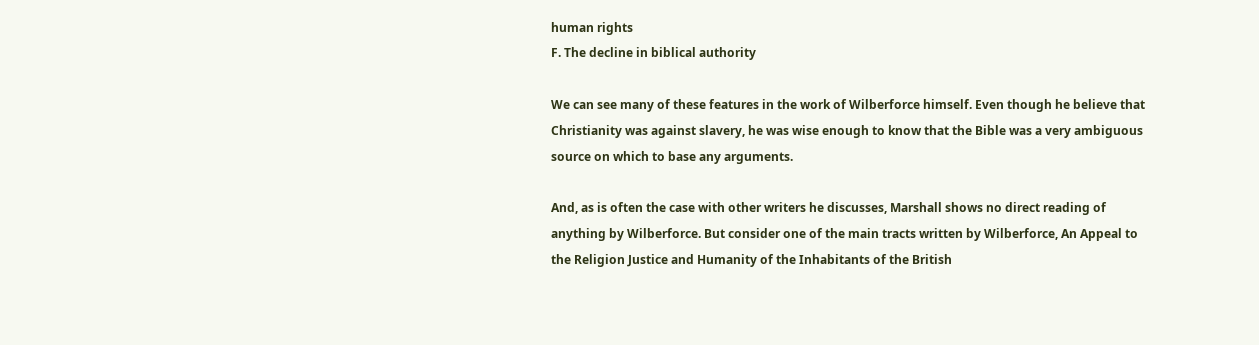human rights
F. The decline in biblical authority

We can see many of these features in the work of Wilberforce himself. Even though he believe that Christianity was against slavery, he was wise enough to know that the Bible was a very ambiguous source on which to base any arguments.

And, as is often the case with other writers he discusses, Marshall shows no direct reading of anything by Wilberforce. But consider one of the main tracts written by Wilberforce, An Appeal to the Religion Justice and Humanity of the Inhabitants of the British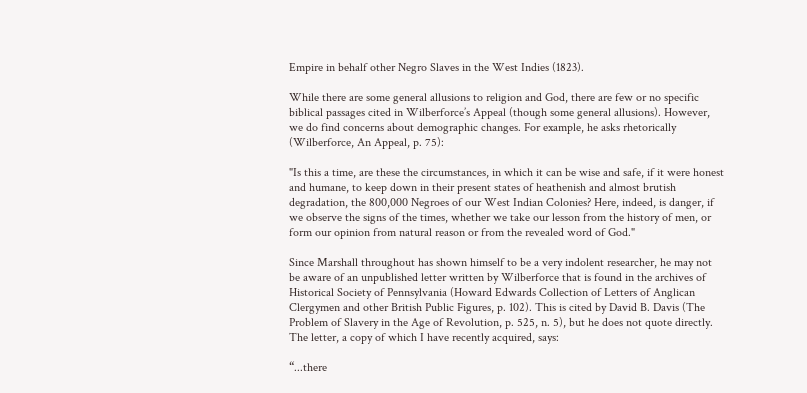Empire in behalf other Negro Slaves in the West Indies (1823).

While there are some general allusions to religion and God, there are few or no specific biblical passages cited in Wilberforce’s Appeal (though some general allusions). However, we do find concerns about demographic changes. For example, he asks rhetorically (Wilberforce, An Appeal, p. 75):

"Is this a time, are these the circumstances, in which it can be wise and safe, if it were honest and humane, to keep down in their present states of heathenish and almost brutish degradation, the 800,000 Negroes of our West Indian Colonies? Here, indeed, is danger, if we observe the signs of the times, whether we take our lesson from the history of men, or form our opinion from natural reason or from the revealed word of God."

Since Marshall throughout has shown himself to be a very indolent researcher, he may not be aware of an unpublished letter written by Wilberforce that is found in the archives of Historical Society of Pennsylvania (Howard Edwards Collection of Letters of Anglican Clergymen and other British Public Figures, p. 102). This is cited by David B. Davis (The Problem of Slavery in the Age of Revolution, p. 525, n. 5), but he does not quote directly. The letter, a copy of which I have recently acquired, says:

“...there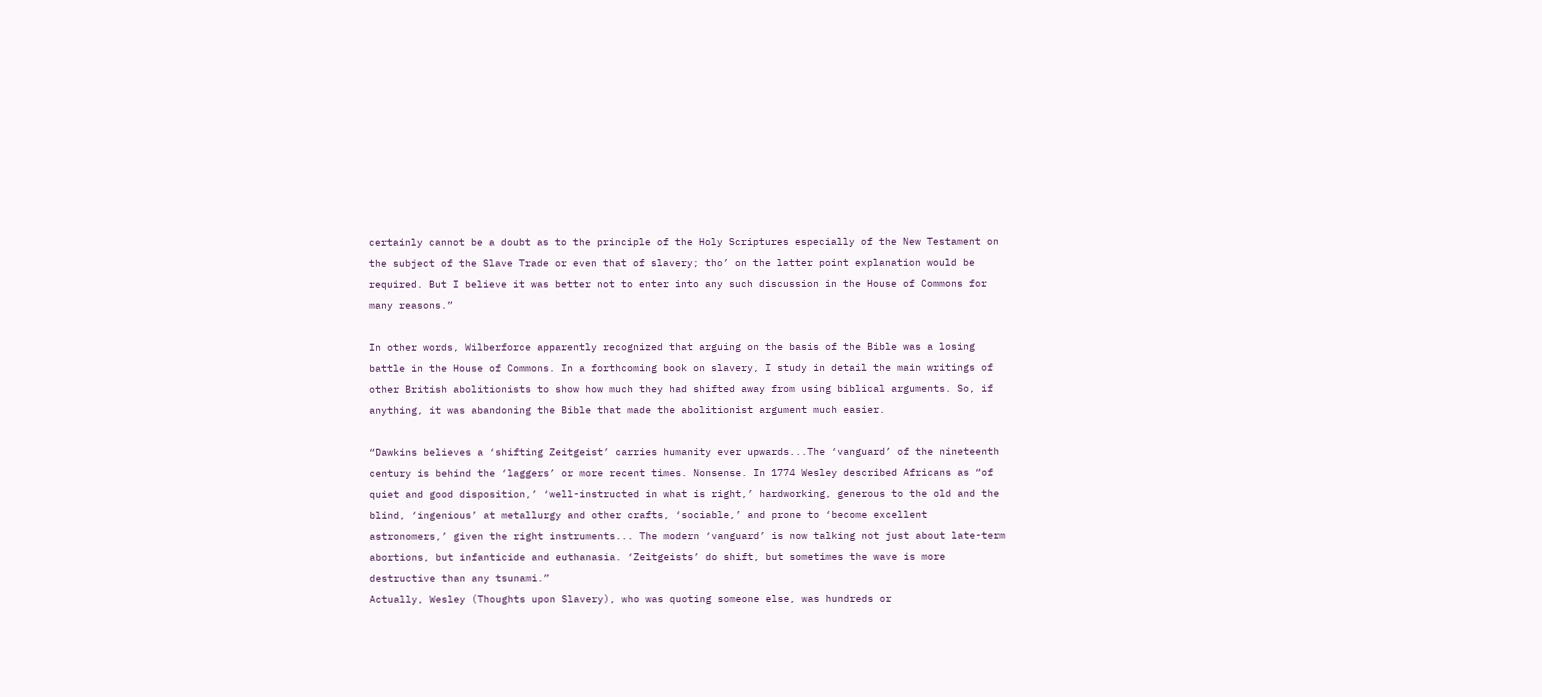certainly cannot be a doubt as to the principle of the Holy Scriptures especially of the New Testament on the subject of the Slave Trade or even that of slavery; tho’ on the latter point explanation would be required. But I believe it was better not to enter into any such discussion in the House of Commons for many reasons.”

In other words, Wilberforce apparently recognized that arguing on the basis of the Bible was a losing battle in the House of Commons. In a forthcoming book on slavery, I study in detail the main writings of other British abolitionists to show how much they had shifted away from using biblical arguments. So, if anything, it was abandoning the Bible that made the abolitionist argument much easier.

“Dawkins believes a ‘shifting Zeitgeist’ carries humanity ever upwards...The ‘vanguard’ of the nineteenth century is behind the ‘laggers’ or more recent times. Nonsense. In 1774 Wesley described Africans as “of quiet and good disposition,’ ‘well-instructed in what is right,’ hardworking, generous to the old and the blind, ‘ingenious’ at metallurgy and other crafts, ‘sociable,’ and prone to ‘become excellent astronomers,’ given the right instruments... The modern ‘vanguard’ is now talking not just about late-term abortions, but infanticide and euthanasia. ‘Zeitgeists’ do shift, but sometimes the wave is more destructive than any tsunami.”
Actually, Wesley (Thoughts upon Slavery), who was quoting someone else, was hundreds or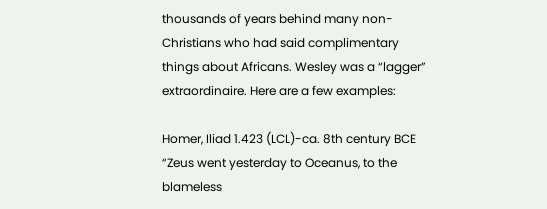thousands of years behind many non-Christians who had said complimentary things about Africans. Wesley was a “lagger” extraordinaire. Here are a few examples:

Homer, Iliad 1.423 (LCL)-ca. 8th century BCE
“Zeus went yesterday to Oceanus, to the blameless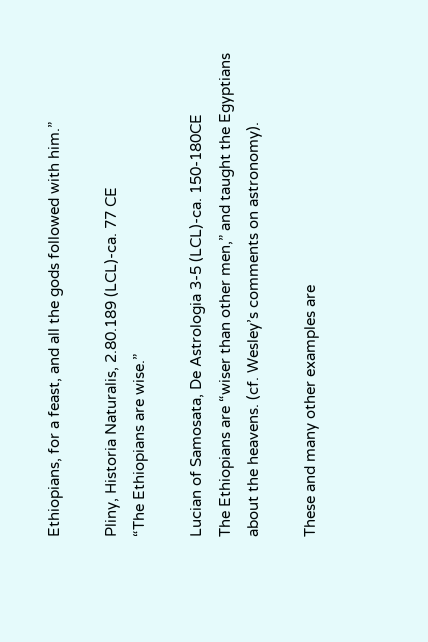Ethiopians, for a feast, and all the gods followed with him.”

Pliny, Historia Naturalis, 2.80.189 (LCL)-ca. 77 CE
“The Ethiopians are wise.”

Lucian of Samosata, De Astrologia 3-5 (LCL)-ca. 150-180CE
The Ethiopians are “wiser than other men,” and taught the Egyptians about the heavens. (cf. Wesley’s comments on astronomy).

These and many other examples are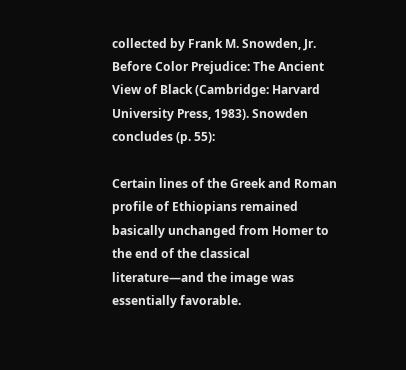collected by Frank M. Snowden, Jr. Before Color Prejudice: The Ancient View of Black (Cambridge: Harvard University Press, 1983). Snowden concludes (p. 55):

Certain lines of the Greek and Roman profile of Ethiopians remained basically unchanged from Homer to the end of the classical literature—and the image was essentially favorable.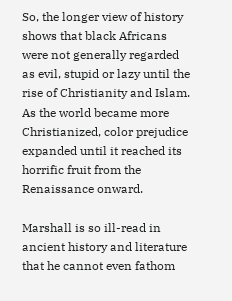So, the longer view of history shows that black Africans were not generally regarded as evil, stupid or lazy until the rise of Christianity and Islam. As the world became more Christianized, color prejudice expanded until it reached its horrific fruit from the Renaissance onward.

Marshall is so ill-read in ancient history and literature that he cannot even fathom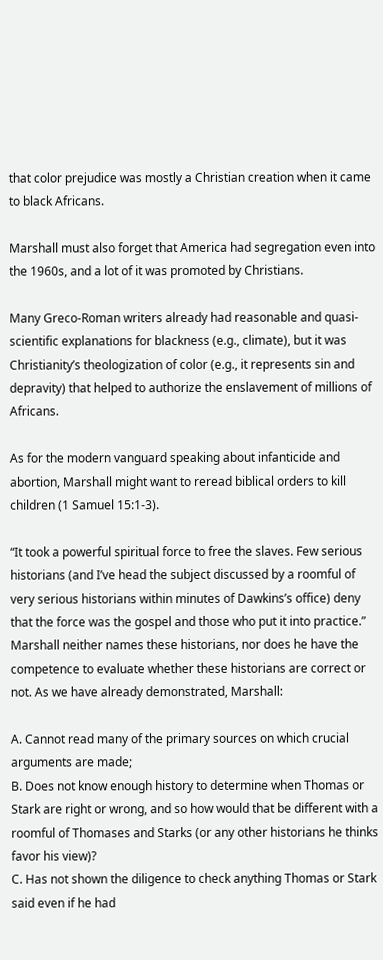that color prejudice was mostly a Christian creation when it came to black Africans.

Marshall must also forget that America had segregation even into the 1960s, and a lot of it was promoted by Christians.

Many Greco-Roman writers already had reasonable and quasi-scientific explanations for blackness (e.g., climate), but it was Christianity’s theologization of color (e.g., it represents sin and depravity) that helped to authorize the enslavement of millions of Africans.

As for the modern vanguard speaking about infanticide and abortion, Marshall might want to reread biblical orders to kill children (1 Samuel 15:1-3).

“It took a powerful spiritual force to free the slaves. Few serious historians (and I’ve head the subject discussed by a roomful of very serious historians within minutes of Dawkins’s office) deny that the force was the gospel and those who put it into practice.”
Marshall neither names these historians, nor does he have the competence to evaluate whether these historians are correct or not. As we have already demonstrated, Marshall:

A. Cannot read many of the primary sources on which crucial arguments are made;
B. Does not know enough history to determine when Thomas or Stark are right or wrong, and so how would that be different with a roomful of Thomases and Starks (or any other historians he thinks favor his view)?
C. Has not shown the diligence to check anything Thomas or Stark said even if he had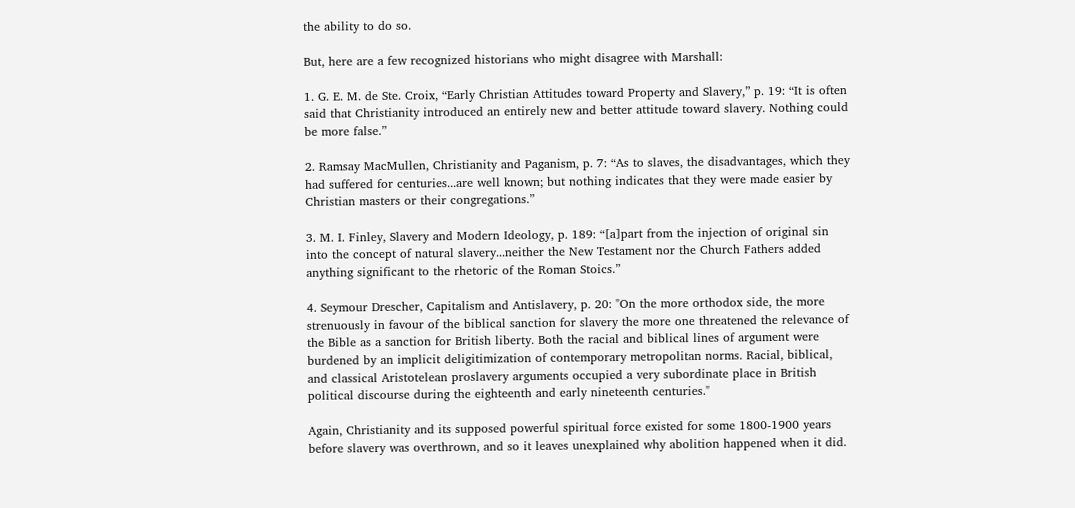the ability to do so.

But, here are a few recognized historians who might disagree with Marshall:

1. G. E. M. de Ste. Croix, “Early Christian Attitudes toward Property and Slavery,” p. 19: “It is often said that Christianity introduced an entirely new and better attitude toward slavery. Nothing could be more false.”

2. Ramsay MacMullen, Christianity and Paganism, p. 7: “As to slaves, the disadvantages, which they had suffered for centuries...are well known; but nothing indicates that they were made easier by Christian masters or their congregations.”

3. M. I. Finley, Slavery and Modern Ideology, p. 189: “[a]part from the injection of original sin into the concept of natural slavery...neither the New Testament nor the Church Fathers added anything significant to the rhetoric of the Roman Stoics.”

4. Seymour Drescher, Capitalism and Antislavery, p. 20: "On the more orthodox side, the more strenuously in favour of the biblical sanction for slavery the more one threatened the relevance of the Bible as a sanction for British liberty. Both the racial and biblical lines of argument were burdened by an implicit deligitimization of contemporary metropolitan norms. Racial, biblical, and classical Aristotelean proslavery arguments occupied a very subordinate place in British political discourse during the eighteenth and early nineteenth centuries."

Again, Christianity and its supposed powerful spiritual force existed for some 1800-1900 years before slavery was overthrown, and so it leaves unexplained why abolition happened when it did.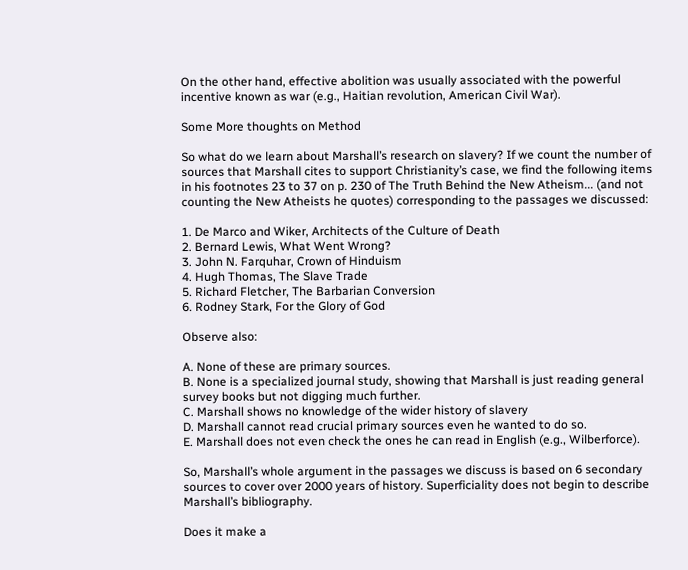On the other hand, effective abolition was usually associated with the powerful incentive known as war (e.g., Haitian revolution, American Civil War).

Some More thoughts on Method

So what do we learn about Marshall’s research on slavery? If we count the number of sources that Marshall cites to support Christianity’s case, we find the following items in his footnotes 23 to 37 on p. 230 of The Truth Behind the New Atheism... (and not counting the New Atheists he quotes) corresponding to the passages we discussed:

1. De Marco and Wiker, Architects of the Culture of Death
2. Bernard Lewis, What Went Wrong?
3. John N. Farquhar, Crown of Hinduism
4. Hugh Thomas, The Slave Trade
5. Richard Fletcher, The Barbarian Conversion
6. Rodney Stark, For the Glory of God

Observe also:

A. None of these are primary sources.
B. None is a specialized journal study, showing that Marshall is just reading general survey books but not digging much further.
C. Marshall shows no knowledge of the wider history of slavery
D. Marshall cannot read crucial primary sources even he wanted to do so.
E. Marshall does not even check the ones he can read in English (e.g., Wilberforce).

So, Marshall’s whole argument in the passages we discuss is based on 6 secondary sources to cover over 2000 years of history. Superficiality does not begin to describe Marshall’s bibliography.

Does it make a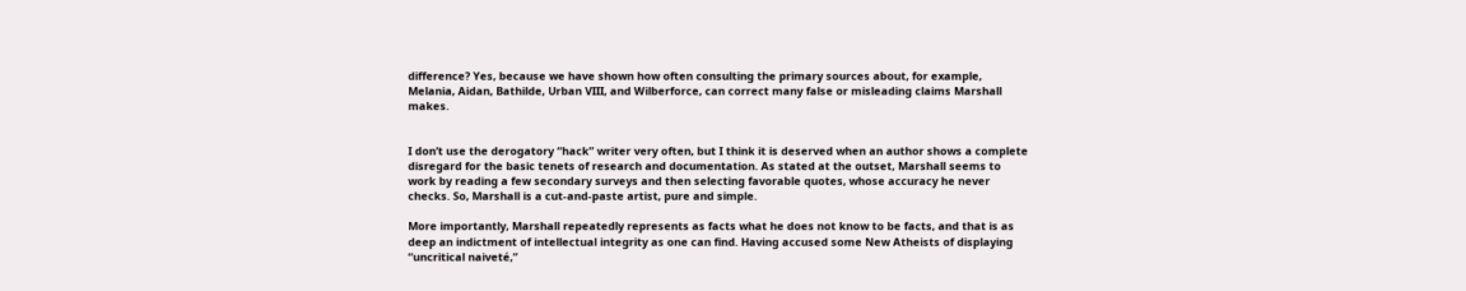difference? Yes, because we have shown how often consulting the primary sources about, for example, Melania, Aidan, Bathilde, Urban VIII, and Wilberforce, can correct many false or misleading claims Marshall makes.


I don’t use the derogatory “hack” writer very often, but I think it is deserved when an author shows a complete disregard for the basic tenets of research and documentation. As stated at the outset, Marshall seems to work by reading a few secondary surveys and then selecting favorable quotes, whose accuracy he never checks. So, Marshall is a cut-and-paste artist, pure and simple.

More importantly, Marshall repeatedly represents as facts what he does not know to be facts, and that is as deep an indictment of intellectual integrity as one can find. Having accused some New Atheists of displaying “uncritical naiveté,”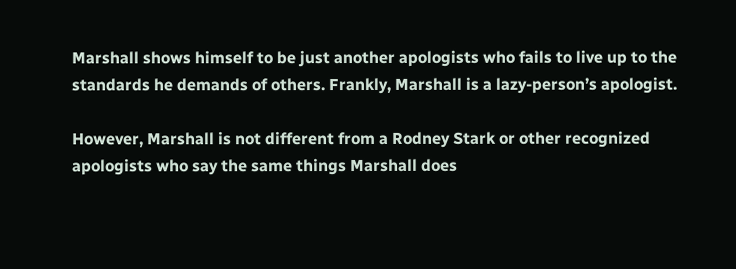Marshall shows himself to be just another apologists who fails to live up to the standards he demands of others. Frankly, Marshall is a lazy-person’s apologist.

However, Marshall is not different from a Rodney Stark or other recognized apologists who say the same things Marshall does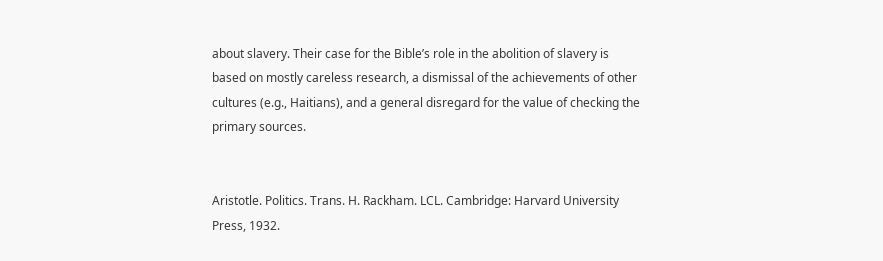about slavery. Their case for the Bible’s role in the abolition of slavery is based on mostly careless research, a dismissal of the achievements of other cultures (e.g., Haitians), and a general disregard for the value of checking the primary sources.


Aristotle. Politics. Trans. H. Rackham. LCL. Cambridge: Harvard University Press, 1932.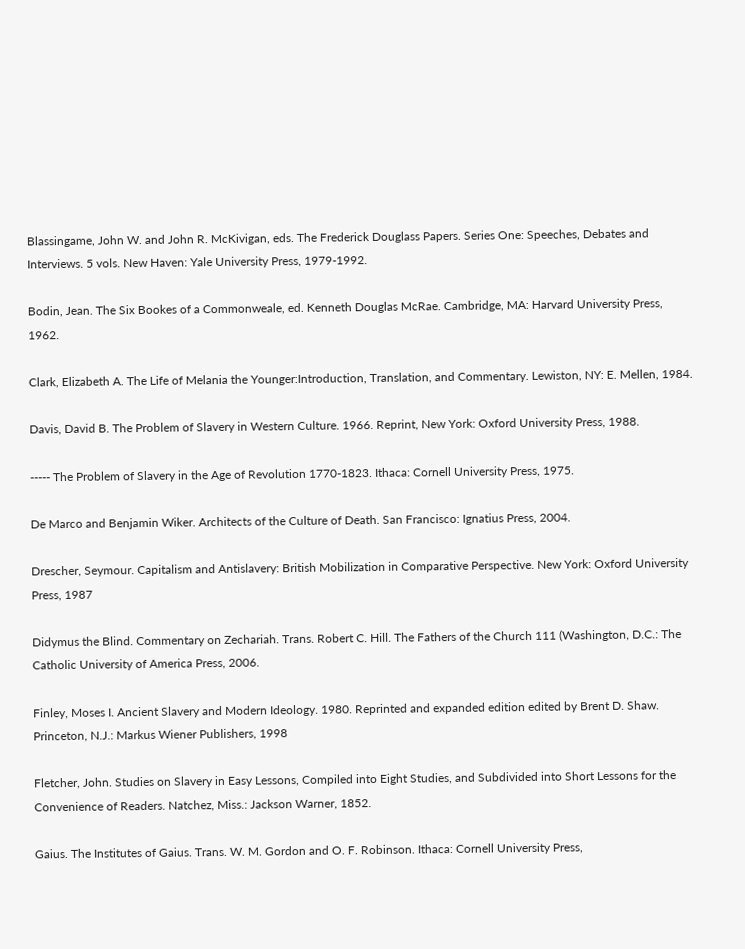Blassingame, John W. and John R. McKivigan, eds. The Frederick Douglass Papers. Series One: Speeches, Debates and Interviews. 5 vols. New Haven: Yale University Press, 1979-1992.

Bodin, Jean. The Six Bookes of a Commonweale, ed. Kenneth Douglas McRae. Cambridge, MA: Harvard University Press, 1962.

Clark, Elizabeth A. The Life of Melania the Younger:Introduction, Translation, and Commentary. Lewiston, NY: E. Mellen, 1984.

Davis, David B. The Problem of Slavery in Western Culture. 1966. Reprint, New York: Oxford University Press, 1988.

----- The Problem of Slavery in the Age of Revolution 1770-1823. Ithaca: Cornell University Press, 1975.

De Marco and Benjamin Wiker. Architects of the Culture of Death. San Francisco: Ignatius Press, 2004.

Drescher, Seymour. Capitalism and Antislavery: British Mobilization in Comparative Perspective. New York: Oxford University Press, 1987

Didymus the Blind. Commentary on Zechariah. Trans. Robert C. Hill. The Fathers of the Church 111 (Washington, D.C.: The Catholic University of America Press, 2006.

Finley, Moses I. Ancient Slavery and Modern Ideology. 1980. Reprinted and expanded edition edited by Brent D. Shaw. Princeton, N.J.: Markus Wiener Publishers, 1998

Fletcher, John. Studies on Slavery in Easy Lessons, Compiled into Eight Studies, and Subdivided into Short Lessons for the Convenience of Readers. Natchez, Miss.: Jackson Warner, 1852.

Gaius. The Institutes of Gaius. Trans. W. M. Gordon and O. F. Robinson. Ithaca: Cornell University Press,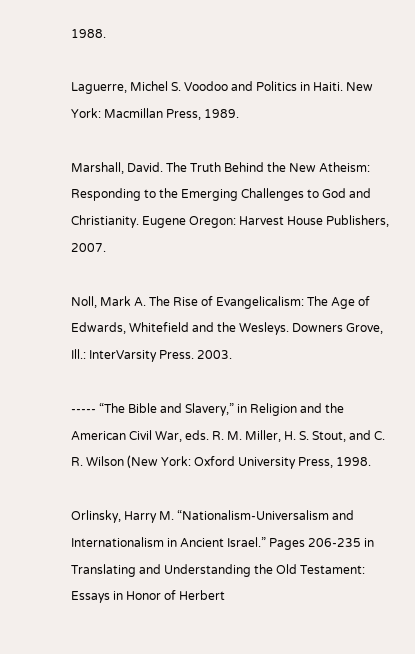1988.

Laguerre, Michel S. Voodoo and Politics in Haiti. New York: Macmillan Press, 1989.

Marshall, David. The Truth Behind the New Atheism: Responding to the Emerging Challenges to God and Christianity. Eugene Oregon: Harvest House Publishers, 2007.

Noll, Mark A. The Rise of Evangelicalism: The Age of Edwards, Whitefield and the Wesleys. Downers Grove, Ill.: InterVarsity Press. 2003.

----- “The Bible and Slavery,” in Religion and the American Civil War, eds. R. M. Miller, H. S. Stout, and C. R. Wilson (New York: Oxford University Press, 1998.

Orlinsky, Harry M. “Nationalism-Universalism and Internationalism in Ancient Israel.” Pages 206-235 in Translating and Understanding the Old Testament: Essays in Honor of Herbert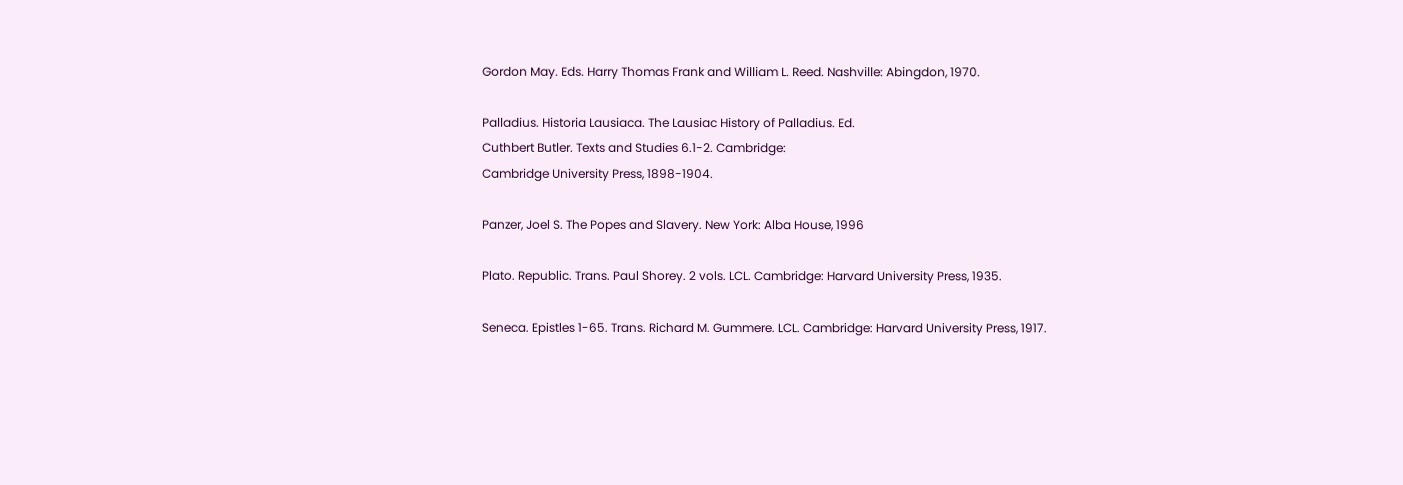Gordon May. Eds. Harry Thomas Frank and William L. Reed. Nashville: Abingdon, 1970.

Palladius. Historia Lausiaca. The Lausiac History of Palladius. Ed.
Cuthbert Butler. Texts and Studies 6.1-2. Cambridge:
Cambridge University Press, 1898-1904.

Panzer, Joel S. The Popes and Slavery. New York: Alba House, 1996

Plato. Republic. Trans. Paul Shorey. 2 vols. LCL. Cambridge: Harvard University Press, 1935.

Seneca. Epistles 1-65. Trans. Richard M. Gummere. LCL. Cambridge: Harvard University Press, 1917.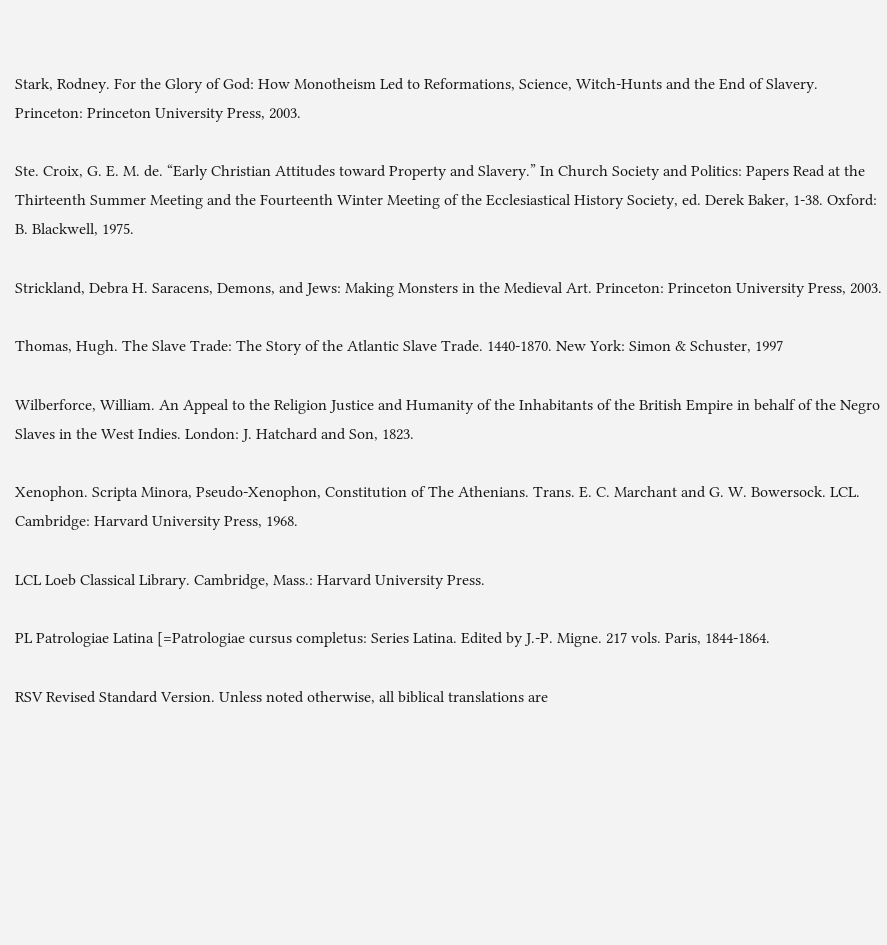Stark, Rodney. For the Glory of God: How Monotheism Led to Reformations, Science, Witch-Hunts and the End of Slavery. Princeton: Princeton University Press, 2003.

Ste. Croix, G. E. M. de. “Early Christian Attitudes toward Property and Slavery.” In Church Society and Politics: Papers Read at the Thirteenth Summer Meeting and the Fourteenth Winter Meeting of the Ecclesiastical History Society, ed. Derek Baker, 1-38. Oxford: B. Blackwell, 1975.

Strickland, Debra H. Saracens, Demons, and Jews: Making Monsters in the Medieval Art. Princeton: Princeton University Press, 2003.

Thomas, Hugh. The Slave Trade: The Story of the Atlantic Slave Trade. 1440-1870. New York: Simon & Schuster, 1997

Wilberforce, William. An Appeal to the Religion Justice and Humanity of the Inhabitants of the British Empire in behalf of the Negro Slaves in the West Indies. London: J. Hatchard and Son, 1823.

Xenophon. Scripta Minora, Pseudo-Xenophon, Constitution of The Athenians. Trans. E. C. Marchant and G. W. Bowersock. LCL. Cambridge: Harvard University Press, 1968.

LCL Loeb Classical Library. Cambridge, Mass.: Harvard University Press.

PL Patrologiae Latina [=Patrologiae cursus completus: Series Latina. Edited by J.-P. Migne. 217 vols. Paris, 1844-1864.

RSV Revised Standard Version. Unless noted otherwise, all biblical translations are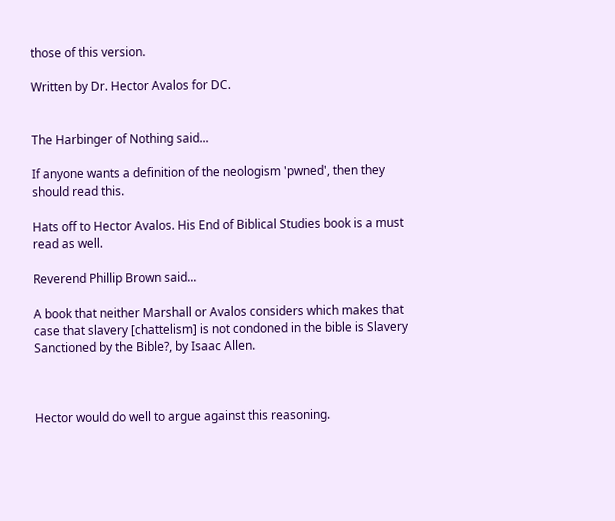those of this version.

Written by Dr. Hector Avalos for DC.


The Harbinger of Nothing said...

If anyone wants a definition of the neologism 'pwned', then they should read this.

Hats off to Hector Avalos. His End of Biblical Studies book is a must read as well.

Reverend Phillip Brown said...

A book that neither Marshall or Avalos considers which makes that case that slavery [chattelism] is not condoned in the bible is Slavery Sanctioned by the Bible?, by Isaac Allen.



Hector would do well to argue against this reasoning.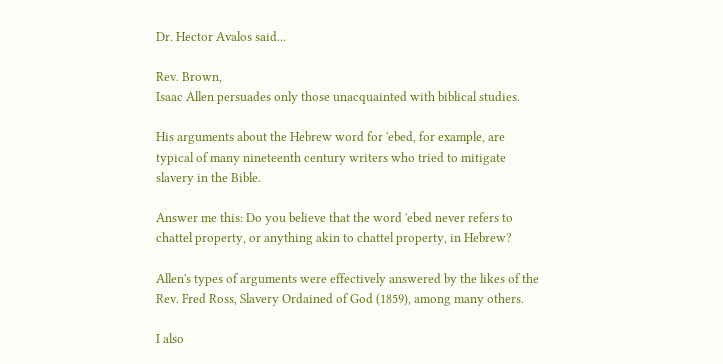Dr. Hector Avalos said...

Rev. Brown,
Isaac Allen persuades only those unacquainted with biblical studies.

His arguments about the Hebrew word for 'ebed, for example, are typical of many nineteenth century writers who tried to mitigate slavery in the Bible.

Answer me this: Do you believe that the word 'ebed never refers to chattel property, or anything akin to chattel property, in Hebrew?

Allen's types of arguments were effectively answered by the likes of the Rev. Fred Ross, Slavery Ordained of God (1859), among many others.

I also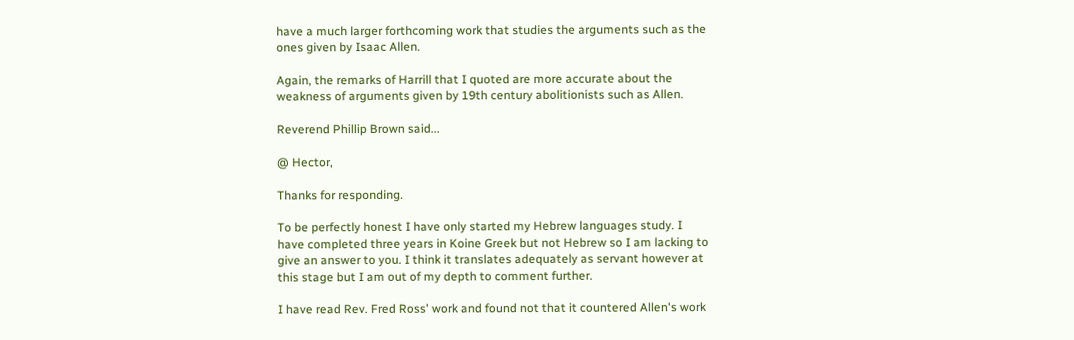have a much larger forthcoming work that studies the arguments such as the ones given by Isaac Allen.

Again, the remarks of Harrill that I quoted are more accurate about the weakness of arguments given by 19th century abolitionists such as Allen.

Reverend Phillip Brown said...

@ Hector,

Thanks for responding.

To be perfectly honest I have only started my Hebrew languages study. I have completed three years in Koine Greek but not Hebrew so I am lacking to give an answer to you. I think it translates adequately as servant however at this stage but I am out of my depth to comment further.

I have read Rev. Fred Ross' work and found not that it countered Allen's work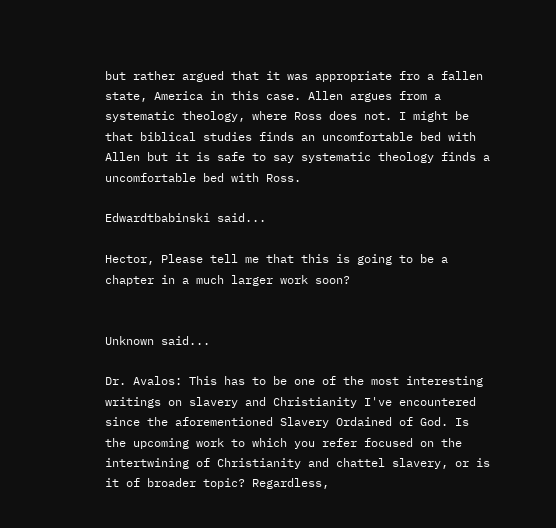but rather argued that it was appropriate fro a fallen state, America in this case. Allen argues from a systematic theology, where Ross does not. I might be that biblical studies finds an uncomfortable bed with Allen but it is safe to say systematic theology finds a uncomfortable bed with Ross.

Edwardtbabinski said...

Hector, Please tell me that this is going to be a chapter in a much larger work soon?


Unknown said...

Dr. Avalos: This has to be one of the most interesting writings on slavery and Christianity I've encountered since the aforementioned Slavery Ordained of God. Is the upcoming work to which you refer focused on the intertwining of Christianity and chattel slavery, or is it of broader topic? Regardless,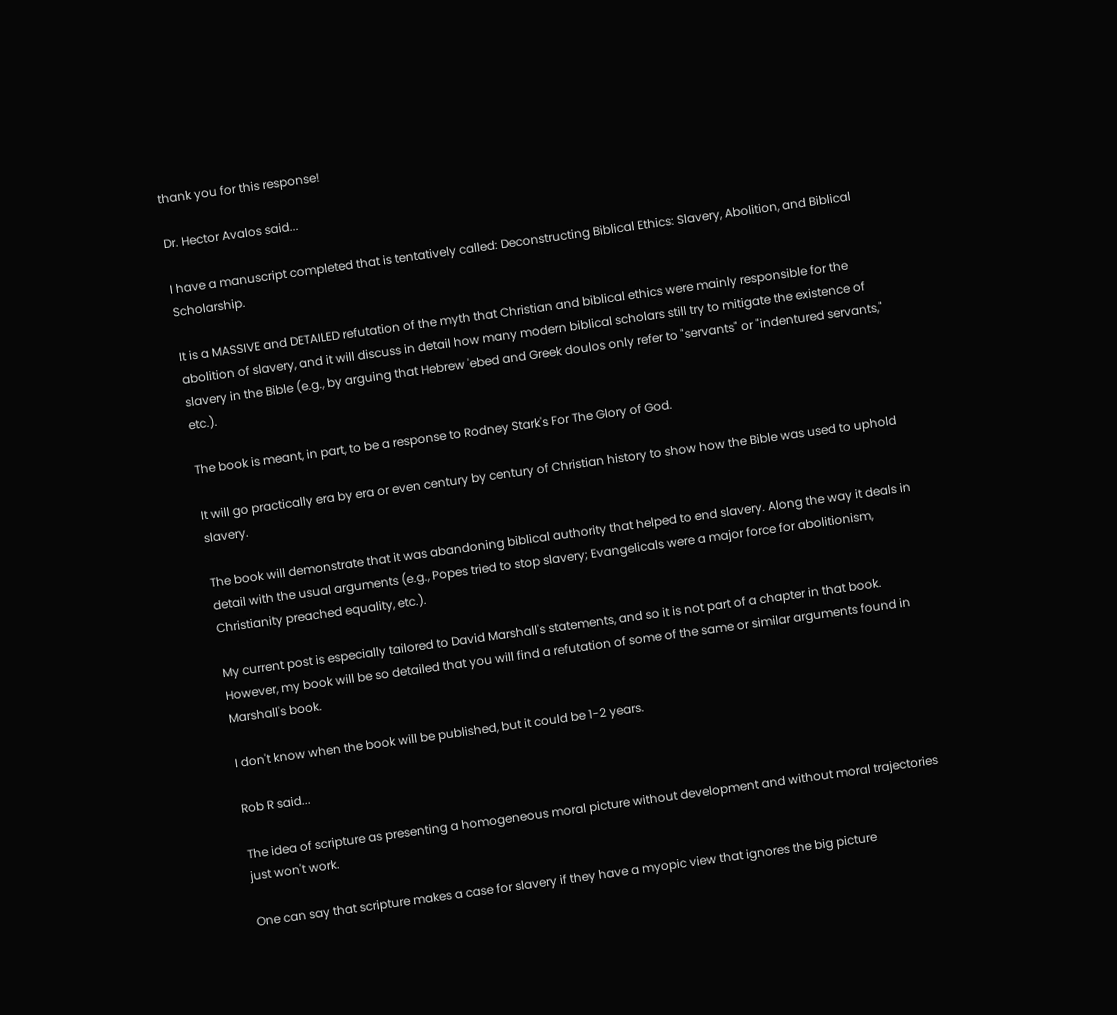thank you for this response!

Dr. Hector Avalos said...

I have a manuscript completed that is tentatively called: Deconstructing Biblical Ethics: Slavery, Abolition, and Biblical Scholarship.

It is a MASSIVE and DETAILED refutation of the myth that Christian and biblical ethics were mainly responsible for the abolition of slavery, and it will discuss in detail how many modern biblical scholars still try to mitigate the existence of slavery in the Bible (e.g., by arguing that Hebrew 'ebed and Greek doulos only refer to "servants" or "indentured servants," etc.).

The book is meant, in part, to be a response to Rodney Stark's For The Glory of God.

It will go practically era by era or even century by century of Christian history to show how the Bible was used to uphold slavery.

The book will demonstrate that it was abandoning biblical authority that helped to end slavery. Along the way it deals in detail with the usual arguments (e.g., Popes tried to stop slavery; Evangelicals were a major force for abolitionism, Christianity preached equality, etc.).

My current post is especially tailored to David Marshall's statements, and so it is not part of a chapter in that book. However, my book will be so detailed that you will find a refutation of some of the same or similar arguments found in Marshall's book.

I don't know when the book will be published, but it could be 1-2 years.

Rob R said...

The idea of scripture as presenting a homogeneous moral picture without development and without moral trajectories just won't work.

One can say that scripture makes a case for slavery if they have a myopic view that ignores the big picture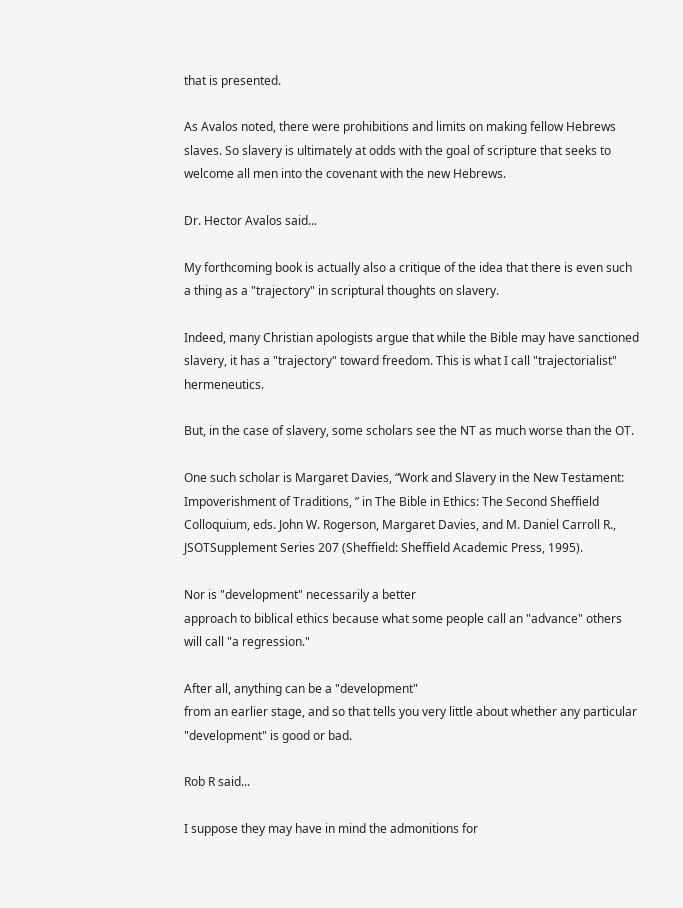that is presented.

As Avalos noted, there were prohibitions and limits on making fellow Hebrews slaves. So slavery is ultimately at odds with the goal of scripture that seeks to welcome all men into the covenant with the new Hebrews.

Dr. Hector Avalos said...

My forthcoming book is actually also a critique of the idea that there is even such a thing as a "trajectory" in scriptural thoughts on slavery.

Indeed, many Christian apologists argue that while the Bible may have sanctioned slavery, it has a "trajectory" toward freedom. This is what I call "trajectorialist" hermeneutics.

But, in the case of slavery, some scholars see the NT as much worse than the OT.

One such scholar is Margaret Davies, “Work and Slavery in the New Testament: Impoverishment of Traditions, ” in The Bible in Ethics: The Second Sheffield Colloquium, eds. John W. Rogerson, Margaret Davies, and M. Daniel Carroll R., JSOTSupplement Series 207 (Sheffield: Sheffield Academic Press, 1995).

Nor is "development" necessarily a better
approach to biblical ethics because what some people call an "advance" others will call "a regression."

After all, anything can be a "development"
from an earlier stage, and so that tells you very little about whether any particular "development" is good or bad.

Rob R said...

I suppose they may have in mind the admonitions for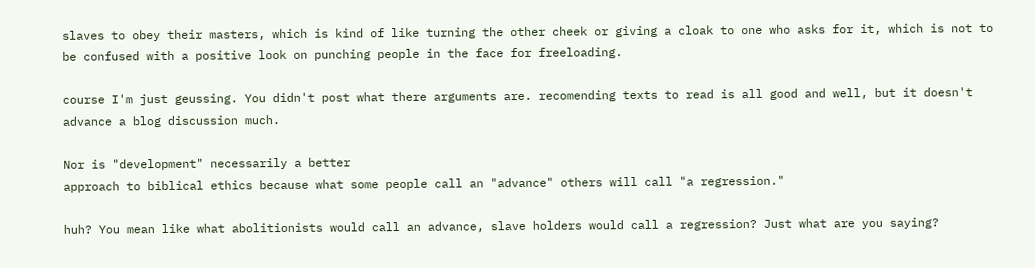slaves to obey their masters, which is kind of like turning the other cheek or giving a cloak to one who asks for it, which is not to be confused with a positive look on punching people in the face for freeloading.

course I'm just geussing. You didn't post what there arguments are. recomending texts to read is all good and well, but it doesn't advance a blog discussion much.

Nor is "development" necessarily a better
approach to biblical ethics because what some people call an "advance" others will call "a regression."

huh? You mean like what abolitionists would call an advance, slave holders would call a regression? Just what are you saying?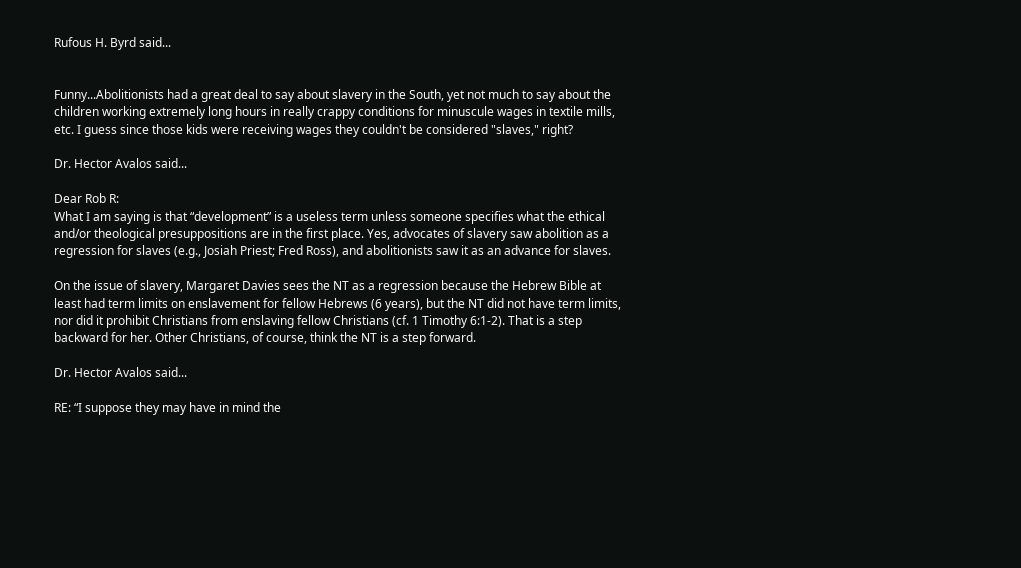Rufous H. Byrd said...


Funny...Abolitionists had a great deal to say about slavery in the South, yet not much to say about the children working extremely long hours in really crappy conditions for minuscule wages in textile mills, etc. I guess since those kids were receiving wages they couldn't be considered "slaves," right?

Dr. Hector Avalos said...

Dear Rob R:
What I am saying is that “development” is a useless term unless someone specifies what the ethical and/or theological presuppositions are in the first place. Yes, advocates of slavery saw abolition as a regression for slaves (e.g., Josiah Priest; Fred Ross), and abolitionists saw it as an advance for slaves.

On the issue of slavery, Margaret Davies sees the NT as a regression because the Hebrew Bible at least had term limits on enslavement for fellow Hebrews (6 years), but the NT did not have term limits, nor did it prohibit Christians from enslaving fellow Christians (cf. 1 Timothy 6:1-2). That is a step backward for her. Other Christians, of course, think the NT is a step forward.

Dr. Hector Avalos said...

RE: “I suppose they may have in mind the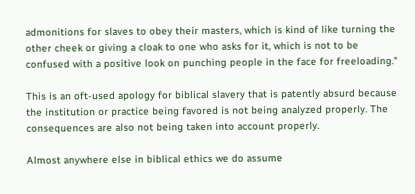admonitions for slaves to obey their masters, which is kind of like turning the other cheek or giving a cloak to one who asks for it, which is not to be confused with a positive look on punching people in the face for freeloading."

This is an oft-used apology for biblical slavery that is patently absurd because the institution or practice being favored is not being analyzed properly. The consequences are also not being taken into account properly.

Almost anywhere else in biblical ethics we do assume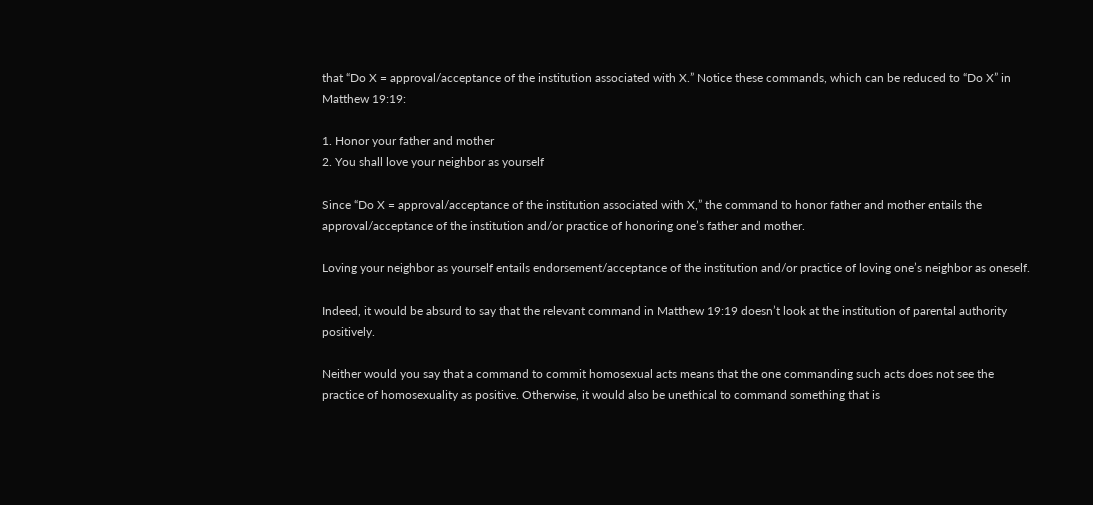that “Do X = approval/acceptance of the institution associated with X.” Notice these commands, which can be reduced to “Do X” in Matthew 19:19:

1. Honor your father and mother
2. You shall love your neighbor as yourself

Since “Do X = approval/acceptance of the institution associated with X,” the command to honor father and mother entails the approval/acceptance of the institution and/or practice of honoring one’s father and mother.

Loving your neighbor as yourself entails endorsement/acceptance of the institution and/or practice of loving one’s neighbor as oneself.

Indeed, it would be absurd to say that the relevant command in Matthew 19:19 doesn’t look at the institution of parental authority positively.

Neither would you say that a command to commit homosexual acts means that the one commanding such acts does not see the practice of homosexuality as positive. Otherwise, it would also be unethical to command something that is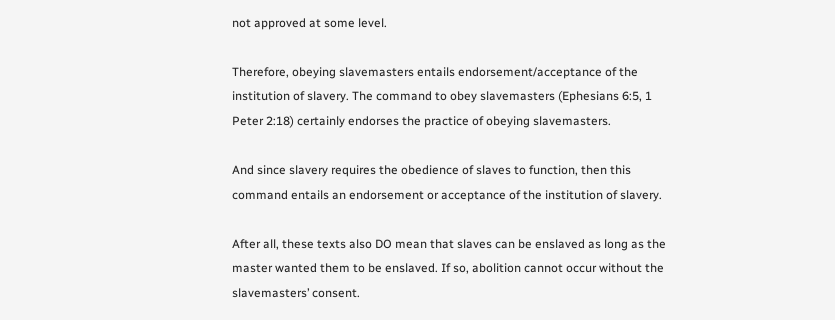not approved at some level.

Therefore, obeying slavemasters entails endorsement/acceptance of the institution of slavery. The command to obey slavemasters (Ephesians 6:5, 1 Peter 2:18) certainly endorses the practice of obeying slavemasters.

And since slavery requires the obedience of slaves to function, then this command entails an endorsement or acceptance of the institution of slavery.

After all, these texts also DO mean that slaves can be enslaved as long as the master wanted them to be enslaved. If so, abolition cannot occur without the slavemasters’ consent.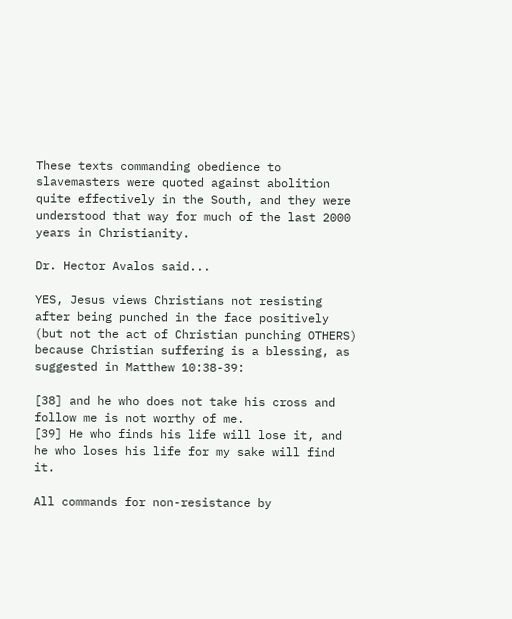These texts commanding obedience to slavemasters were quoted against abolition quite effectively in the South, and they were understood that way for much of the last 2000 years in Christianity.

Dr. Hector Avalos said...

YES, Jesus views Christians not resisting after being punched in the face positively (but not the act of Christian punching OTHERS) because Christian suffering is a blessing, as suggested in Matthew 10:38-39:

[38] and he who does not take his cross and follow me is not worthy of me.
[39] He who finds his life will lose it, and he who loses his life for my sake will find it.

All commands for non-resistance by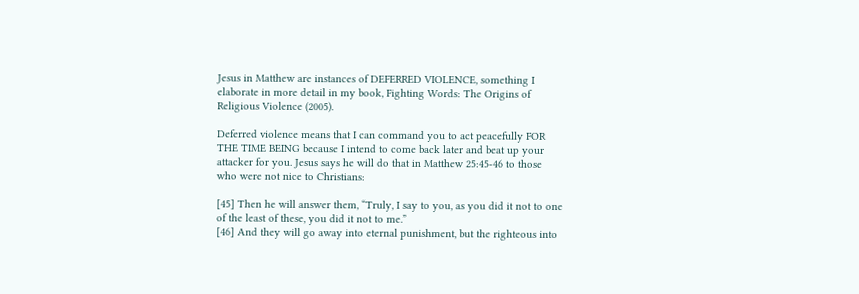Jesus in Matthew are instances of DEFERRED VIOLENCE, something I elaborate in more detail in my book, Fighting Words: The Origins of Religious Violence (2005).

Deferred violence means that I can command you to act peacefully FOR THE TIME BEING because I intend to come back later and beat up your attacker for you. Jesus says he will do that in Matthew 25:45-46 to those who were not nice to Christians:

[45] Then he will answer them, “Truly, I say to you, as you did it not to one of the least of these, you did it not to me.”
[46] And they will go away into eternal punishment, but the righteous into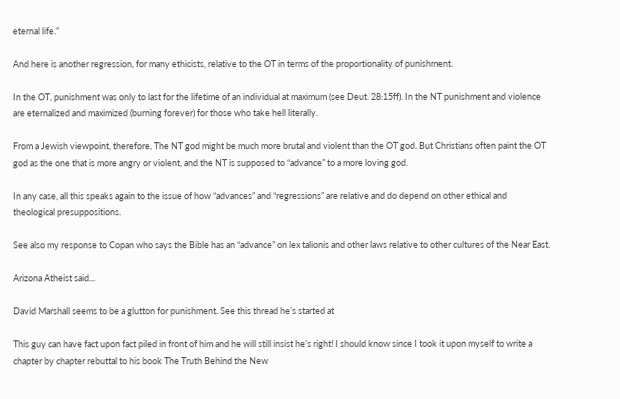eternal life.”

And here is another regression, for many ethicists, relative to the OT in terms of the proportionality of punishment.

In the OT, punishment was only to last for the lifetime of an individual at maximum (see Deut. 28:15ff). In the NT punishment and violence are eternalized and maximized (burning forever) for those who take hell literally.

From a Jewish viewpoint, therefore, The NT god might be much more brutal and violent than the OT god. But Christians often paint the OT god as the one that is more angry or violent, and the NT is supposed to “advance” to a more loving god.

In any case, all this speaks again to the issue of how “advances” and “regressions” are relative and do depend on other ethical and theological presuppositions.

See also my response to Copan who says the Bible has an “advance” on lex talionis and other laws relative to other cultures of the Near East.

Arizona Atheist said...

David Marshall seems to be a glutton for punishment. See this thread he’s started at

This guy can have fact upon fact piled in front of him and he will still insist he’s right! I should know since I took it upon myself to write a chapter by chapter rebuttal to his book The Truth Behind the New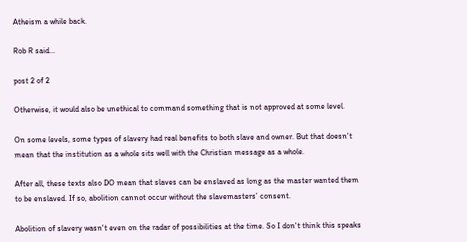Atheism a while back.

Rob R said...

post 2 of 2

Otherwise, it would also be unethical to command something that is not approved at some level.

On some levels, some types of slavery had real benefits to both slave and owner. But that doesn't mean that the institution as a whole sits well with the Christian message as a whole.

After all, these texts also DO mean that slaves can be enslaved as long as the master wanted them to be enslaved. If so, abolition cannot occur without the slavemasters’ consent.

Abolition of slavery wasn't even on the radar of possibilities at the time. So I don't think this speaks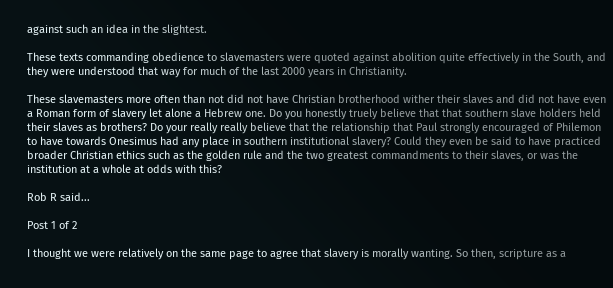against such an idea in the slightest.

These texts commanding obedience to slavemasters were quoted against abolition quite effectively in the South, and they were understood that way for much of the last 2000 years in Christianity.

These slavemasters more often than not did not have Christian brotherhood wither their slaves and did not have even a Roman form of slavery let alone a Hebrew one. Do you honestly truely believe that that southern slave holders held their slaves as brothers? Do your really really believe that the relationship that Paul strongly encouraged of Philemon to have towards Onesimus had any place in southern institutional slavery? Could they even be said to have practiced broader Christian ethics such as the golden rule and the two greatest commandments to their slaves, or was the institution at a whole at odds with this?

Rob R said...

Post 1 of 2

I thought we were relatively on the same page to agree that slavery is morally wanting. So then, scripture as a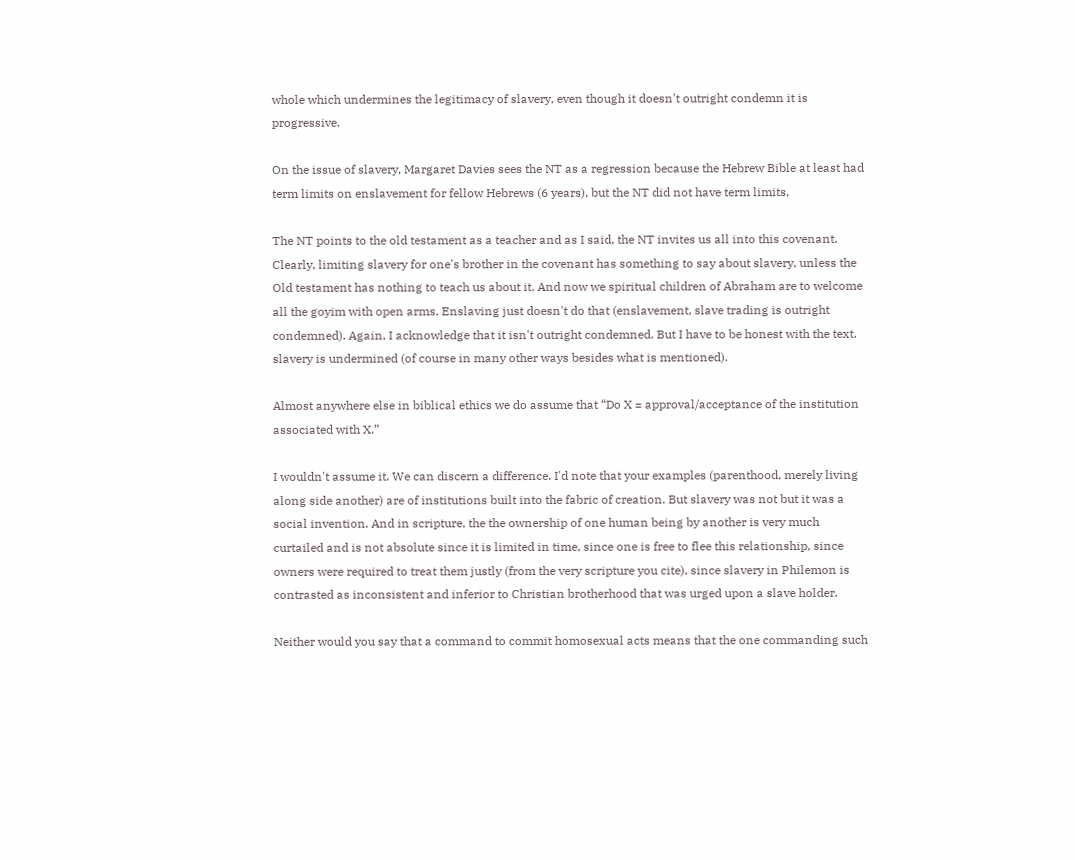whole which undermines the legitimacy of slavery, even though it doesn't outright condemn it is progressive.

On the issue of slavery, Margaret Davies sees the NT as a regression because the Hebrew Bible at least had term limits on enslavement for fellow Hebrews (6 years), but the NT did not have term limits,

The NT points to the old testament as a teacher and as I said, the NT invites us all into this covenant. Clearly, limiting slavery for one's brother in the covenant has something to say about slavery, unless the Old testament has nothing to teach us about it. And now we spiritual children of Abraham are to welcome all the goyim with open arms. Enslaving just doesn't do that (enslavement, slave trading is outright condemned). Again, I acknowledge that it isn't outright condemned. But I have to be honest with the text. slavery is undermined (of course in many other ways besides what is mentioned).

Almost anywhere else in biblical ethics we do assume that “Do X = approval/acceptance of the institution associated with X.”

I wouldn't assume it. We can discern a difference. I'd note that your examples (parenthood, merely living along side another) are of institutions built into the fabric of creation. But slavery was not but it was a social invention. And in scripture, the the ownership of one human being by another is very much curtailed and is not absolute since it is limited in time, since one is free to flee this relationship, since owners were required to treat them justly (from the very scripture you cite), since slavery in Philemon is contrasted as inconsistent and inferior to Christian brotherhood that was urged upon a slave holder.

Neither would you say that a command to commit homosexual acts means that the one commanding such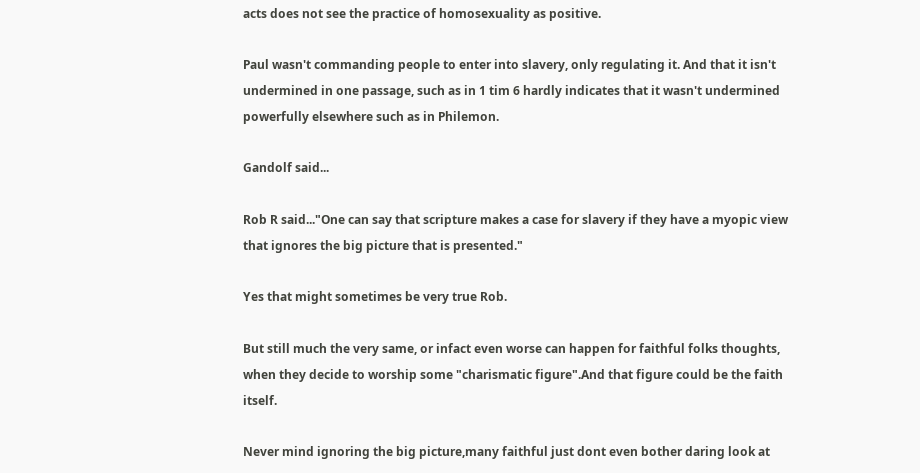acts does not see the practice of homosexuality as positive.

Paul wasn't commanding people to enter into slavery, only regulating it. And that it isn't undermined in one passage, such as in 1 tim 6 hardly indicates that it wasn't undermined powerfully elsewhere such as in Philemon.

Gandolf said...

Rob R said..."One can say that scripture makes a case for slavery if they have a myopic view that ignores the big picture that is presented."

Yes that might sometimes be very true Rob.

But still much the very same, or infact even worse can happen for faithful folks thoughts, when they decide to worship some "charismatic figure".And that figure could be the faith itself.

Never mind ignoring the big picture,many faithful just dont even bother daring look at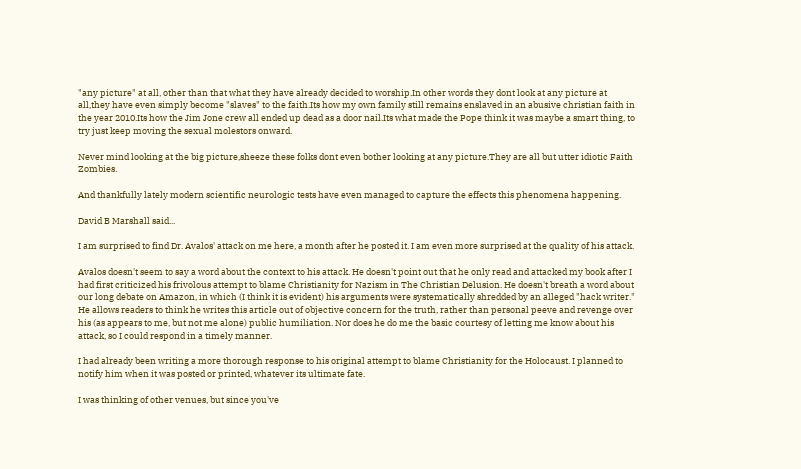"any picture" at all, other than that what they have already decided to worship.In other words they dont look at any picture at all,they have even simply become "slaves" to the faith.Its how my own family still remains enslaved in an abusive christian faith in the year 2010.Its how the Jim Jone crew all ended up dead as a door nail.Its what made the Pope think it was maybe a smart thing, to try just keep moving the sexual molestors onward.

Never mind looking at the big picture,sheeze these folks dont even bother looking at any picture.They are all but utter idiotic Faith Zombies.

And thankfully lately modern scientific neurologic tests have even managed to capture the effects this phenomena happening.

David B Marshall said...

I am surprised to find Dr. Avalos' attack on me here, a month after he posted it. I am even more surprised at the quality of his attack.

Avalos doesn't seem to say a word about the context to his attack. He doesn't point out that he only read and attacked my book after I had first criticized his frivolous attempt to blame Christianity for Nazism in The Christian Delusion. He doesn't breath a word about our long debate on Amazon, in which (I think it is evident) his arguments were systematically shredded by an alleged "hack writer." He allows readers to think he writes this article out of objective concern for the truth, rather than personal peeve and revenge over his (as appears to me, but not me alone) public humiliation. Nor does he do me the basic courtesy of letting me know about his attack, so I could respond in a timely manner.

I had already been writing a more thorough response to his original attempt to blame Christianity for the Holocaust. I planned to notify him when it was posted or printed, whatever its ultimate fate.

I was thinking of other venues, but since you've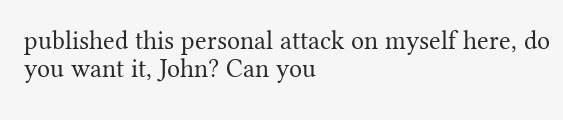published this personal attack on myself here, do you want it, John? Can you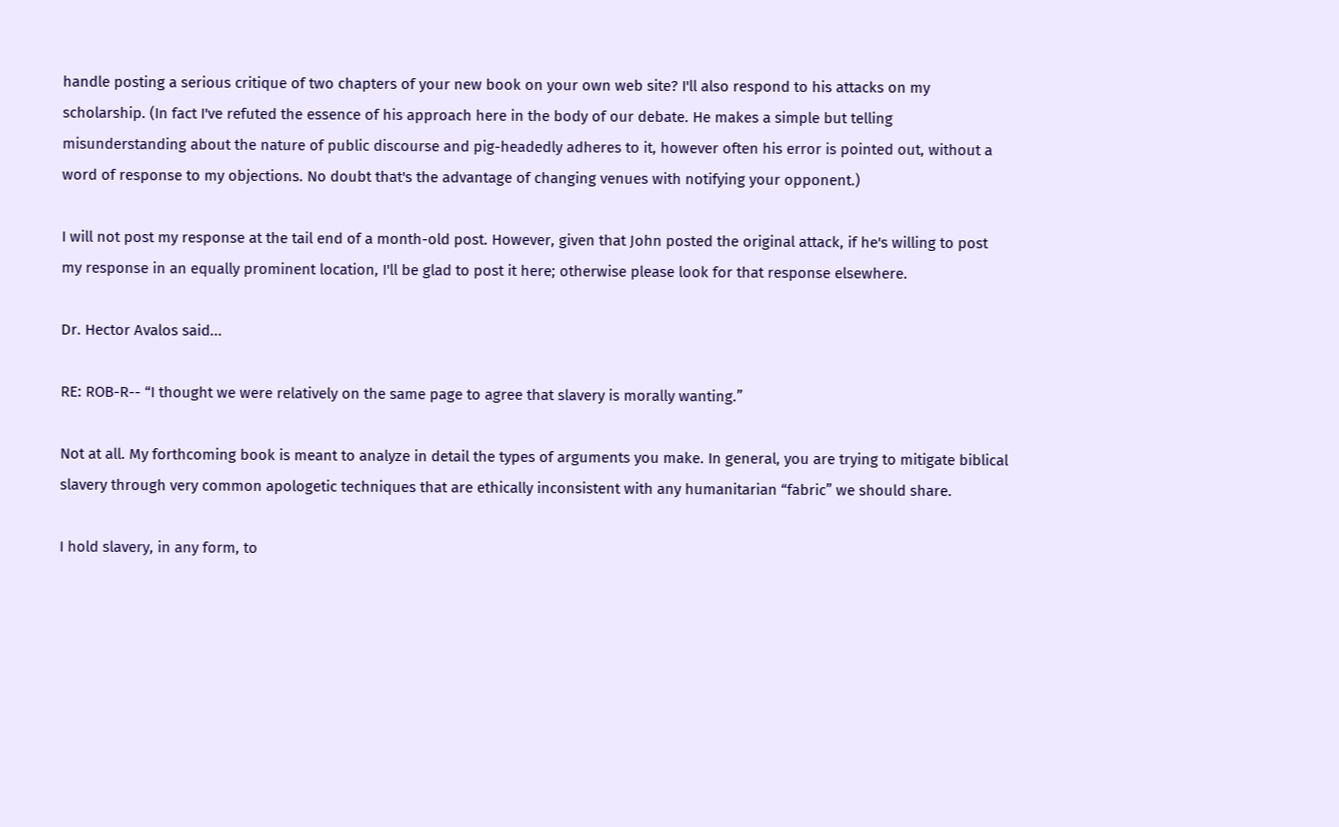handle posting a serious critique of two chapters of your new book on your own web site? I'll also respond to his attacks on my scholarship. (In fact I've refuted the essence of his approach here in the body of our debate. He makes a simple but telling misunderstanding about the nature of public discourse and pig-headedly adheres to it, however often his error is pointed out, without a word of response to my objections. No doubt that's the advantage of changing venues with notifying your opponent.)

I will not post my response at the tail end of a month-old post. However, given that John posted the original attack, if he's willing to post my response in an equally prominent location, I'll be glad to post it here; otherwise please look for that response elsewhere.

Dr. Hector Avalos said...

RE: ROB-R-- “I thought we were relatively on the same page to agree that slavery is morally wanting.”

Not at all. My forthcoming book is meant to analyze in detail the types of arguments you make. In general, you are trying to mitigate biblical slavery through very common apologetic techniques that are ethically inconsistent with any humanitarian “fabric” we should share.

I hold slavery, in any form, to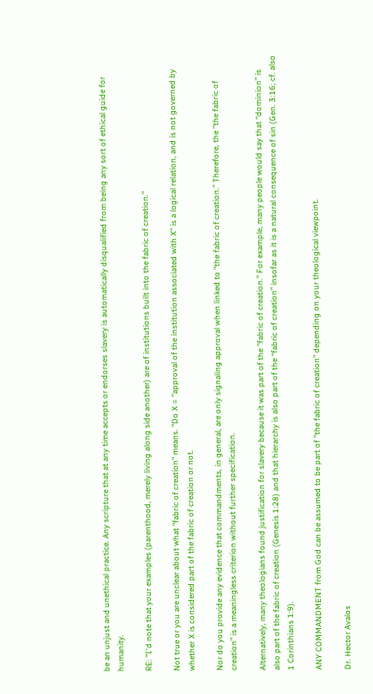be an unjust and unethical practice. Any scripture that at any time accepts or endorses slavery is automatically disqualified from being any sort of ethical guide for humanity.

RE: "I'd note that your examples (parenthood, merely living along side another) are of institutions built into the fabric of creation."

Not true or you are unclear about what "fabric of creation" means. "Do X = "approval of the institution associated with X" is a logical relation, and is not governed by whether X is considered part of the fabric of creation or not.

Nor do you provide any evidence that commandments, in general, are only signaling approval when linked to “the fabric of creation.” Therefore, the “the fabric of creation” is a meaningless criterion without further specification.

Alternatively, many theologians found justification for slavery because it was part of the "fabric of creation." For example, many people would say that “dominion” is also part of the fabric of creation (Genesis 1:28) and that hierarchy is also part of the “fabric of creation” insofar as it is a natural consequence of sin (Gen. 3:16; cf. also 1 Corinthians 1:9).

ANY COMMANDMENT from God can be assumed to be part of "the fabric of creation" depending on your theological viewpoint.

Dr. Hector Avalos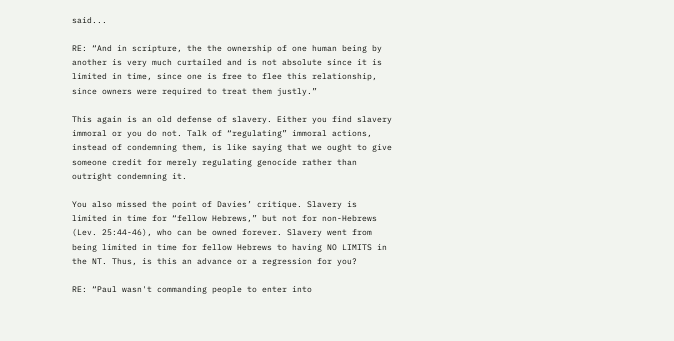said...

RE: “And in scripture, the the ownership of one human being by another is very much curtailed and is not absolute since it is limited in time, since one is free to flee this relationship, since owners were required to treat them justly.”

This again is an old defense of slavery. Either you find slavery immoral or you do not. Talk of “regulating” immoral actions, instead of condemning them, is like saying that we ought to give someone credit for merely regulating genocide rather than outright condemning it.

You also missed the point of Davies’ critique. Slavery is limited in time for “fellow Hebrews,” but not for non-Hebrews (Lev. 25:44-46), who can be owned forever. Slavery went from being limited in time for fellow Hebrews to having NO LIMITS in the NT. Thus, is this an advance or a regression for you?

RE: “Paul wasn't commanding people to enter into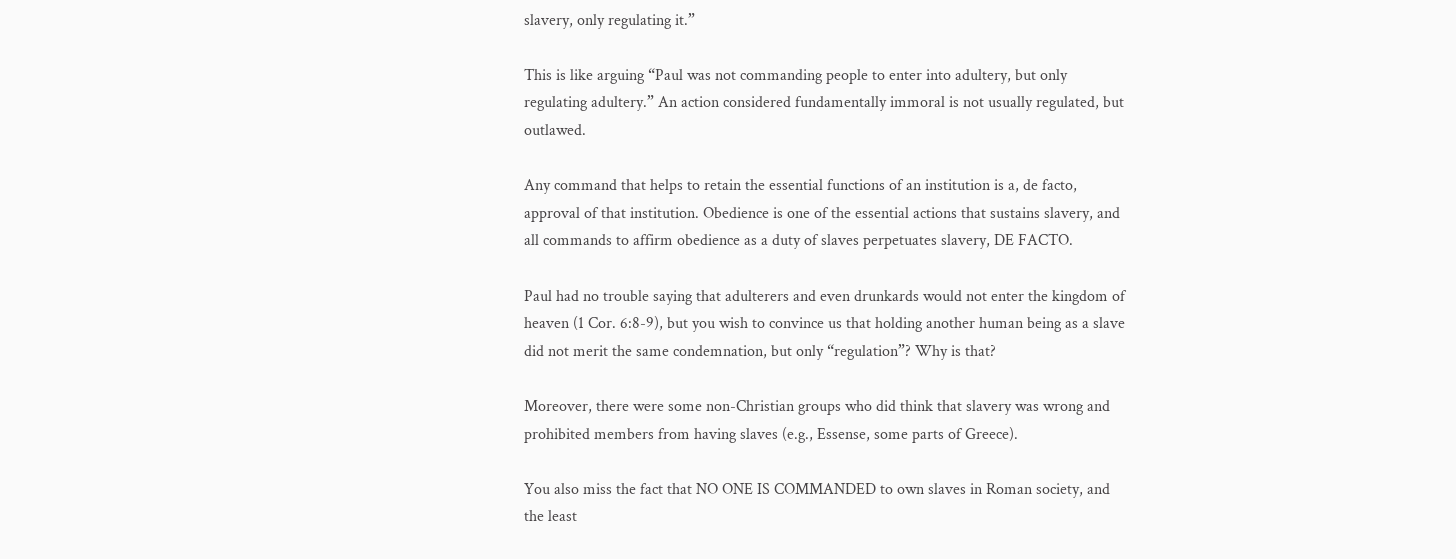slavery, only regulating it.”

This is like arguing “Paul was not commanding people to enter into adultery, but only regulating adultery.” An action considered fundamentally immoral is not usually regulated, but outlawed.

Any command that helps to retain the essential functions of an institution is a, de facto, approval of that institution. Obedience is one of the essential actions that sustains slavery, and all commands to affirm obedience as a duty of slaves perpetuates slavery, DE FACTO.

Paul had no trouble saying that adulterers and even drunkards would not enter the kingdom of heaven (1 Cor. 6:8-9), but you wish to convince us that holding another human being as a slave did not merit the same condemnation, but only “regulation”? Why is that?

Moreover, there were some non-Christian groups who did think that slavery was wrong and prohibited members from having slaves (e.g., Essense, some parts of Greece).

You also miss the fact that NO ONE IS COMMANDED to own slaves in Roman society, and the least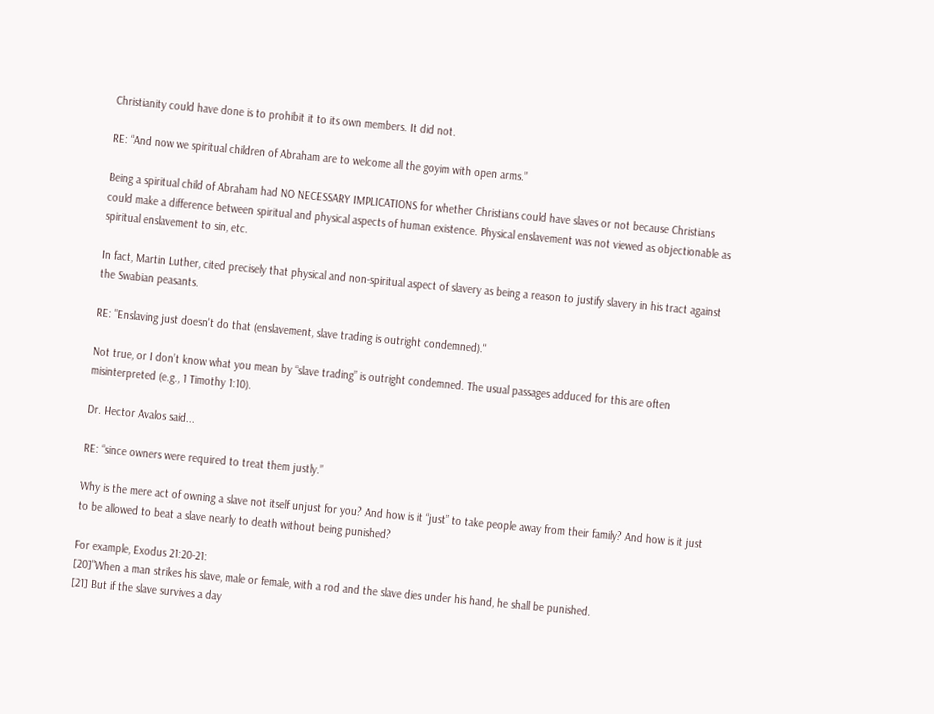Christianity could have done is to prohibit it to its own members. It did not.

RE: “And now we spiritual children of Abraham are to welcome all the goyim with open arms.”

Being a spiritual child of Abraham had NO NECESSARY IMPLICATIONS for whether Christians could have slaves or not because Christians could make a difference between spiritual and physical aspects of human existence. Physical enslavement was not viewed as objectionable as spiritual enslavement to sin, etc.

In fact, Martin Luther, cited precisely that physical and non-spiritual aspect of slavery as being a reason to justify slavery in his tract against the Swabian peasants.

RE: "Enslaving just doesn't do that (enslavement, slave trading is outright condemned)."

Not true, or I don’t know what you mean by “slave trading” is outright condemned. The usual passages adduced for this are often misinterpreted (e.g., 1 Timothy 1:10).

Dr. Hector Avalos said...

RE: “since owners were required to treat them justly.”

Why is the mere act of owning a slave not itself unjust for you? And how is it “just” to take people away from their family? And how is it just to be allowed to beat a slave nearly to death without being punished?

For example, Exodus 21:20-21:
[20]"When a man strikes his slave, male or female, with a rod and the slave dies under his hand, he shall be punished.
[21] But if the slave survives a day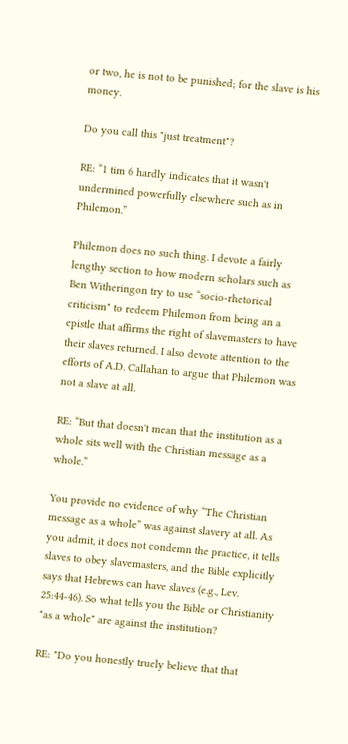or two, he is not to be punished; for the slave is his money.

Do you call this "just treatment"?

RE: “1 tim 6 hardly indicates that it wasn't undermined powerfully elsewhere such as in Philemon.”

Philemon does no such thing. I devote a fairly lengthy section to how modern scholars such as Ben Witheringon try to use “socio-rhetorical criticism" to redeem Philemon from being an a epistle that affirms the right of slavemasters to have their slaves returned. I also devote attention to the efforts of A.D. Callahan to argue that Philemon was not a slave at all.

RE: “But that doesn't mean that the institution as a whole sits well with the Christian message as a whole.”

You provide no evidence of why “The Christian message as a whole” was against slavery at all. As you admit, it does not condemn the practice, it tells slaves to obey slavemasters, and the Bible explicitly says that Hebrews can have slaves (e.g., Lev. 25:44-46). So what tells you the Bible or Christianity "as a whole" are against the institution?

RE: "Do you honestly truely believe that that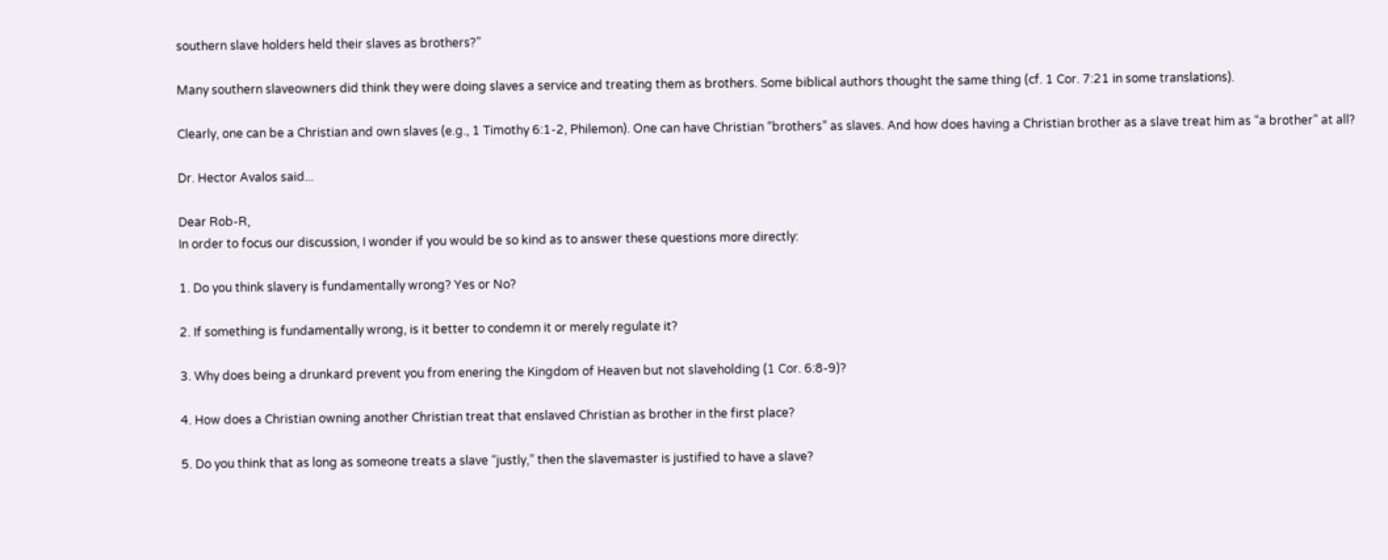southern slave holders held their slaves as brothers?”

Many southern slaveowners did think they were doing slaves a service and treating them as brothers. Some biblical authors thought the same thing (cf. 1 Cor. 7:21 in some translations).

Clearly, one can be a Christian and own slaves (e.g., 1 Timothy 6:1-2, Philemon). One can have Christian “brothers” as slaves. And how does having a Christian brother as a slave treat him as “a brother” at all?

Dr. Hector Avalos said...

Dear Rob-R,
In order to focus our discussion, I wonder if you would be so kind as to answer these questions more directly:

1. Do you think slavery is fundamentally wrong? Yes or No?

2. If something is fundamentally wrong, is it better to condemn it or merely regulate it?

3. Why does being a drunkard prevent you from enering the Kingdom of Heaven but not slaveholding (1 Cor. 6:8-9)?

4. How does a Christian owning another Christian treat that enslaved Christian as brother in the first place?

5. Do you think that as long as someone treats a slave “justly,” then the slavemaster is justified to have a slave?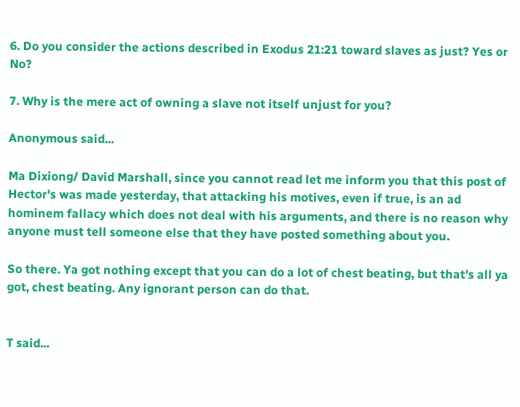6. Do you consider the actions described in Exodus 21:21 toward slaves as just? Yes or No?

7. Why is the mere act of owning a slave not itself unjust for you?

Anonymous said...

Ma Dixiong/ David Marshall, since you cannot read let me inform you that this post of Hector's was made yesterday, that attacking his motives, even if true, is an ad hominem fallacy which does not deal with his arguments, and there is no reason why anyone must tell someone else that they have posted something about you.

So there. Ya got nothing except that you can do a lot of chest beating, but that's all ya got, chest beating. Any ignorant person can do that.


T said...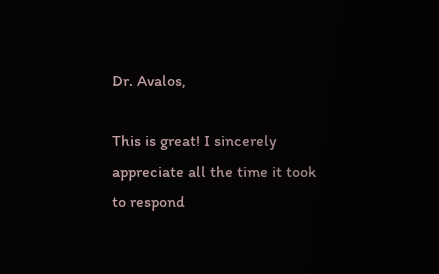Dr. Avalos,

This is great! I sincerely appreciate all the time it took to respond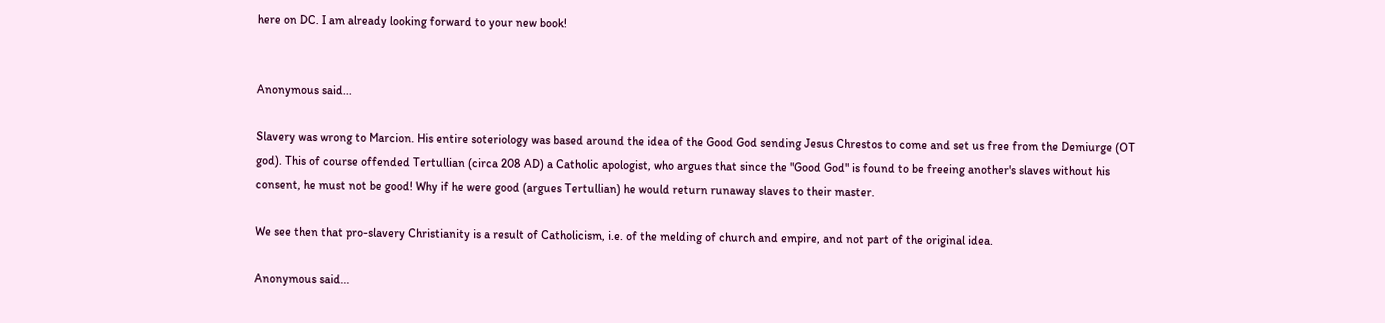here on DC. I am already looking forward to your new book!


Anonymous said...

Slavery was wrong to Marcion. His entire soteriology was based around the idea of the Good God sending Jesus Chrestos to come and set us free from the Demiurge (OT god). This of course offended Tertullian (circa 208 AD) a Catholic apologist, who argues that since the "Good God" is found to be freeing another's slaves without his consent, he must not be good! Why if he were good (argues Tertullian) he would return runaway slaves to their master.

We see then that pro-slavery Christianity is a result of Catholicism, i.e. of the melding of church and empire, and not part of the original idea.

Anonymous said...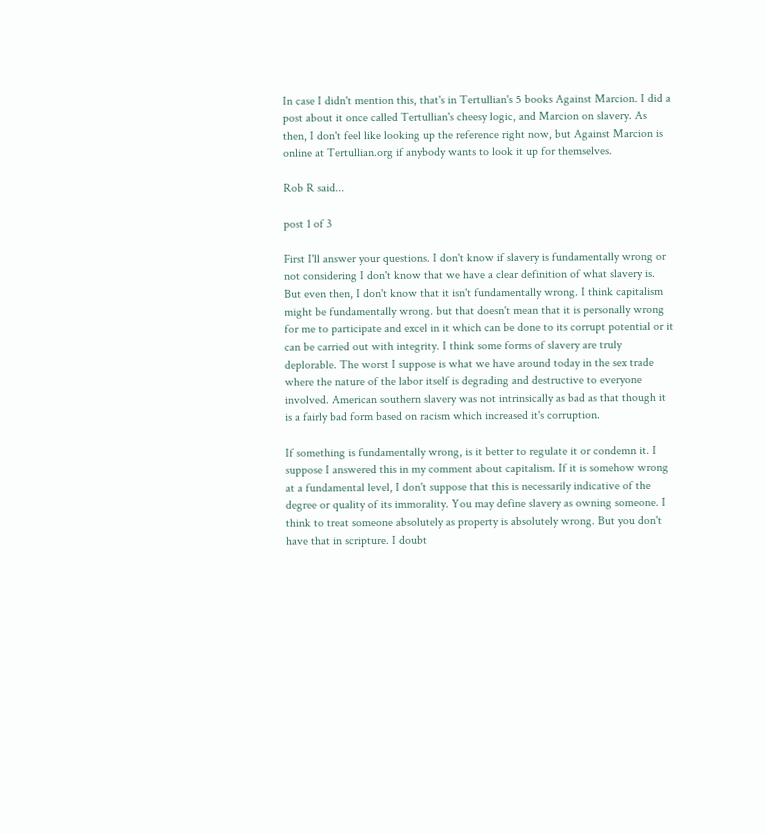In case I didn't mention this, that's in Tertullian's 5 books Against Marcion. I did a post about it once called Tertullian's cheesy logic, and Marcion on slavery. As then, I don't feel like looking up the reference right now, but Against Marcion is online at Tertullian.org if anybody wants to look it up for themselves.

Rob R said...

post 1 of 3

First I'll answer your questions. I don't know if slavery is fundamentally wrong or not considering I don't know that we have a clear definition of what slavery is. But even then, I don't know that it isn't fundamentally wrong. I think capitalism might be fundamentally wrong. but that doesn't mean that it is personally wrong for me to participate and excel in it which can be done to its corrupt potential or it can be carried out with integrity. I think some forms of slavery are truly deplorable. The worst I suppose is what we have around today in the sex trade where the nature of the labor itself is degrading and destructive to everyone involved. American southern slavery was not intrinsically as bad as that though it is a fairly bad form based on racism which increased it's corruption.

If something is fundamentally wrong, is it better to regulate it or condemn it. I suppose I answered this in my comment about capitalism. If it is somehow wrong at a fundamental level, I don't suppose that this is necessarily indicative of the degree or quality of its immorality. You may define slavery as owning someone. I think to treat someone absolutely as property is absolutely wrong. But you don't have that in scripture. I doubt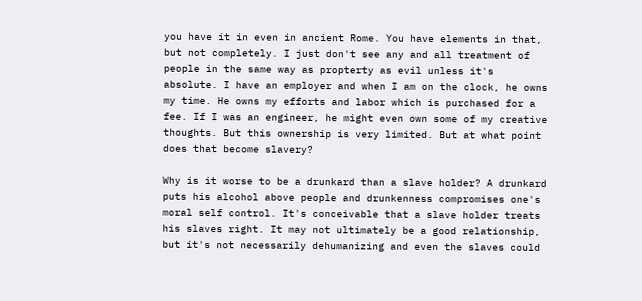you have it in even in ancient Rome. You have elements in that, but not completely. I just don't see any and all treatment of people in the same way as propterty as evil unless it's absolute. I have an employer and when I am on the clock, he owns my time. He owns my efforts and labor which is purchased for a fee. If I was an engineer, he might even own some of my creative thoughts. But this ownership is very limited. But at what point does that become slavery?

Why is it worse to be a drunkard than a slave holder? A drunkard puts his alcohol above people and drunkenness compromises one's moral self control. It's conceivable that a slave holder treats his slaves right. It may not ultimately be a good relationship, but it's not necessarily dehumanizing and even the slaves could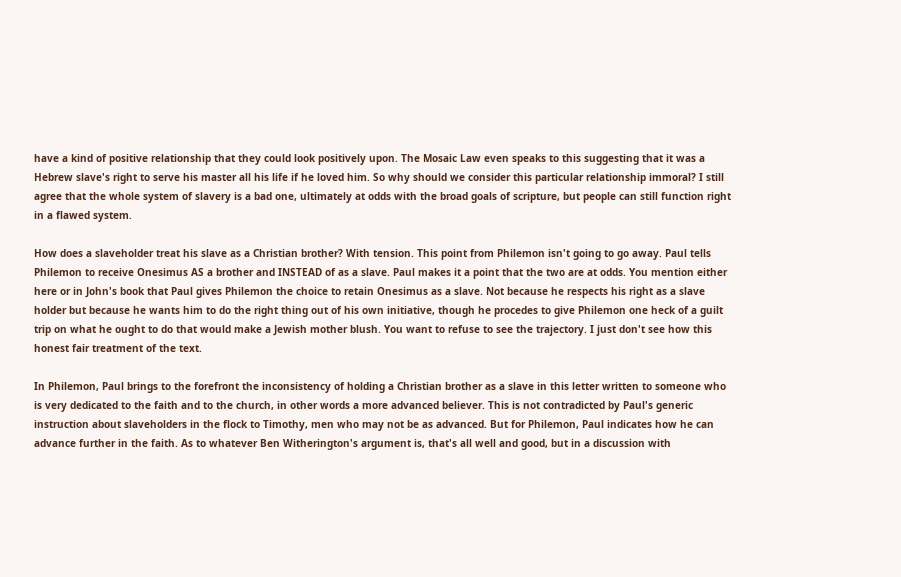have a kind of positive relationship that they could look positively upon. The Mosaic Law even speaks to this suggesting that it was a Hebrew slave's right to serve his master all his life if he loved him. So why should we consider this particular relationship immoral? I still agree that the whole system of slavery is a bad one, ultimately at odds with the broad goals of scripture, but people can still function right in a flawed system.

How does a slaveholder treat his slave as a Christian brother? With tension. This point from Philemon isn't going to go away. Paul tells Philemon to receive Onesimus AS a brother and INSTEAD of as a slave. Paul makes it a point that the two are at odds. You mention either here or in John's book that Paul gives Philemon the choice to retain Onesimus as a slave. Not because he respects his right as a slave holder but because he wants him to do the right thing out of his own initiative, though he procedes to give Philemon one heck of a guilt trip on what he ought to do that would make a Jewish mother blush. You want to refuse to see the trajectory. I just don't see how this honest fair treatment of the text.

In Philemon, Paul brings to the forefront the inconsistency of holding a Christian brother as a slave in this letter written to someone who is very dedicated to the faith and to the church, in other words a more advanced believer. This is not contradicted by Paul's generic instruction about slaveholders in the flock to Timothy, men who may not be as advanced. But for Philemon, Paul indicates how he can advance further in the faith. As to whatever Ben Witherington's argument is, that's all well and good, but in a discussion with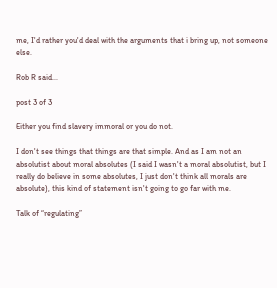me, I'd rather you'd deal with the arguments that i bring up, not someone else.

Rob R said...

post 3 of 3

Either you find slavery immoral or you do not.

I don't see things that things are that simple. And as I am not an absolutist about moral absolutes (I said I wasn't a moral absolutist, but I really do believe in some absolutes, I just don't think all morals are absolute), this kind of statement isn't going to go far with me.

Talk of “regulating”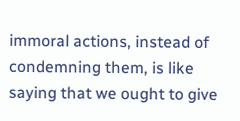immoral actions, instead of condemning them, is like saying that we ought to give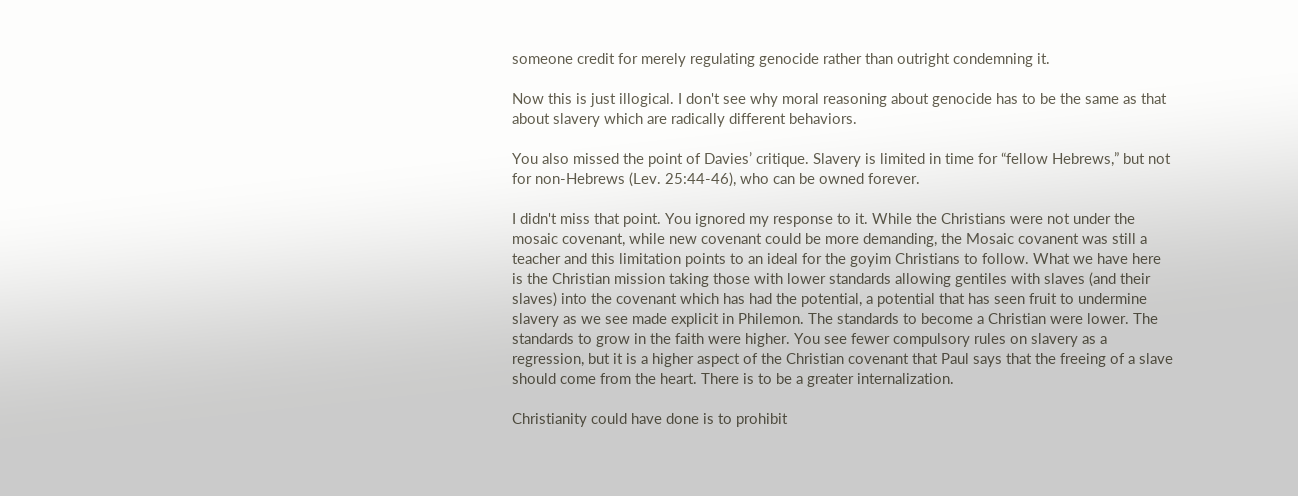someone credit for merely regulating genocide rather than outright condemning it.

Now this is just illogical. I don't see why moral reasoning about genocide has to be the same as that about slavery which are radically different behaviors.

You also missed the point of Davies’ critique. Slavery is limited in time for “fellow Hebrews,” but not for non-Hebrews (Lev. 25:44-46), who can be owned forever.

I didn't miss that point. You ignored my response to it. While the Christians were not under the mosaic covenant, while new covenant could be more demanding, the Mosaic covanent was still a teacher and this limitation points to an ideal for the goyim Christians to follow. What we have here is the Christian mission taking those with lower standards allowing gentiles with slaves (and their slaves) into the covenant which has had the potential, a potential that has seen fruit to undermine slavery as we see made explicit in Philemon. The standards to become a Christian were lower. The standards to grow in the faith were higher. You see fewer compulsory rules on slavery as a regression, but it is a higher aspect of the Christian covenant that Paul says that the freeing of a slave should come from the heart. There is to be a greater internalization.

Christianity could have done is to prohibit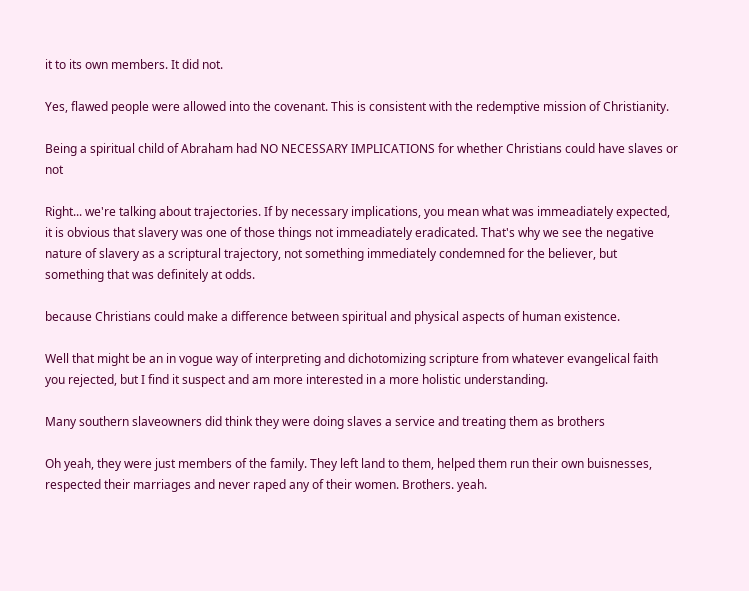it to its own members. It did not.

Yes, flawed people were allowed into the covenant. This is consistent with the redemptive mission of Christianity.

Being a spiritual child of Abraham had NO NECESSARY IMPLICATIONS for whether Christians could have slaves or not

Right... we're talking about trajectories. If by necessary implications, you mean what was immeadiately expected, it is obvious that slavery was one of those things not immeadiately eradicated. That's why we see the negative nature of slavery as a scriptural trajectory, not something immediately condemned for the believer, but something that was definitely at odds.

because Christians could make a difference between spiritual and physical aspects of human existence.

Well that might be an in vogue way of interpreting and dichotomizing scripture from whatever evangelical faith you rejected, but I find it suspect and am more interested in a more holistic understanding.

Many southern slaveowners did think they were doing slaves a service and treating them as brothers

Oh yeah, they were just members of the family. They left land to them, helped them run their own buisnesses, respected their marriages and never raped any of their women. Brothers. yeah.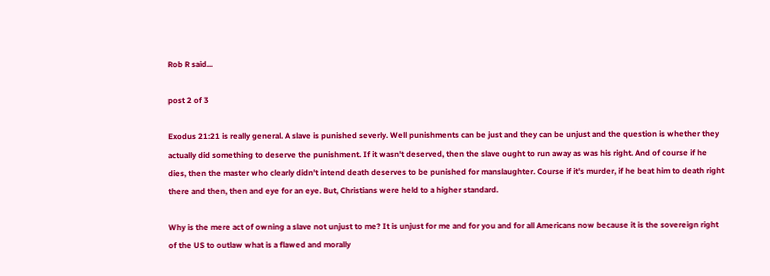Rob R said...

post 2 of 3

Exodus 21:21 is really general. A slave is punished severly. Well punishments can be just and they can be unjust and the question is whether they actually did something to deserve the punishment. If it wasn't deserved, then the slave ought to run away as was his right. And of course if he dies, then the master who clearly didn't intend death deserves to be punished for manslaughter. Course if it's murder, if he beat him to death right there and then, then and eye for an eye. But, Christians were held to a higher standard.

Why is the mere act of owning a slave not unjust to me? It is unjust for me and for you and for all Americans now because it is the sovereign right of the US to outlaw what is a flawed and morally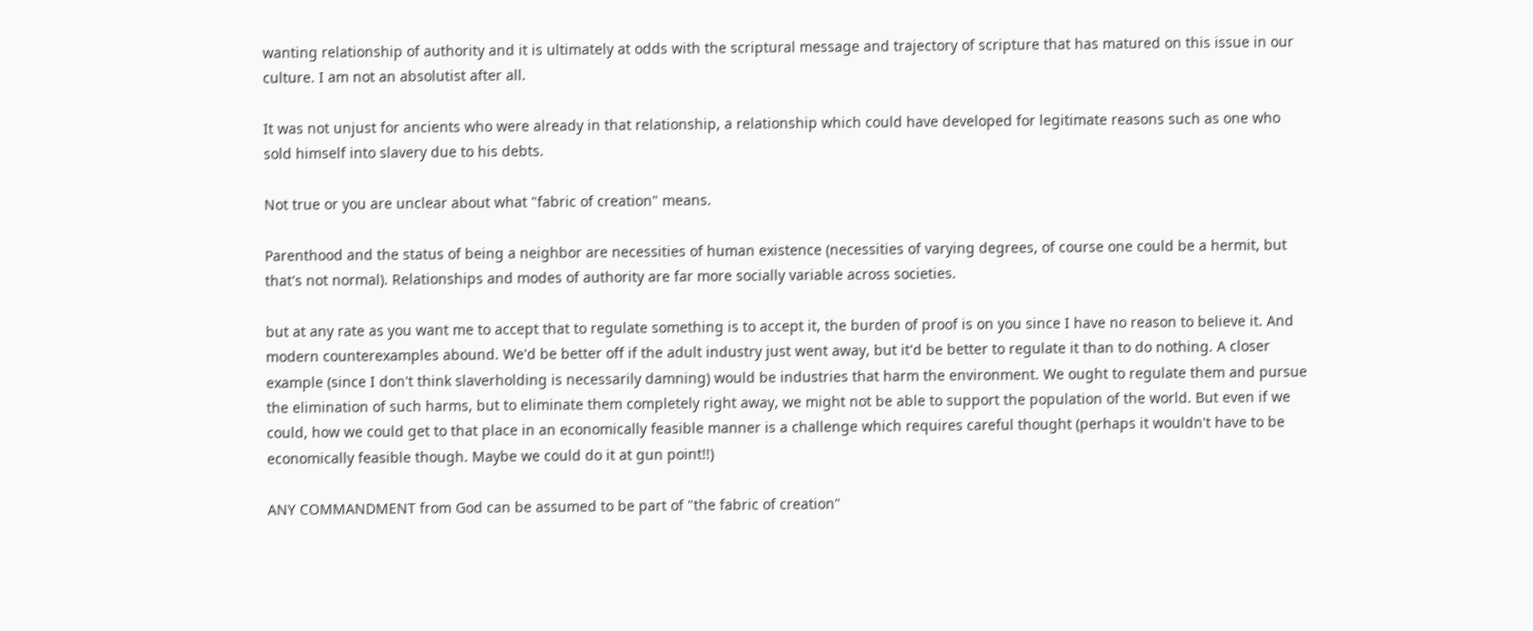wanting relationship of authority and it is ultimately at odds with the scriptural message and trajectory of scripture that has matured on this issue in our culture. I am not an absolutist after all.

It was not unjust for ancients who were already in that relationship, a relationship which could have developed for legitimate reasons such as one who sold himself into slavery due to his debts.

Not true or you are unclear about what "fabric of creation" means.

Parenthood and the status of being a neighbor are necessities of human existence (necessities of varying degrees, of course one could be a hermit, but that's not normal). Relationships and modes of authority are far more socially variable across societies.

but at any rate as you want me to accept that to regulate something is to accept it, the burden of proof is on you since I have no reason to believe it. And modern counterexamples abound. We'd be better off if the adult industry just went away, but it'd be better to regulate it than to do nothing. A closer example (since I don't think slaverholding is necessarily damning) would be industries that harm the environment. We ought to regulate them and pursue the elimination of such harms, but to eliminate them completely right away, we might not be able to support the population of the world. But even if we could, how we could get to that place in an economically feasible manner is a challenge which requires careful thought (perhaps it wouldn't have to be economically feasible though. Maybe we could do it at gun point!!)

ANY COMMANDMENT from God can be assumed to be part of "the fabric of creation"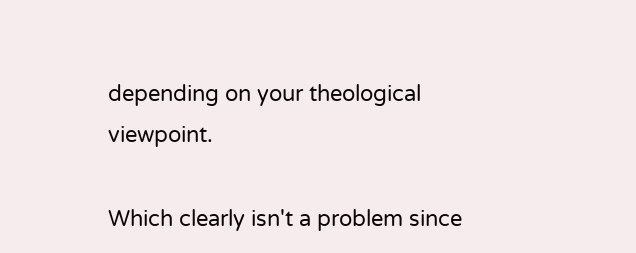depending on your theological viewpoint.

Which clearly isn't a problem since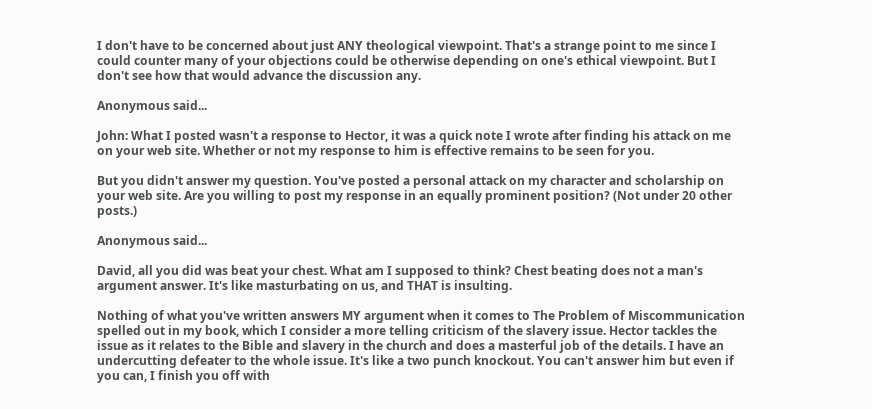I don't have to be concerned about just ANY theological viewpoint. That's a strange point to me since I could counter many of your objections could be otherwise depending on one's ethical viewpoint. But I don't see how that would advance the discussion any.

Anonymous said...

John: What I posted wasn't a response to Hector, it was a quick note I wrote after finding his attack on me on your web site. Whether or not my response to him is effective remains to be seen for you.

But you didn't answer my question. You've posted a personal attack on my character and scholarship on your web site. Are you willing to post my response in an equally prominent position? (Not under 20 other posts.)

Anonymous said...

David, all you did was beat your chest. What am I supposed to think? Chest beating does not a man's argument answer. It's like masturbating on us, and THAT is insulting.

Nothing of what you've written answers MY argument when it comes to The Problem of Miscommunication spelled out in my book, which I consider a more telling criticism of the slavery issue. Hector tackles the issue as it relates to the Bible and slavery in the church and does a masterful job of the details. I have an undercutting defeater to the whole issue. It's like a two punch knockout. You can't answer him but even if you can, I finish you off with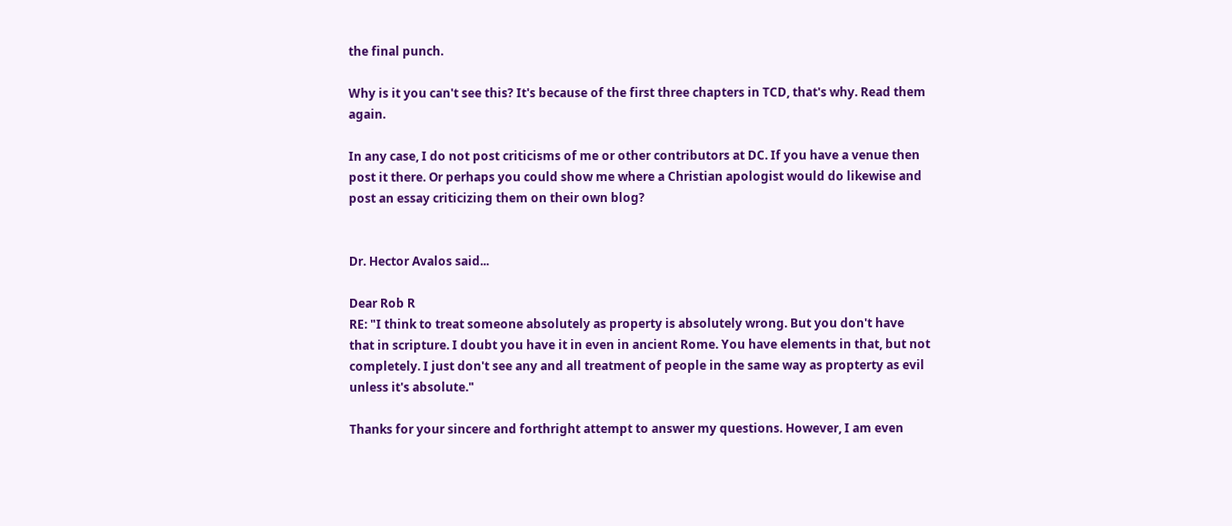the final punch.

Why is it you can't see this? It's because of the first three chapters in TCD, that's why. Read them again.

In any case, I do not post criticisms of me or other contributors at DC. If you have a venue then post it there. Or perhaps you could show me where a Christian apologist would do likewise and post an essay criticizing them on their own blog?


Dr. Hector Avalos said...

Dear Rob R
RE: "I think to treat someone absolutely as property is absolutely wrong. But you don't have that in scripture. I doubt you have it in even in ancient Rome. You have elements in that, but not completely. I just don't see any and all treatment of people in the same way as propterty as evil unless it's absolute."

Thanks for your sincere and forthright attempt to answer my questions. However, I am even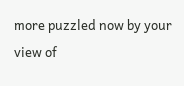more puzzled now by your view of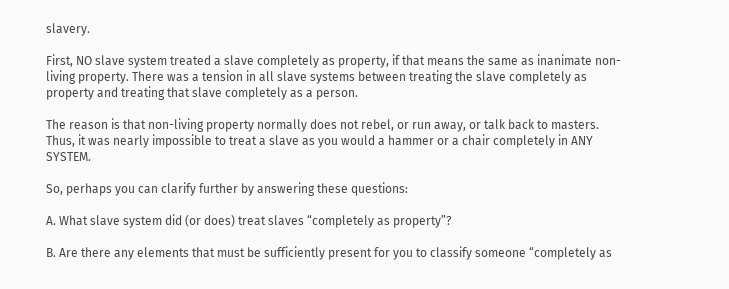slavery.

First, NO slave system treated a slave completely as property, if that means the same as inanimate non-living property. There was a tension in all slave systems between treating the slave completely as property and treating that slave completely as a person.

The reason is that non-living property normally does not rebel, or run away, or talk back to masters. Thus, it was nearly impossible to treat a slave as you would a hammer or a chair completely in ANY SYSTEM.

So, perhaps you can clarify further by answering these questions:

A. What slave system did (or does) treat slaves “completely as property”?

B. Are there any elements that must be sufficiently present for you to classify someone “completely as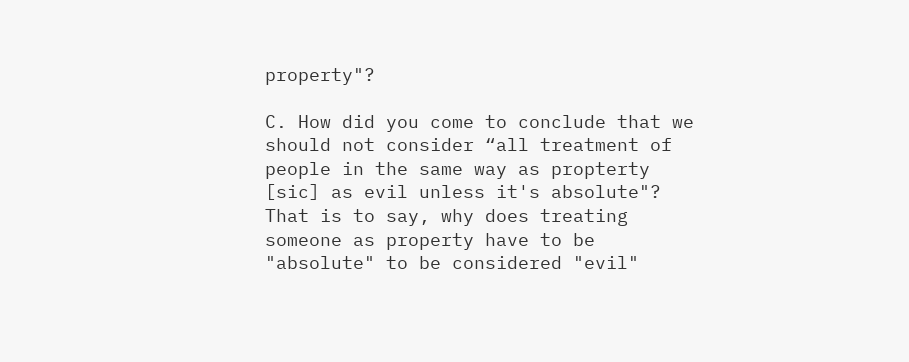property"?

C. How did you come to conclude that we should not consider “all treatment of people in the same way as propterty [sic] as evil unless it's absolute"? That is to say, why does treating someone as property have to be "absolute" to be considered "evil"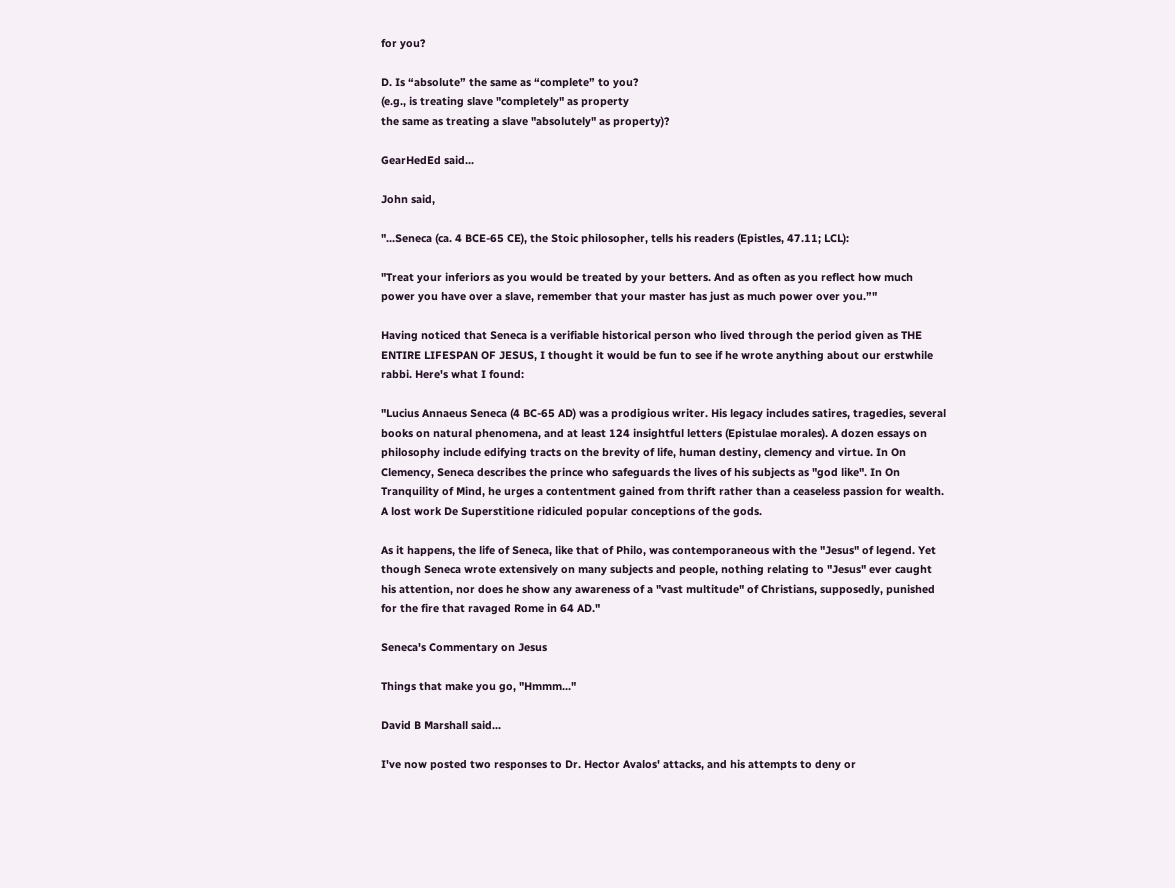for you?

D. Is “absolute” the same as “complete” to you?
(e.g., is treating slave "completely" as property
the same as treating a slave "absolutely" as property)?

GearHedEd said...

John said,

"...Seneca (ca. 4 BCE-65 CE), the Stoic philosopher, tells his readers (Epistles, 47.11; LCL):

"Treat your inferiors as you would be treated by your betters. And as often as you reflect how much power you have over a slave, remember that your master has just as much power over you.”"

Having noticed that Seneca is a verifiable historical person who lived through the period given as THE ENTIRE LIFESPAN OF JESUS, I thought it would be fun to see if he wrote anything about our erstwhile rabbi. Here's what I found:

"Lucius Annaeus Seneca (4 BC-65 AD) was a prodigious writer. His legacy includes satires, tragedies, several books on natural phenomena, and at least 124 insightful letters (Epistulae morales). A dozen essays on philosophy include edifying tracts on the brevity of life, human destiny, clemency and virtue. In On Clemency, Seneca describes the prince who safeguards the lives of his subjects as "god like". In On Tranquility of Mind, he urges a contentment gained from thrift rather than a ceaseless passion for wealth. A lost work De Superstitione ridiculed popular conceptions of the gods.

As it happens, the life of Seneca, like that of Philo, was contemporaneous with the "Jesus" of legend. Yet though Seneca wrote extensively on many subjects and people, nothing relating to "Jesus" ever caught his attention, nor does he show any awareness of a "vast multitude" of Christians, supposedly, punished for the fire that ravaged Rome in 64 AD."

Seneca's Commentary on Jesus

Things that make you go, "Hmmm..."

David B Marshall said...

I've now posted two responses to Dr. Hector Avalos' attacks, and his attempts to deny or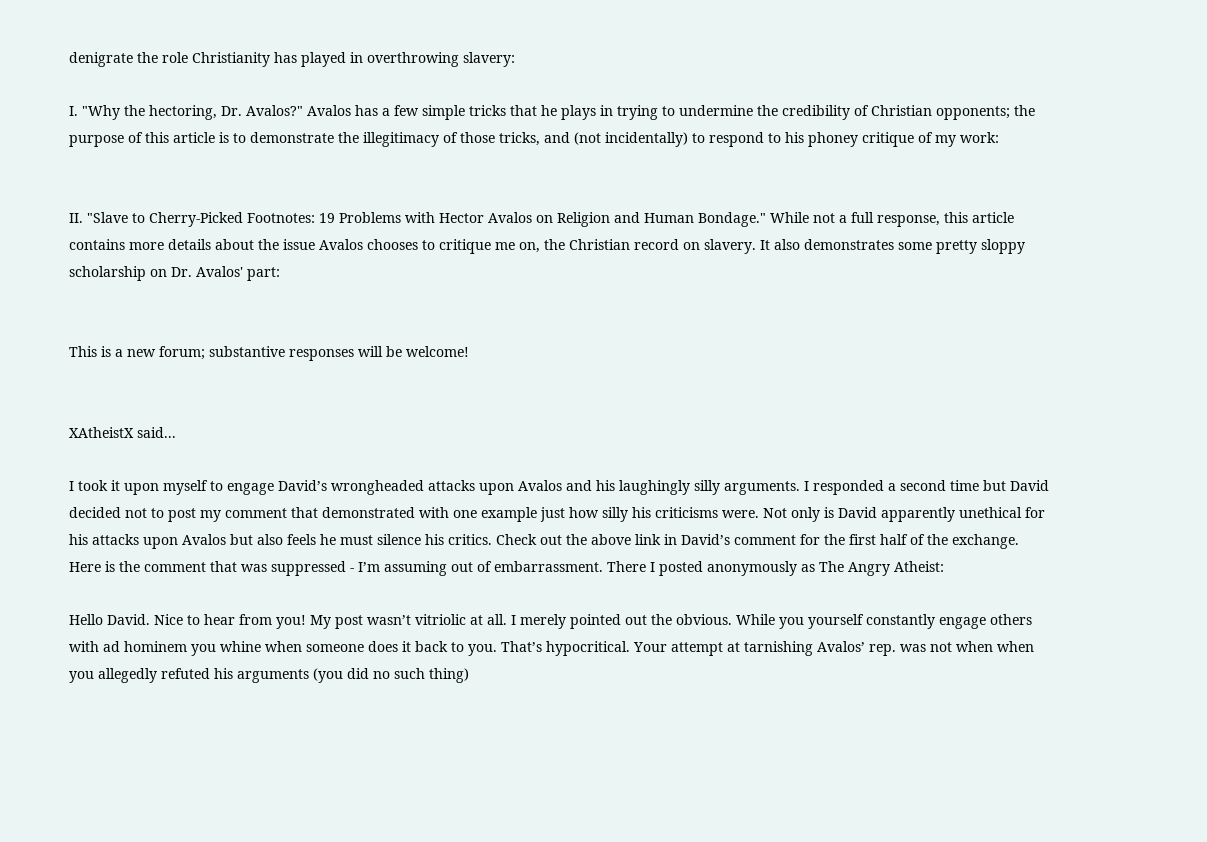denigrate the role Christianity has played in overthrowing slavery:

I. "Why the hectoring, Dr. Avalos?" Avalos has a few simple tricks that he plays in trying to undermine the credibility of Christian opponents; the purpose of this article is to demonstrate the illegitimacy of those tricks, and (not incidentally) to respond to his phoney critique of my work:


II. "Slave to Cherry-Picked Footnotes: 19 Problems with Hector Avalos on Religion and Human Bondage." While not a full response, this article contains more details about the issue Avalos chooses to critique me on, the Christian record on slavery. It also demonstrates some pretty sloppy scholarship on Dr. Avalos' part:


This is a new forum; substantive responses will be welcome!


XAtheistX said...

I took it upon myself to engage David’s wrongheaded attacks upon Avalos and his laughingly silly arguments. I responded a second time but David decided not to post my comment that demonstrated with one example just how silly his criticisms were. Not only is David apparently unethical for his attacks upon Avalos but also feels he must silence his critics. Check out the above link in David’s comment for the first half of the exchange. Here is the comment that was suppressed - I’m assuming out of embarrassment. There I posted anonymously as The Angry Atheist:

Hello David. Nice to hear from you! My post wasn’t vitriolic at all. I merely pointed out the obvious. While you yourself constantly engage others with ad hominem you whine when someone does it back to you. That’s hypocritical. Your attempt at tarnishing Avalos’ rep. was not when when you allegedly refuted his arguments (you did no such thing)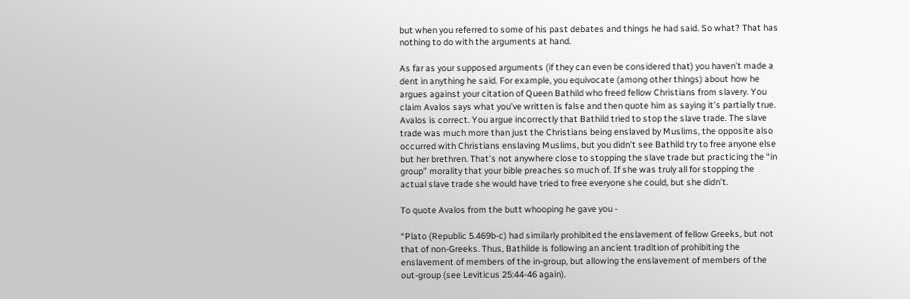but when you referred to some of his past debates and things he had said. So what? That has nothing to do with the arguments at hand.

As far as your supposed arguments (if they can even be considered that) you haven’t made a dent in anything he said. For example, you equivocate (among other things) about how he argues against your citation of Queen Bathild who freed fellow Christians from slavery. You claim Avalos says what you’ve written is false and then quote him as saying it’s partially true. Avalos is correct. You argue incorrectly that Bathild tried to stop the slave trade. The slave trade was much more than just the Christians being enslaved by Muslims, the opposite also occurred with Christians enslaving Muslims, but you didn’t see Bathild try to free anyone else but her brethren. That’s not anywhere close to stopping the slave trade but practicing the “in group” morality that your bible preaches so much of. If she was truly all for stopping the actual slave trade she would have tried to free everyone she could, but she didn’t.

To quote Avalos from the butt whooping he gave you -

“Plato (Republic 5.469b-c) had similarly prohibited the enslavement of fellow Greeks, but not that of non-Greeks. Thus, Bathilde is following an ancient tradition of prohibiting the enslavement of members of the in-group, but allowing the enslavement of members of the out-group (see Leviticus 25:44-46 again).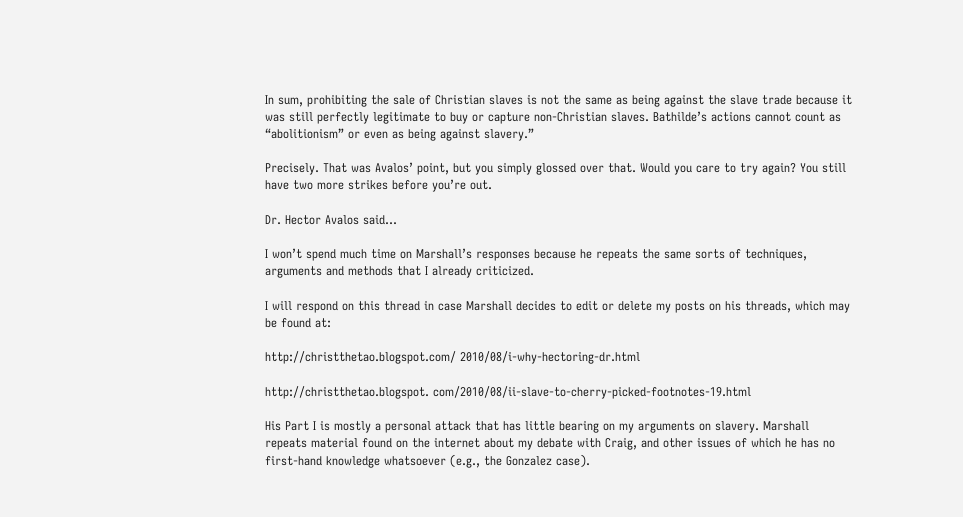In sum, prohibiting the sale of Christian slaves is not the same as being against the slave trade because it was still perfectly legitimate to buy or capture non-Christian slaves. Bathilde’s actions cannot count as “abolitionism” or even as being against slavery.”

Precisely. That was Avalos’ point, but you simply glossed over that. Would you care to try again? You still have two more strikes before you’re out.

Dr. Hector Avalos said...

I won’t spend much time on Marshall’s responses because he repeats the same sorts of techniques, arguments and methods that I already criticized.

I will respond on this thread in case Marshall decides to edit or delete my posts on his threads, which may be found at:

http://christthetao.blogspot.com/ 2010/08/i-why-hectoring-dr.html

http://christthetao.blogspot. com/2010/08/ii-slave-to-cherry-picked-footnotes-19.html

His Part I is mostly a personal attack that has little bearing on my arguments on slavery. Marshall repeats material found on the internet about my debate with Craig, and other issues of which he has no first-hand knowledge whatsoever (e.g., the Gonzalez case).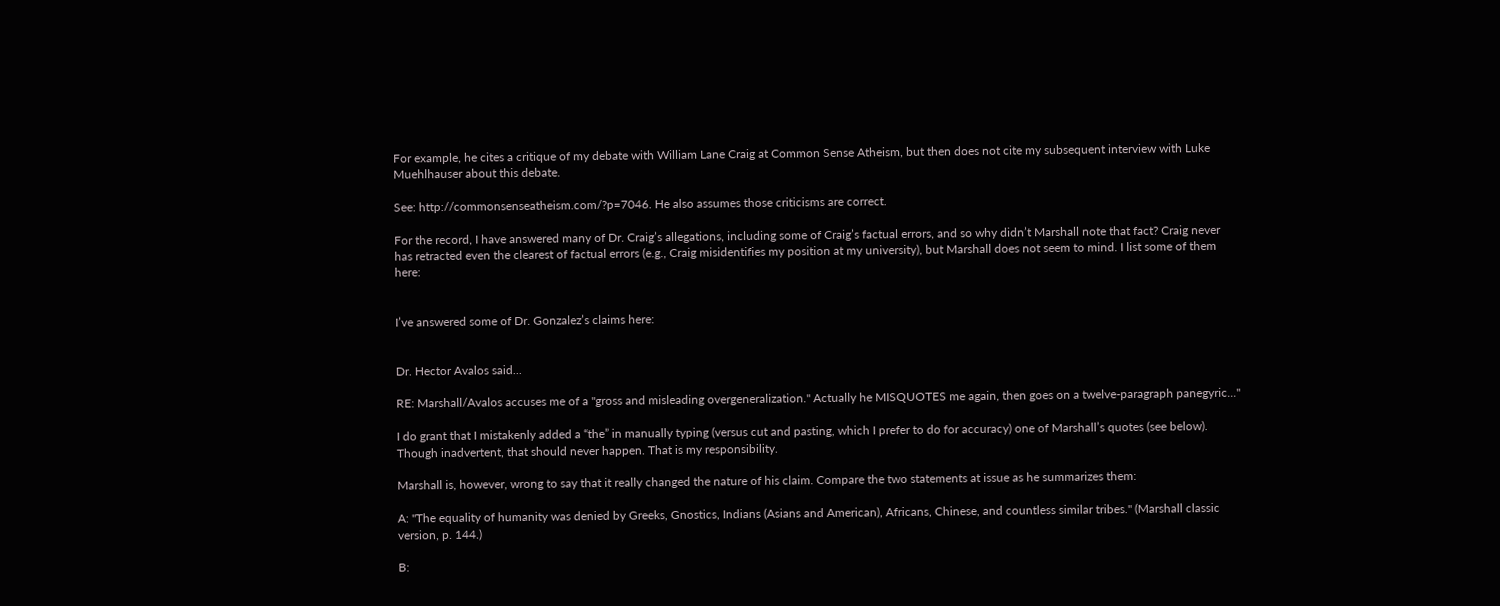For example, he cites a critique of my debate with William Lane Craig at Common Sense Atheism, but then does not cite my subsequent interview with Luke Muehlhauser about this debate.

See: http://commonsenseatheism.com/?p=7046. He also assumes those criticisms are correct.

For the record, I have answered many of Dr. Craig’s allegations, including some of Craig’s factual errors, and so why didn’t Marshall note that fact? Craig never has retracted even the clearest of factual errors (e.g., Craig misidentifies my position at my university), but Marshall does not seem to mind. I list some of them here:


I’ve answered some of Dr. Gonzalez’s claims here:


Dr. Hector Avalos said...

RE: Marshall/Avalos accuses me of a "gross and misleading overgeneralization." Actually he MISQUOTES me again, then goes on a twelve-paragraph panegyric..."

I do grant that I mistakenly added a “the” in manually typing (versus cut and pasting, which I prefer to do for accuracy) one of Marshall’s quotes (see below). Though inadvertent, that should never happen. That is my responsibility.

Marshall is, however, wrong to say that it really changed the nature of his claim. Compare the two statements at issue as he summarizes them:

A: "The equality of humanity was denied by Greeks, Gnostics, Indians (Asians and American), Africans, Chinese, and countless similar tribes." (Marshall classic version, p. 144.)

B: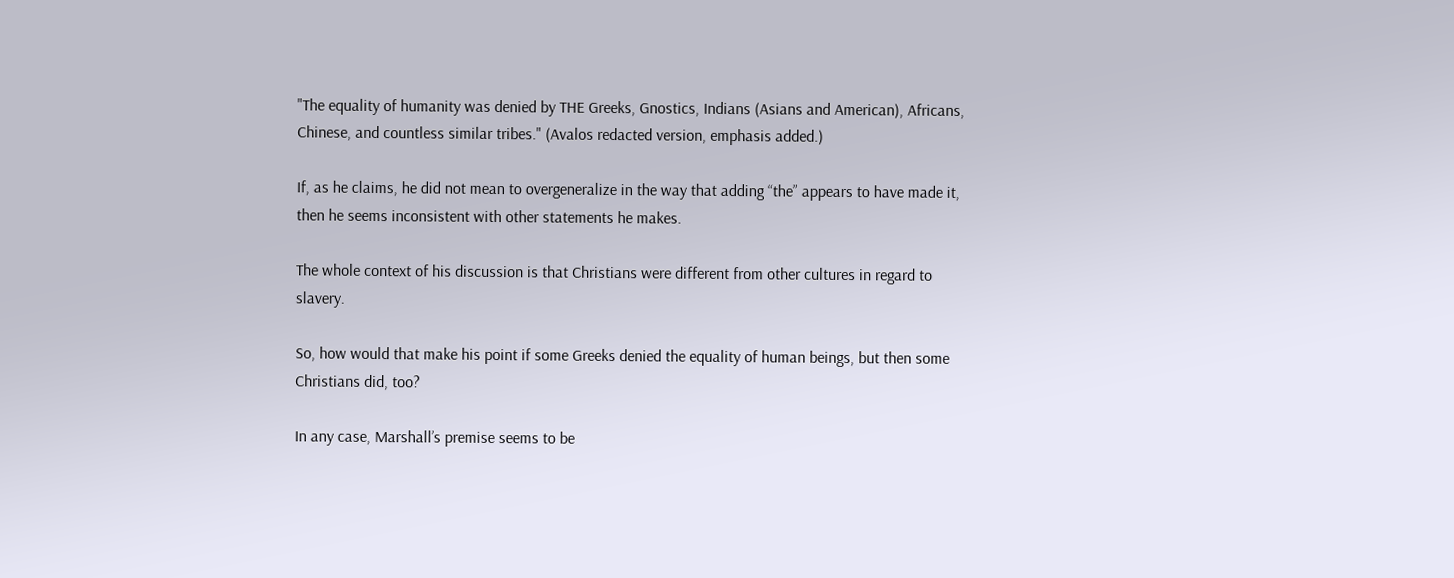"The equality of humanity was denied by THE Greeks, Gnostics, Indians (Asians and American), Africans, Chinese, and countless similar tribes." (Avalos redacted version, emphasis added.)

If, as he claims, he did not mean to overgeneralize in the way that adding “the” appears to have made it, then he seems inconsistent with other statements he makes.

The whole context of his discussion is that Christians were different from other cultures in regard to slavery.

So, how would that make his point if some Greeks denied the equality of human beings, but then some Christians did, too?

In any case, Marshall’s premise seems to be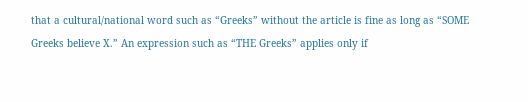that a cultural/national word such as “Greeks” without the article is fine as long as “SOME Greeks believe X.” An expression such as “THE Greeks” applies only if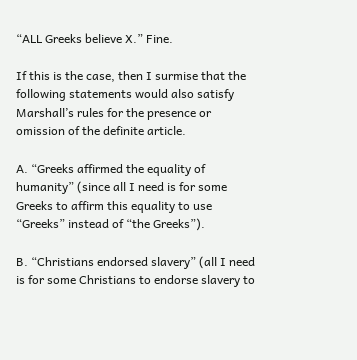“ALL Greeks believe X.” Fine.

If this is the case, then I surmise that the following statements would also satisfy Marshall’s rules for the presence or omission of the definite article.

A. “Greeks affirmed the equality of humanity” (since all I need is for some Greeks to affirm this equality to use “Greeks” instead of “the Greeks”).

B. “Christians endorsed slavery” (all I need is for some Christians to endorse slavery to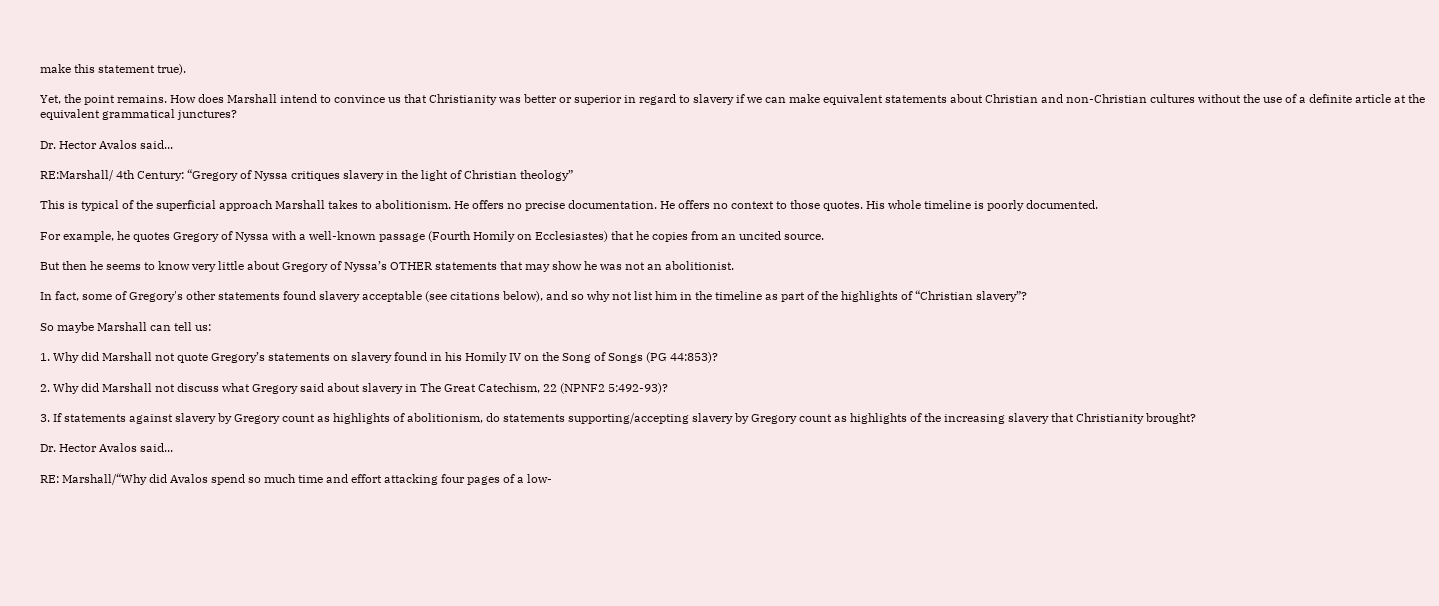make this statement true).

Yet, the point remains. How does Marshall intend to convince us that Christianity was better or superior in regard to slavery if we can make equivalent statements about Christian and non-Christian cultures without the use of a definite article at the equivalent grammatical junctures?

Dr. Hector Avalos said...

RE:Marshall/ 4th Century: “Gregory of Nyssa critiques slavery in the light of Christian theology”

This is typical of the superficial approach Marshall takes to abolitionism. He offers no precise documentation. He offers no context to those quotes. His whole timeline is poorly documented.

For example, he quotes Gregory of Nyssa with a well-known passage (Fourth Homily on Ecclesiastes) that he copies from an uncited source.

But then he seems to know very little about Gregory of Nyssa’s OTHER statements that may show he was not an abolitionist.

In fact, some of Gregory's other statements found slavery acceptable (see citations below), and so why not list him in the timeline as part of the highlights of “Christian slavery”?

So maybe Marshall can tell us:

1. Why did Marshall not quote Gregory’s statements on slavery found in his Homily IV on the Song of Songs (PG 44:853)?

2. Why did Marshall not discuss what Gregory said about slavery in The Great Catechism, 22 (NPNF2 5:492-93)?

3. If statements against slavery by Gregory count as highlights of abolitionism, do statements supporting/accepting slavery by Gregory count as highlights of the increasing slavery that Christianity brought?

Dr. Hector Avalos said...

RE: Marshall/“Why did Avalos spend so much time and effort attacking four pages of a low-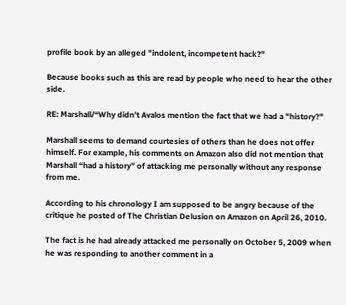profile book by an alleged "indolent, incompetent hack?"

Because books such as this are read by people who need to hear the other side.

RE: Marshall/“Why didn't Avalos mention the fact that we had a "history?"

Marshall seems to demand courtesies of others than he does not offer himself. For example, his comments on Amazon also did not mention that Marshall “had a history” of attacking me personally without any response from me.

According to his chronology I am supposed to be angry because of the critique he posted of The Christian Delusion on Amazon on April 26, 2010.

The fact is he had already attacked me personally on October 5, 2009 when he was responding to another comment in a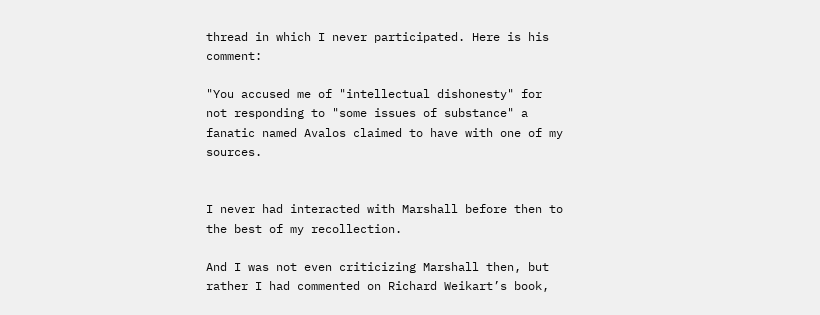thread in which I never participated. Here is his comment:

"You accused me of "intellectual dishonesty" for not responding to "some issues of substance" a fanatic named Avalos claimed to have with one of my sources.


I never had interacted with Marshall before then to the best of my recollection.

And I was not even criticizing Marshall then, but rather I had commented on Richard Weikart’s book,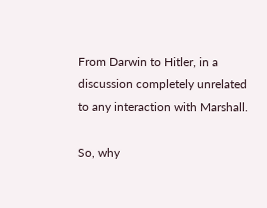From Darwin to Hitler, in a discussion completely unrelated to any interaction with Marshall.

So, why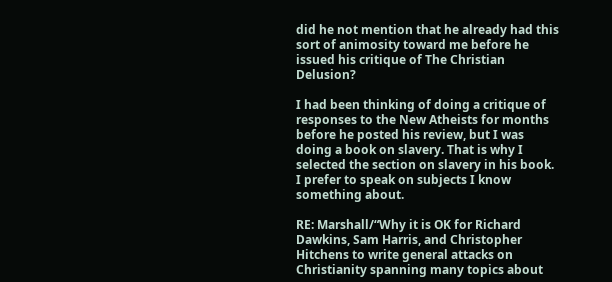did he not mention that he already had this sort of animosity toward me before he issued his critique of The Christian Delusion?

I had been thinking of doing a critique of responses to the New Atheists for months before he posted his review, but I was doing a book on slavery. That is why I selected the section on slavery in his book. I prefer to speak on subjects I know something about.

RE: Marshall/“Why it is OK for Richard Dawkins, Sam Harris, and Christopher Hitchens to write general attacks on Christianity spanning many topics about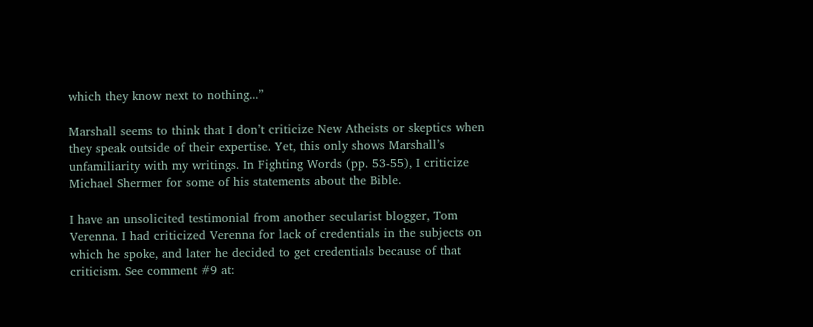which they know next to nothing...”

Marshall seems to think that I don’t criticize New Atheists or skeptics when they speak outside of their expertise. Yet, this only shows Marshall’s unfamiliarity with my writings. In Fighting Words (pp. 53-55), I criticize Michael Shermer for some of his statements about the Bible.

I have an unsolicited testimonial from another secularist blogger, Tom Verenna. I had criticized Verenna for lack of credentials in the subjects on which he spoke, and later he decided to get credentials because of that criticism. See comment #9 at: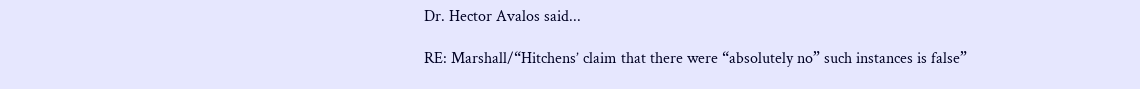Dr. Hector Avalos said...

RE: Marshall/“Hitchens’ claim that there were “absolutely no” such instances is false”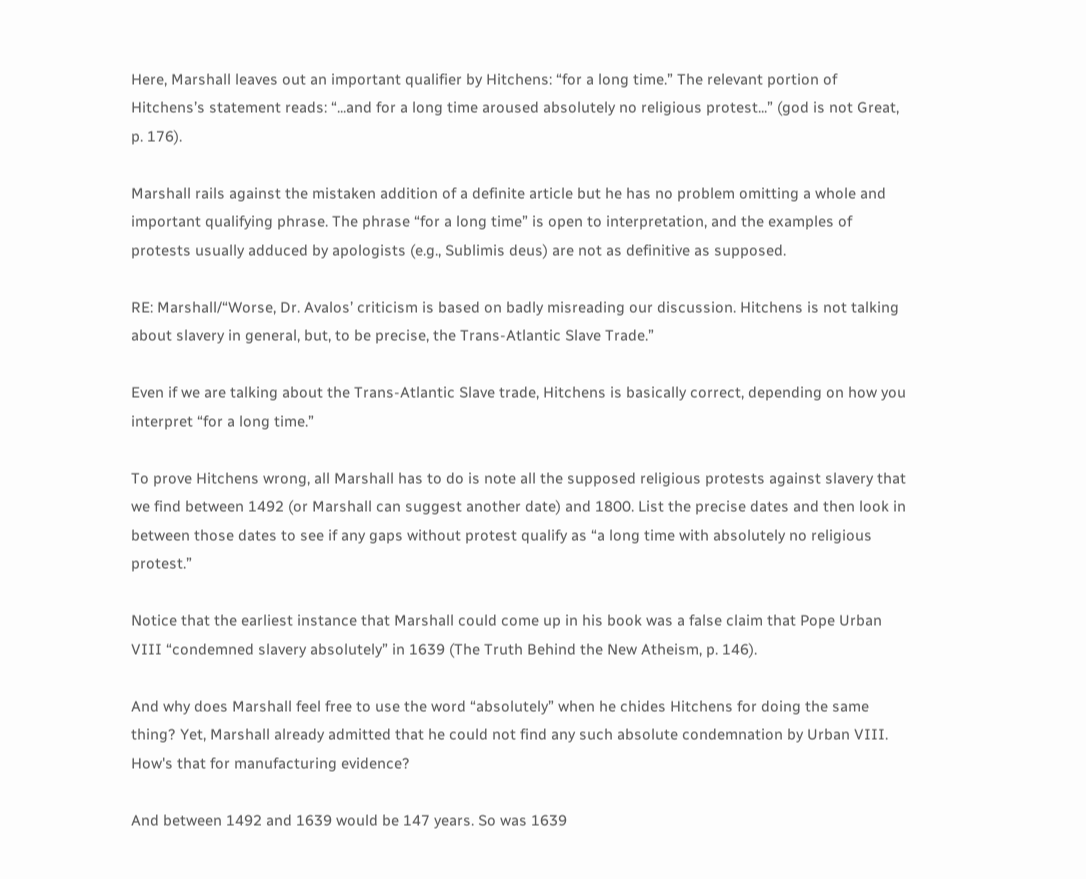Here, Marshall leaves out an important qualifier by Hitchens: “for a long time.” The relevant portion of Hitchens’s statement reads: “...and for a long time aroused absolutely no religious protest...” (god is not Great, p. 176).

Marshall rails against the mistaken addition of a definite article but he has no problem omitting a whole and important qualifying phrase. The phrase “for a long time” is open to interpretation, and the examples of protests usually adduced by apologists (e.g., Sublimis deus) are not as definitive as supposed.

RE: Marshall/“Worse, Dr. Avalos’ criticism is based on badly misreading our discussion. Hitchens is not talking about slavery in general, but, to be precise, the Trans-Atlantic Slave Trade.”

Even if we are talking about the Trans-Atlantic Slave trade, Hitchens is basically correct, depending on how you interpret “for a long time.”

To prove Hitchens wrong, all Marshall has to do is note all the supposed religious protests against slavery that we find between 1492 (or Marshall can suggest another date) and 1800. List the precise dates and then look in between those dates to see if any gaps without protest qualify as “a long time with absolutely no religious protest.”

Notice that the earliest instance that Marshall could come up in his book was a false claim that Pope Urban VIII “condemned slavery absolutely” in 1639 (The Truth Behind the New Atheism, p. 146).

And why does Marshall feel free to use the word “absolutely” when he chides Hitchens for doing the same thing? Yet, Marshall already admitted that he could not find any such absolute condemnation by Urban VIII. How's that for manufacturing evidence?

And between 1492 and 1639 would be 147 years. So was 1639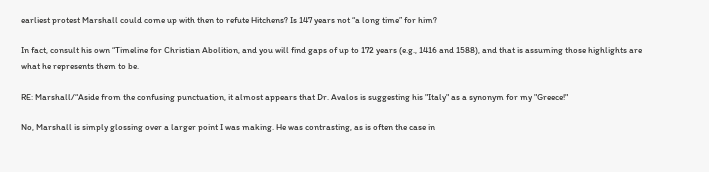earliest protest Marshall could come up with then to refute Hitchens? Is 147 years not “a long time” for him?

In fact, consult his own “Timeline for Christian Abolition, and you will find gaps of up to 172 years (e.g., 1416 and 1588), and that is assuming those highlights are what he represents them to be.

RE: Marshall/“Aside from the confusing punctuation, it almost appears that Dr. Avalos is suggesting his "Italy" as a synonym for my "Greece!"

No, Marshall is simply glossing over a larger point I was making. He was contrasting, as is often the case in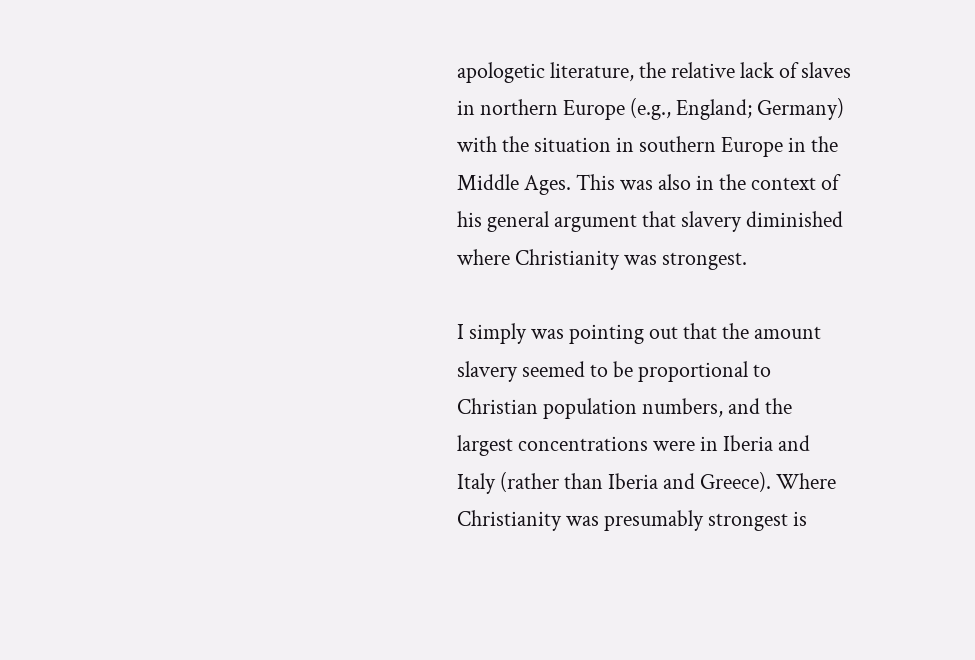apologetic literature, the relative lack of slaves in northern Europe (e.g., England; Germany) with the situation in southern Europe in the Middle Ages. This was also in the context of his general argument that slavery diminished where Christianity was strongest.

I simply was pointing out that the amount slavery seemed to be proportional to Christian population numbers, and the largest concentrations were in Iberia and Italy (rather than Iberia and Greece). Where Christianity was presumably strongest is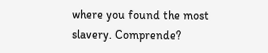where you found the most slavery. Comprende?